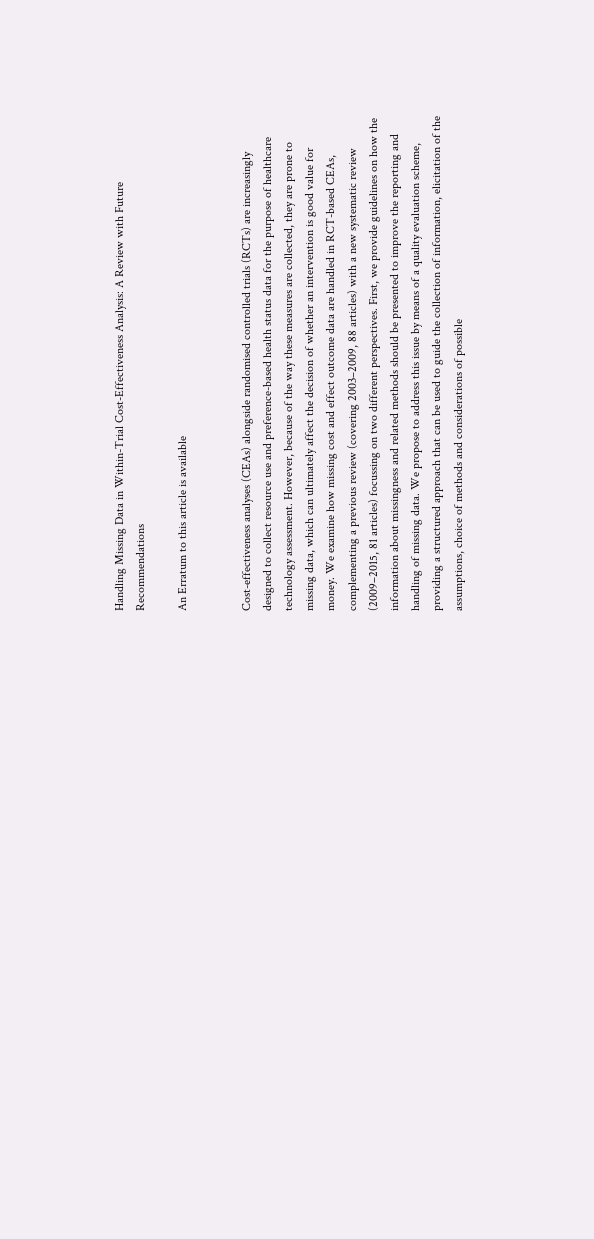Handling Missing Data in Within-Trial Cost-Effectiveness Analysis: A Review with Future Recommendations

An Erratum to this article is available


Cost-effectiveness analyses (CEAs) alongside randomised controlled trials (RCTs) are increasingly designed to collect resource use and preference-based health status data for the purpose of healthcare technology assessment. However, because of the way these measures are collected, they are prone to missing data, which can ultimately affect the decision of whether an intervention is good value for money. We examine how missing cost and effect outcome data are handled in RCT-based CEAs, complementing a previous review (covering 2003–2009, 88 articles) with a new systematic review (2009–2015, 81 articles) focussing on two different perspectives. First, we provide guidelines on how the information about missingness and related methods should be presented to improve the reporting and handling of missing data. We propose to address this issue by means of a quality evaluation scheme, providing a structured approach that can be used to guide the collection of information, elicitation of the assumptions, choice of methods and considerations of possible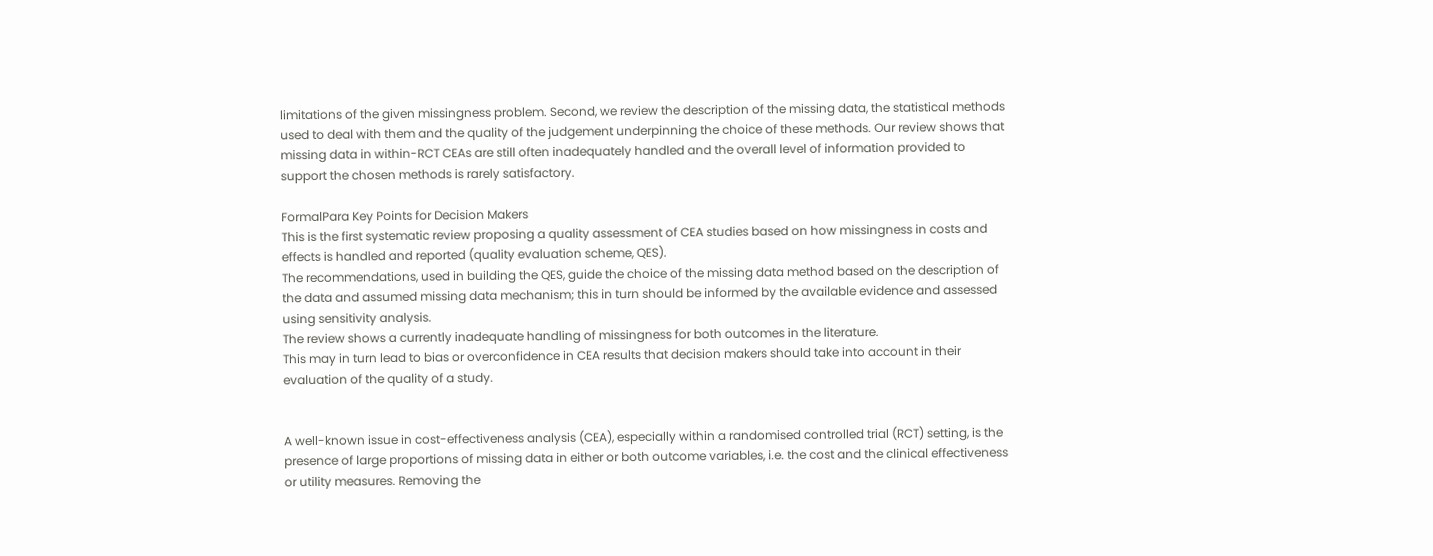limitations of the given missingness problem. Second, we review the description of the missing data, the statistical methods used to deal with them and the quality of the judgement underpinning the choice of these methods. Our review shows that missing data in within-RCT CEAs are still often inadequately handled and the overall level of information provided to support the chosen methods is rarely satisfactory.

FormalPara Key Points for Decision Makers
This is the first systematic review proposing a quality assessment of CEA studies based on how missingness in costs and effects is handled and reported (quality evaluation scheme, QES).
The recommendations, used in building the QES, guide the choice of the missing data method based on the description of the data and assumed missing data mechanism; this in turn should be informed by the available evidence and assessed using sensitivity analysis.
The review shows a currently inadequate handling of missingness for both outcomes in the literature.
This may in turn lead to bias or overconfidence in CEA results that decision makers should take into account in their evaluation of the quality of a study.


A well-known issue in cost-effectiveness analysis (CEA), especially within a randomised controlled trial (RCT) setting, is the presence of large proportions of missing data in either or both outcome variables, i.e. the cost and the clinical effectiveness or utility measures. Removing the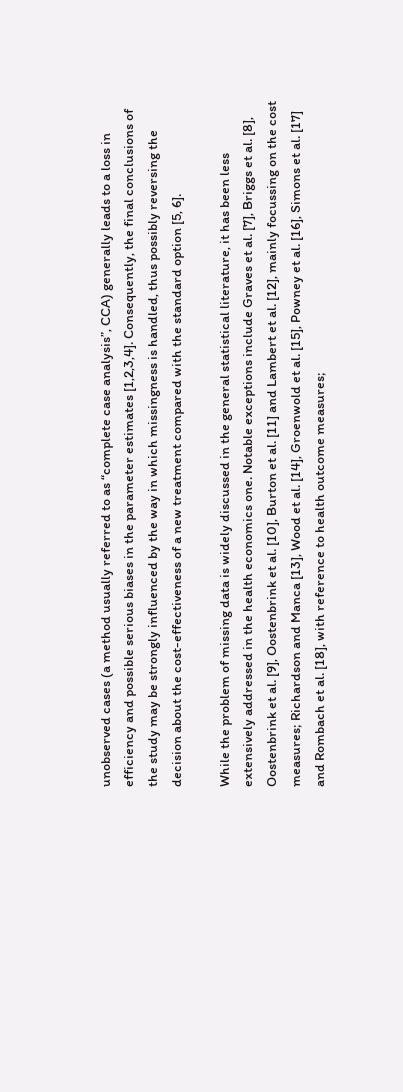unobserved cases (a method usually referred to as “complete case analysis”, CCA) generally leads to a loss in efficiency and possible serious biases in the parameter estimates [1,2,3,4]. Consequently, the final conclusions of the study may be strongly influenced by the way in which missingness is handled, thus possibly reversing the decision about the cost-effectiveness of a new treatment compared with the standard option [5, 6].

While the problem of missing data is widely discussed in the general statistical literature, it has been less extensively addressed in the health economics one. Notable exceptions include Graves et al. [7], Briggs et al. [8], Oostenbrink et al. [9], Oostenbrink et al. [10], Burton et al. [11] and Lambert et al. [12], mainly focussing on the cost measures; Richardson and Manca [13], Wood et al. [14], Groenwold et al. [15], Powney et al. [16], Simons et al. [17] and Rombach et al. [18], with reference to health outcome measures;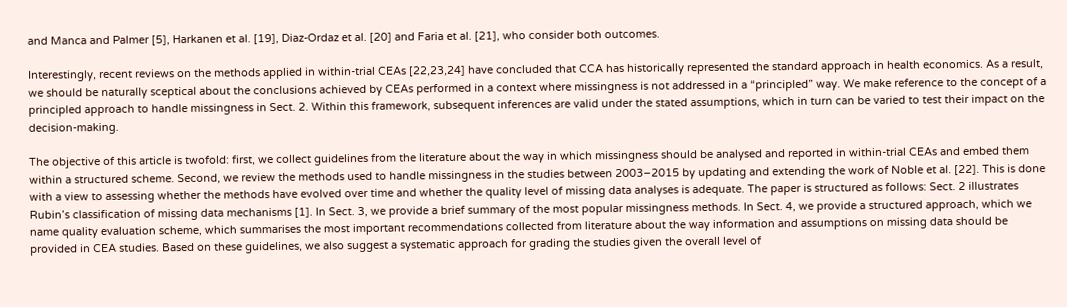and Manca and Palmer [5], Harkanen et al. [19], Diaz-Ordaz et al. [20] and Faria et al. [21], who consider both outcomes.

Interestingly, recent reviews on the methods applied in within-trial CEAs [22,23,24] have concluded that CCA has historically represented the standard approach in health economics. As a result, we should be naturally sceptical about the conclusions achieved by CEAs performed in a context where missingness is not addressed in a “principled” way. We make reference to the concept of a principled approach to handle missingness in Sect. 2. Within this framework, subsequent inferences are valid under the stated assumptions, which in turn can be varied to test their impact on the decision-making.

The objective of this article is twofold: first, we collect guidelines from the literature about the way in which missingness should be analysed and reported in within-trial CEAs and embed them within a structured scheme. Second, we review the methods used to handle missingness in the studies between 2003–2015 by updating and extending the work of Noble et al. [22]. This is done with a view to assessing whether the methods have evolved over time and whether the quality level of missing data analyses is adequate. The paper is structured as follows: Sect. 2 illustrates Rubin’s classification of missing data mechanisms [1]. In Sect. 3, we provide a brief summary of the most popular missingness methods. In Sect. 4, we provide a structured approach, which we name quality evaluation scheme, which summarises the most important recommendations collected from literature about the way information and assumptions on missing data should be provided in CEA studies. Based on these guidelines, we also suggest a systematic approach for grading the studies given the overall level of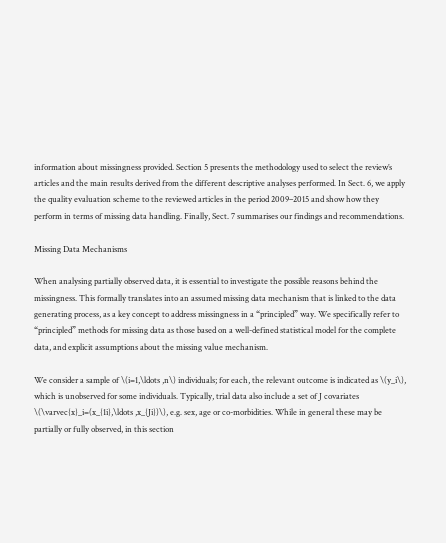information about missingness provided. Section 5 presents the methodology used to select the review’s articles and the main results derived from the different descriptive analyses performed. In Sect. 6, we apply the quality evaluation scheme to the reviewed articles in the period 2009–2015 and show how they perform in terms of missing data handling. Finally, Sect. 7 summarises our findings and recommendations.

Missing Data Mechanisms

When analysing partially observed data, it is essential to investigate the possible reasons behind the missingness. This formally translates into an assumed missing data mechanism that is linked to the data generating process, as a key concept to address missingness in a “principled” way. We specifically refer to “principled” methods for missing data as those based on a well-defined statistical model for the complete data, and explicit assumptions about the missing value mechanism.

We consider a sample of \(i=1,\ldots ,n\) individuals; for each, the relevant outcome is indicated as \(y_i\), which is unobserved for some individuals. Typically, trial data also include a set of J covariates \(\varvec{x}_i=(x_{1i},\ldots ,x_{Ji})\), e.g. sex, age or co-morbidities. While in general these may be partially or fully observed, in this section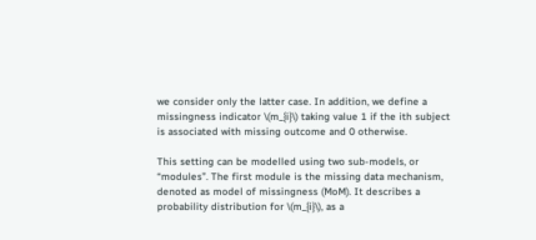we consider only the latter case. In addition, we define a missingness indicator \(m_{i}\) taking value 1 if the ith subject is associated with missing outcome and 0 otherwise.

This setting can be modelled using two sub-models, or “modules”. The first module is the missing data mechanism, denoted as model of missingness (MoM). It describes a probability distribution for \(m_{i}\), as a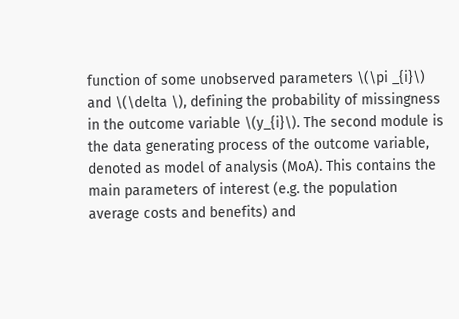function of some unobserved parameters \(\pi _{i}\) and \(\delta \), defining the probability of missingness in the outcome variable \(y_{i}\). The second module is the data generating process of the outcome variable, denoted as model of analysis (MoA). This contains the main parameters of interest (e.g. the population average costs and benefits) and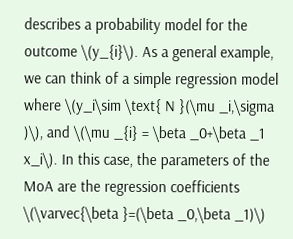describes a probability model for the outcome \(y_{i}\). As a general example, we can think of a simple regression model where \(y_i\sim \text{ N }(\mu _i,\sigma )\), and \(\mu _{i} = \beta _0+\beta _1 x_i\). In this case, the parameters of the MoA are the regression coefficients \(\varvec{\beta }=(\beta _0,\beta _1)\)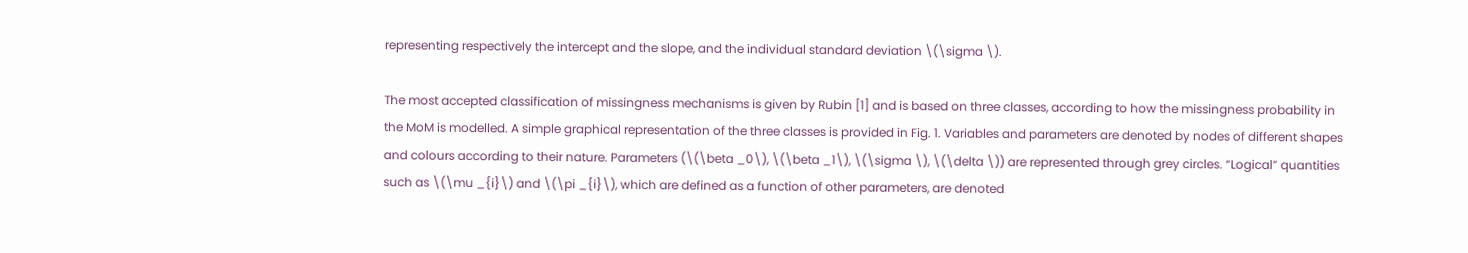representing respectively the intercept and the slope, and the individual standard deviation \(\sigma \).

The most accepted classification of missingness mechanisms is given by Rubin [1] and is based on three classes, according to how the missingness probability in the MoM is modelled. A simple graphical representation of the three classes is provided in Fig. 1. Variables and parameters are denoted by nodes of different shapes and colours according to their nature. Parameters (\(\beta _0\), \(\beta _1\), \(\sigma \), \(\delta \)) are represented through grey circles. “Logical” quantities such as \(\mu _{i}\) and \(\pi _{i}\), which are defined as a function of other parameters, are denoted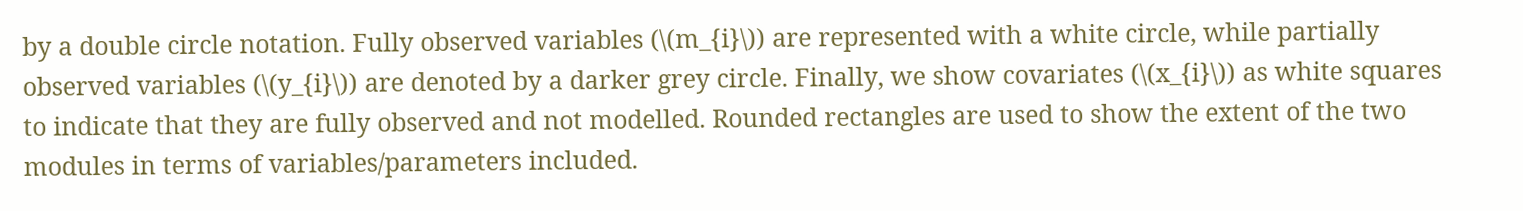by a double circle notation. Fully observed variables (\(m_{i}\)) are represented with a white circle, while partially observed variables (\(y_{i}\)) are denoted by a darker grey circle. Finally, we show covariates (\(x_{i}\)) as white squares to indicate that they are fully observed and not modelled. Rounded rectangles are used to show the extent of the two modules in terms of variables/parameters included.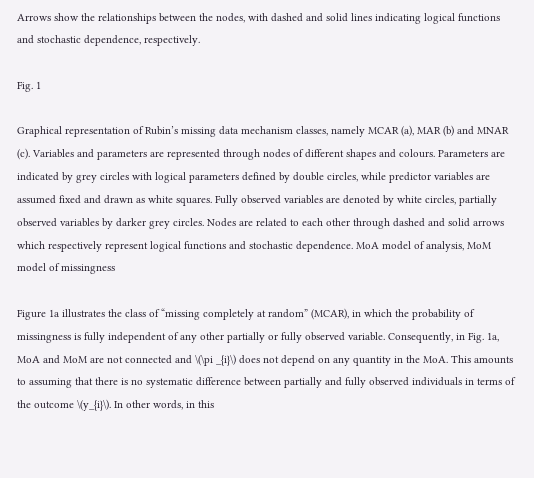Arrows show the relationships between the nodes, with dashed and solid lines indicating logical functions and stochastic dependence, respectively.

Fig. 1

Graphical representation of Rubin’s missing data mechanism classes, namely MCAR (a), MAR (b) and MNAR (c). Variables and parameters are represented through nodes of different shapes and colours. Parameters are indicated by grey circles with logical parameters defined by double circles, while predictor variables are assumed fixed and drawn as white squares. Fully observed variables are denoted by white circles, partially observed variables by darker grey circles. Nodes are related to each other through dashed and solid arrows which respectively represent logical functions and stochastic dependence. MoA model of analysis, MoM model of missingness

Figure 1a illustrates the class of “missing completely at random” (MCAR), in which the probability of missingness is fully independent of any other partially or fully observed variable. Consequently, in Fig. 1a, MoA and MoM are not connected and \(\pi _{i}\) does not depend on any quantity in the MoA. This amounts to assuming that there is no systematic difference between partially and fully observed individuals in terms of the outcome \(y_{i}\). In other words, in this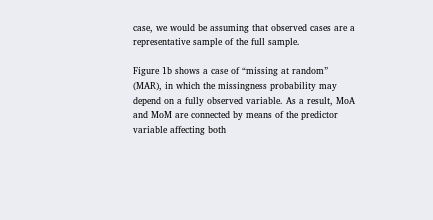case, we would be assuming that observed cases are a representative sample of the full sample.

Figure 1b shows a case of “missing at random” (MAR), in which the missingness probability may depend on a fully observed variable. As a result, MoA and MoM are connected by means of the predictor variable affecting both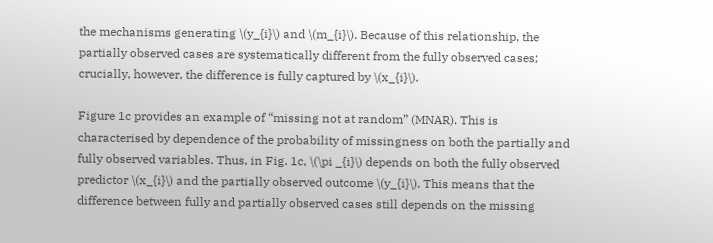the mechanisms generating \(y_{i}\) and \(m_{i}\). Because of this relationship, the partially observed cases are systematically different from the fully observed cases; crucially, however, the difference is fully captured by \(x_{i}\).

Figure 1c provides an example of “missing not at random” (MNAR). This is characterised by dependence of the probability of missingness on both the partially and fully observed variables. Thus, in Fig. 1c, \(\pi _{i}\) depends on both the fully observed predictor \(x_{i}\) and the partially observed outcome \(y_{i}\). This means that the difference between fully and partially observed cases still depends on the missing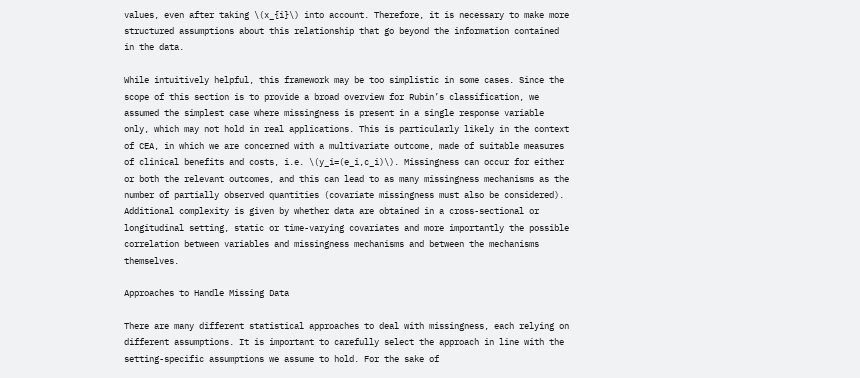values, even after taking \(x_{i}\) into account. Therefore, it is necessary to make more structured assumptions about this relationship that go beyond the information contained in the data.

While intuitively helpful, this framework may be too simplistic in some cases. Since the scope of this section is to provide a broad overview for Rubin’s classification, we assumed the simplest case where missingness is present in a single response variable only, which may not hold in real applications. This is particularly likely in the context of CEA, in which we are concerned with a multivariate outcome, made of suitable measures of clinical benefits and costs, i.e. \(y_i=(e_i,c_i)\). Missingness can occur for either or both the relevant outcomes, and this can lead to as many missingness mechanisms as the number of partially observed quantities (covariate missingness must also be considered). Additional complexity is given by whether data are obtained in a cross-sectional or longitudinal setting, static or time-varying covariates and more importantly the possible correlation between variables and missingness mechanisms and between the mechanisms themselves.

Approaches to Handle Missing Data

There are many different statistical approaches to deal with missingness, each relying on different assumptions. It is important to carefully select the approach in line with the setting-specific assumptions we assume to hold. For the sake of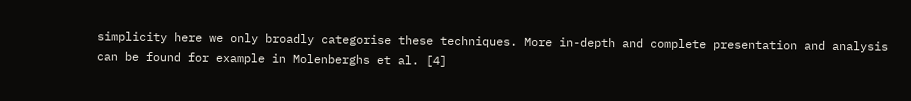simplicity here we only broadly categorise these techniques. More in-depth and complete presentation and analysis can be found for example in Molenberghs et al. [4]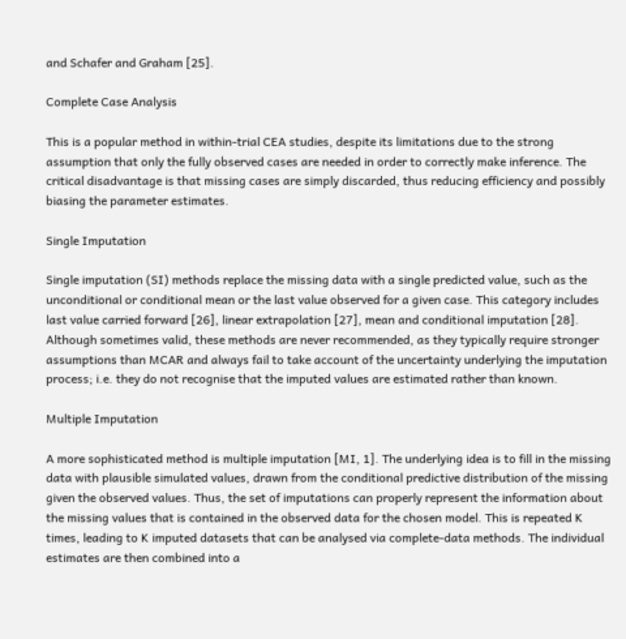and Schafer and Graham [25].

Complete Case Analysis

This is a popular method in within-trial CEA studies, despite its limitations due to the strong assumption that only the fully observed cases are needed in order to correctly make inference. The critical disadvantage is that missing cases are simply discarded, thus reducing efficiency and possibly biasing the parameter estimates.

Single Imputation

Single imputation (SI) methods replace the missing data with a single predicted value, such as the unconditional or conditional mean or the last value observed for a given case. This category includes last value carried forward [26], linear extrapolation [27], mean and conditional imputation [28]. Although sometimes valid, these methods are never recommended, as they typically require stronger assumptions than MCAR and always fail to take account of the uncertainty underlying the imputation process; i.e. they do not recognise that the imputed values are estimated rather than known.

Multiple Imputation

A more sophisticated method is multiple imputation [MI, 1]. The underlying idea is to fill in the missing data with plausible simulated values, drawn from the conditional predictive distribution of the missing given the observed values. Thus, the set of imputations can properly represent the information about the missing values that is contained in the observed data for the chosen model. This is repeated K times, leading to K imputed datasets that can be analysed via complete-data methods. The individual estimates are then combined into a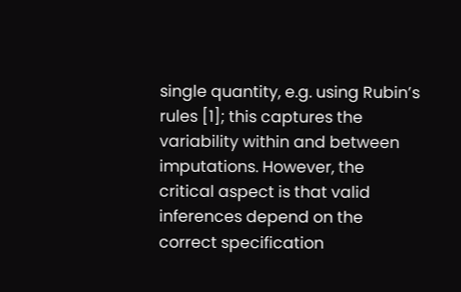single quantity, e.g. using Rubin’s rules [1]; this captures the variability within and between imputations. However, the critical aspect is that valid inferences depend on the correct specification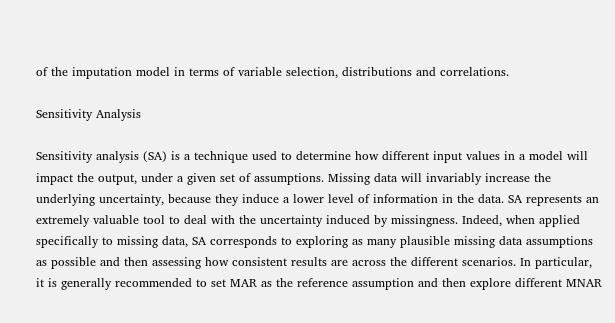of the imputation model in terms of variable selection, distributions and correlations.

Sensitivity Analysis

Sensitivity analysis (SA) is a technique used to determine how different input values in a model will impact the output, under a given set of assumptions. Missing data will invariably increase the underlying uncertainty, because they induce a lower level of information in the data. SA represents an extremely valuable tool to deal with the uncertainty induced by missingness. Indeed, when applied specifically to missing data, SA corresponds to exploring as many plausible missing data assumptions as possible and then assessing how consistent results are across the different scenarios. In particular, it is generally recommended to set MAR as the reference assumption and then explore different MNAR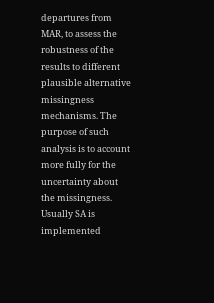departures from MAR, to assess the robustness of the results to different plausible alternative missingness mechanisms. The purpose of such analysis is to account more fully for the uncertainty about the missingness. Usually SA is implemented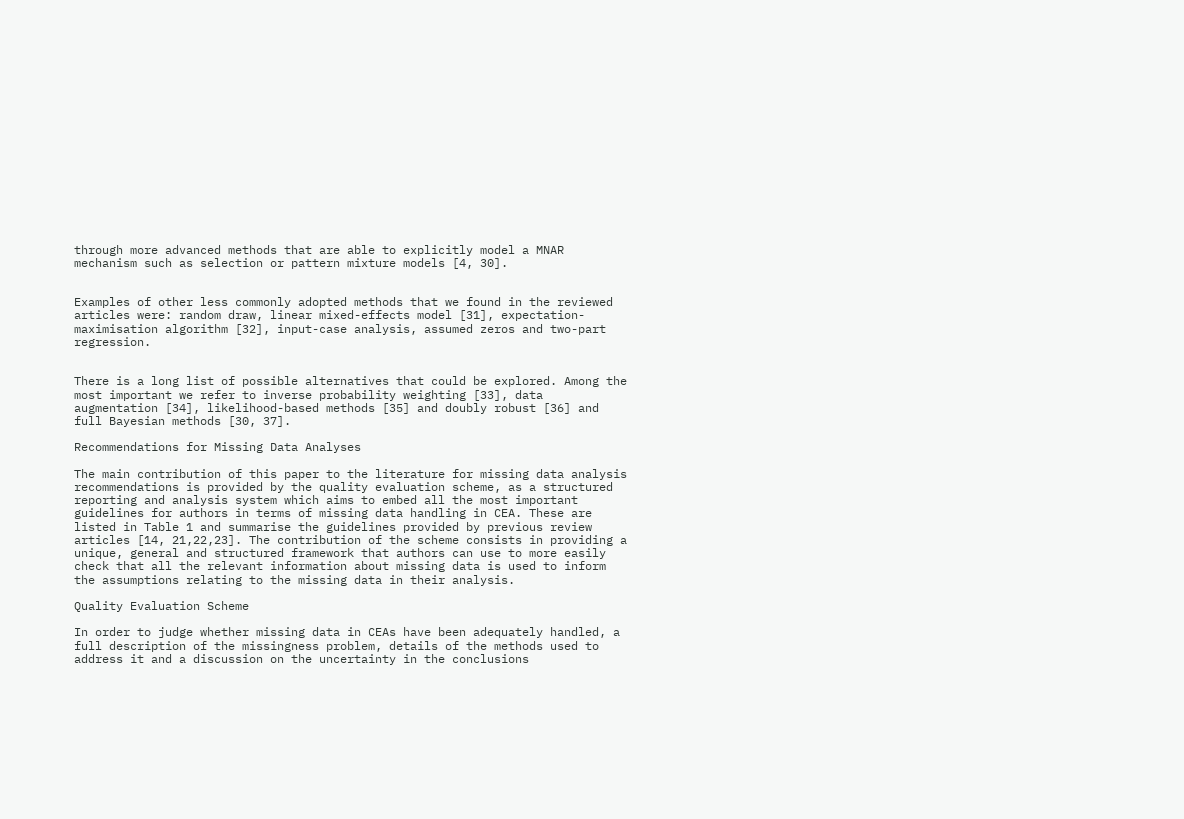through more advanced methods that are able to explicitly model a MNAR mechanism such as selection or pattern mixture models [4, 30].


Examples of other less commonly adopted methods that we found in the reviewed articles were: random draw, linear mixed-effects model [31], expectation-maximisation algorithm [32], input-case analysis, assumed zeros and two-part regression.


There is a long list of possible alternatives that could be explored. Among the most important we refer to inverse probability weighting [33], data augmentation [34], likelihood-based methods [35] and doubly robust [36] and full Bayesian methods [30, 37].

Recommendations for Missing Data Analyses

The main contribution of this paper to the literature for missing data analysis recommendations is provided by the quality evaluation scheme, as a structured reporting and analysis system which aims to embed all the most important guidelines for authors in terms of missing data handling in CEA. These are listed in Table 1 and summarise the guidelines provided by previous review articles [14, 21,22,23]. The contribution of the scheme consists in providing a unique, general and structured framework that authors can use to more easily check that all the relevant information about missing data is used to inform the assumptions relating to the missing data in their analysis.

Quality Evaluation Scheme

In order to judge whether missing data in CEAs have been adequately handled, a full description of the missingness problem, details of the methods used to address it and a discussion on the uncertainty in the conclusions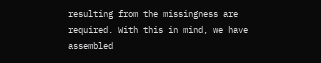resulting from the missingness are required. With this in mind, we have assembled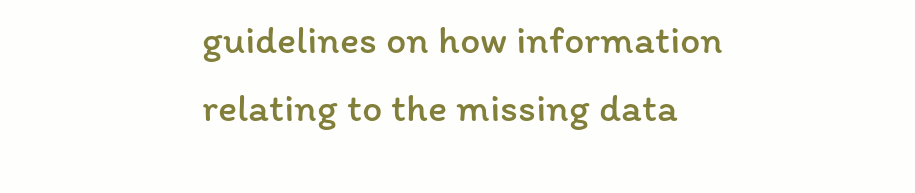guidelines on how information relating to the missing data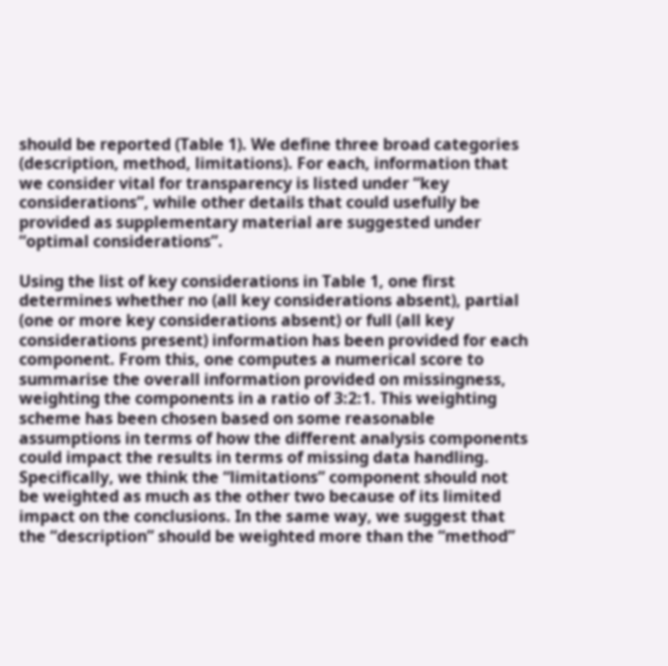should be reported (Table 1). We define three broad categories (description, method, limitations). For each, information that we consider vital for transparency is listed under “key considerations”, while other details that could usefully be provided as supplementary material are suggested under “optimal considerations”.

Using the list of key considerations in Table 1, one first determines whether no (all key considerations absent), partial (one or more key considerations absent) or full (all key considerations present) information has been provided for each component. From this, one computes a numerical score to summarise the overall information provided on missingness, weighting the components in a ratio of 3:2:1. This weighting scheme has been chosen based on some reasonable assumptions in terms of how the different analysis components could impact the results in terms of missing data handling. Specifically, we think the “limitations” component should not be weighted as much as the other two because of its limited impact on the conclusions. In the same way, we suggest that the “description” should be weighted more than the “method”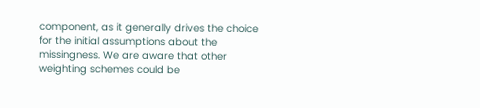component, as it generally drives the choice for the initial assumptions about the missingness. We are aware that other weighting schemes could be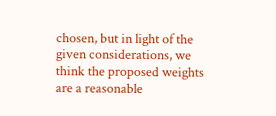chosen, but in light of the given considerations, we think the proposed weights are a reasonable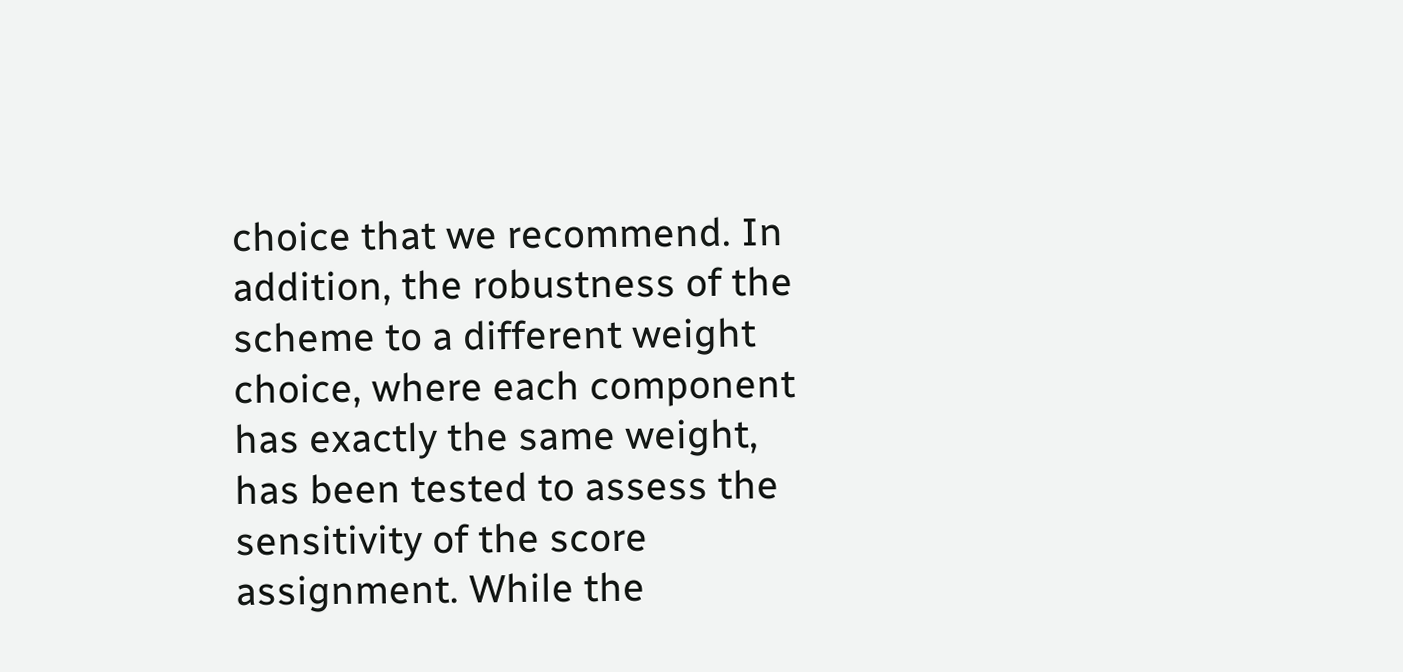choice that we recommend. In addition, the robustness of the scheme to a different weight choice, where each component has exactly the same weight, has been tested to assess the sensitivity of the score assignment. While the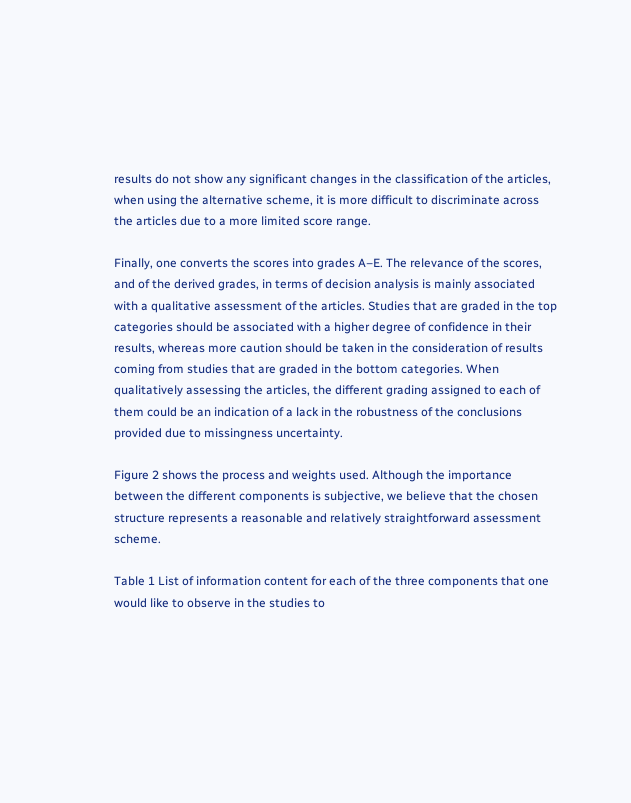results do not show any significant changes in the classification of the articles, when using the alternative scheme, it is more difficult to discriminate across the articles due to a more limited score range.

Finally, one converts the scores into grades A–E. The relevance of the scores, and of the derived grades, in terms of decision analysis is mainly associated with a qualitative assessment of the articles. Studies that are graded in the top categories should be associated with a higher degree of confidence in their results, whereas more caution should be taken in the consideration of results coming from studies that are graded in the bottom categories. When qualitatively assessing the articles, the different grading assigned to each of them could be an indication of a lack in the robustness of the conclusions provided due to missingness uncertainty.

Figure 2 shows the process and weights used. Although the importance between the different components is subjective, we believe that the chosen structure represents a reasonable and relatively straightforward assessment scheme.

Table 1 List of information content for each of the three components that one would like to observe in the studies to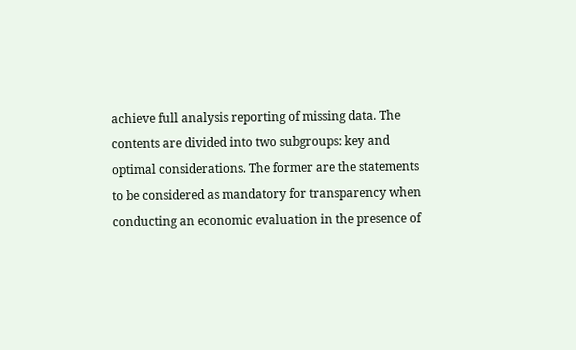achieve full analysis reporting of missing data. The contents are divided into two subgroups: key and optimal considerations. The former are the statements to be considered as mandatory for transparency when conducting an economic evaluation in the presence of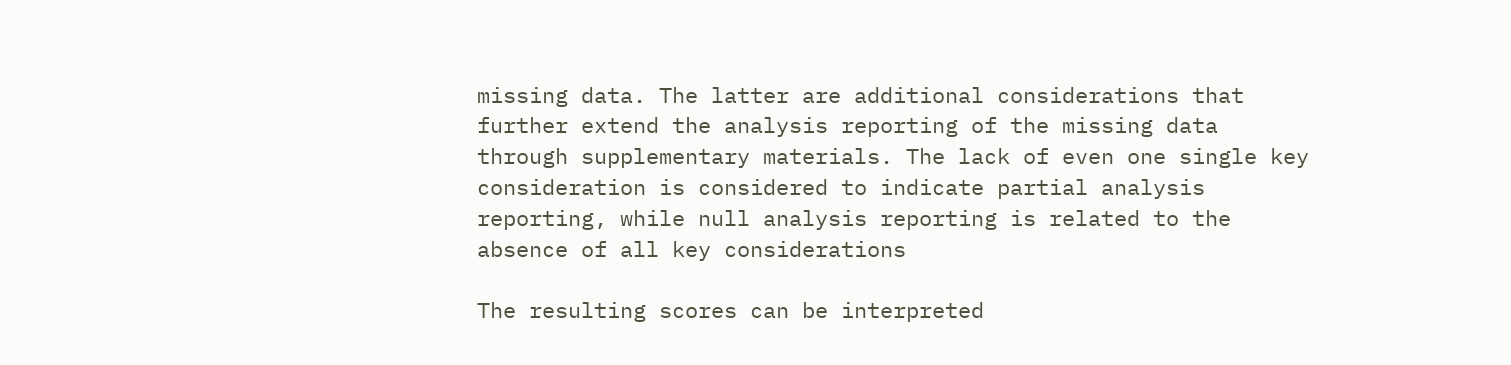missing data. The latter are additional considerations that further extend the analysis reporting of the missing data through supplementary materials. The lack of even one single key consideration is considered to indicate partial analysis reporting, while null analysis reporting is related to the absence of all key considerations

The resulting scores can be interpreted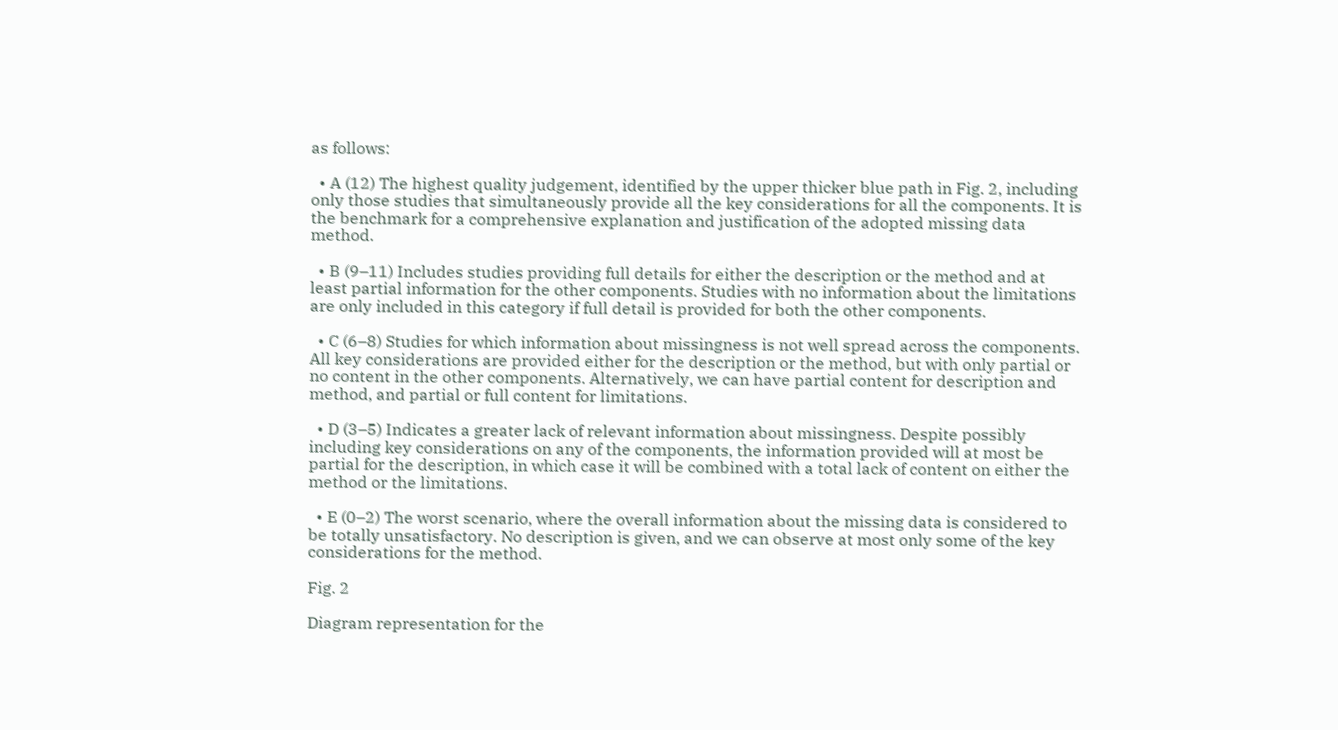as follows:

  • A (12) The highest quality judgement, identified by the upper thicker blue path in Fig. 2, including only those studies that simultaneously provide all the key considerations for all the components. It is the benchmark for a comprehensive explanation and justification of the adopted missing data method.

  • B (9–11) Includes studies providing full details for either the description or the method and at least partial information for the other components. Studies with no information about the limitations are only included in this category if full detail is provided for both the other components.

  • C (6–8) Studies for which information about missingness is not well spread across the components. All key considerations are provided either for the description or the method, but with only partial or no content in the other components. Alternatively, we can have partial content for description and method, and partial or full content for limitations.

  • D (3–5) Indicates a greater lack of relevant information about missingness. Despite possibly including key considerations on any of the components, the information provided will at most be partial for the description, in which case it will be combined with a total lack of content on either the method or the limitations.

  • E (0–2) The worst scenario, where the overall information about the missing data is considered to be totally unsatisfactory. No description is given, and we can observe at most only some of the key considerations for the method.

Fig. 2

Diagram representation for the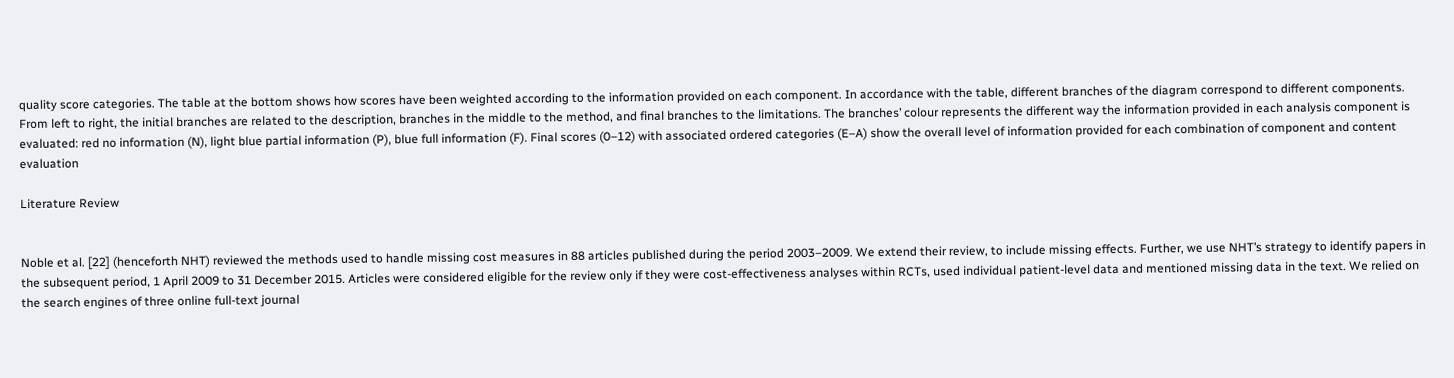quality score categories. The table at the bottom shows how scores have been weighted according to the information provided on each component. In accordance with the table, different branches of the diagram correspond to different components. From left to right, the initial branches are related to the description, branches in the middle to the method, and final branches to the limitations. The branches’ colour represents the different way the information provided in each analysis component is evaluated: red no information (N), light blue partial information (P), blue full information (F). Final scores (0–12) with associated ordered categories (E–A) show the overall level of information provided for each combination of component and content evaluation

Literature Review


Noble et al. [22] (henceforth NHT) reviewed the methods used to handle missing cost measures in 88 articles published during the period 2003–2009. We extend their review, to include missing effects. Further, we use NHT’s strategy to identify papers in the subsequent period, 1 April 2009 to 31 December 2015. Articles were considered eligible for the review only if they were cost-effectiveness analyses within RCTs, used individual patient-level data and mentioned missing data in the text. We relied on the search engines of three online full-text journal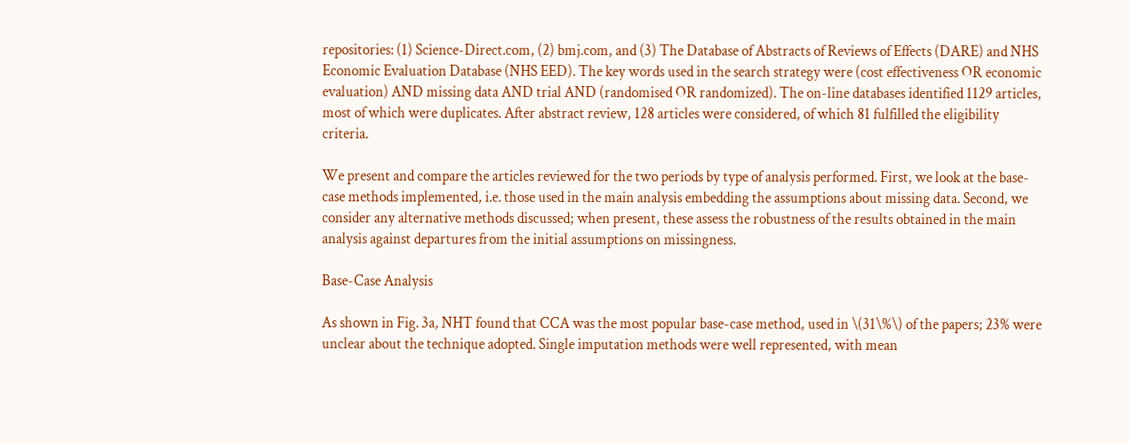repositories: (1) Science-Direct.com, (2) bmj.com, and (3) The Database of Abstracts of Reviews of Effects (DARE) and NHS Economic Evaluation Database (NHS EED). The key words used in the search strategy were (cost effectiveness OR economic evaluation) AND missing data AND trial AND (randomised OR randomized). The on-line databases identified 1129 articles, most of which were duplicates. After abstract review, 128 articles were considered, of which 81 fulfilled the eligibility criteria.

We present and compare the articles reviewed for the two periods by type of analysis performed. First, we look at the base-case methods implemented, i.e. those used in the main analysis embedding the assumptions about missing data. Second, we consider any alternative methods discussed; when present, these assess the robustness of the results obtained in the main analysis against departures from the initial assumptions on missingness.

Base-Case Analysis

As shown in Fig. 3a, NHT found that CCA was the most popular base-case method, used in \(31\%\) of the papers; 23% were unclear about the technique adopted. Single imputation methods were well represented, with mean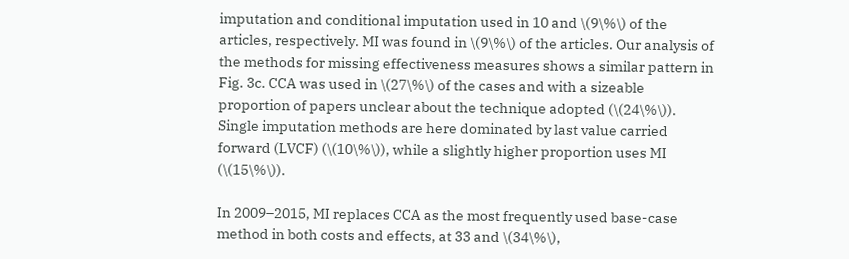imputation and conditional imputation used in 10 and \(9\%\) of the articles, respectively. MI was found in \(9\%\) of the articles. Our analysis of the methods for missing effectiveness measures shows a similar pattern in Fig. 3c. CCA was used in \(27\%\) of the cases and with a sizeable proportion of papers unclear about the technique adopted (\(24\%\)). Single imputation methods are here dominated by last value carried forward (LVCF) (\(10\%\)), while a slightly higher proportion uses MI (\(15\%\)).

In 2009–2015, MI replaces CCA as the most frequently used base-case method in both costs and effects, at 33 and \(34\%\),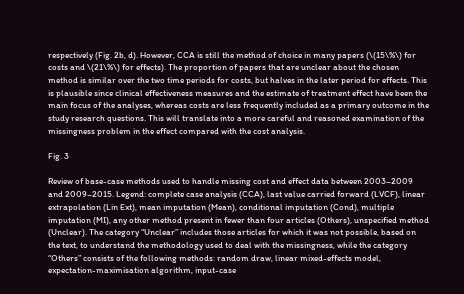respectively (Fig. 2b, d). However, CCA is still the method of choice in many papers (\(15\%\) for costs and \(21\%\) for effects). The proportion of papers that are unclear about the chosen method is similar over the two time periods for costs, but halves in the later period for effects. This is plausible since clinical effectiveness measures and the estimate of treatment effect have been the main focus of the analyses, whereas costs are less frequently included as a primary outcome in the study research questions. This will translate into a more careful and reasoned examination of the missingness problem in the effect compared with the cost analysis.

Fig. 3

Review of base-case methods used to handle missing cost and effect data between 2003–2009 and 2009–2015. Legend: complete case analysis (CCA), last value carried forward (LVCF), linear extrapolation (Lin Ext), mean imputation (Mean), conditional imputation (Cond), multiple imputation (MI), any other method present in fewer than four articles (Others), unspecified method (Unclear). The category “Unclear” includes those articles for which it was not possible, based on the text, to understand the methodology used to deal with the missingness, while the category “Others” consists of the following methods: random draw, linear mixed-effects model, expectation-maximisation algorithm, input-case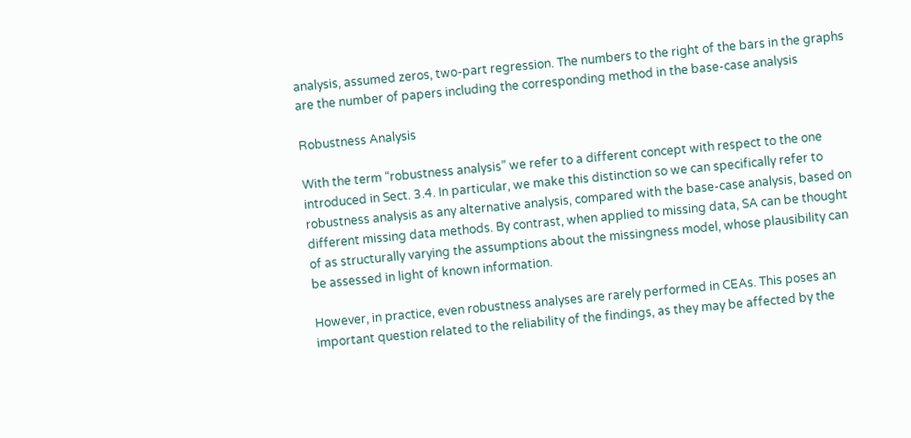analysis, assumed zeros, two-part regression. The numbers to the right of the bars in the graphs are the number of papers including the corresponding method in the base-case analysis

Robustness Analysis

With the term “robustness analysis” we refer to a different concept with respect to the one introduced in Sect. 3.4. In particular, we make this distinction so we can specifically refer to robustness analysis as any alternative analysis, compared with the base-case analysis, based on different missing data methods. By contrast, when applied to missing data, SA can be thought of as structurally varying the assumptions about the missingness model, whose plausibility can be assessed in light of known information.

However, in practice, even robustness analyses are rarely performed in CEAs. This poses an important question related to the reliability of the findings, as they may be affected by the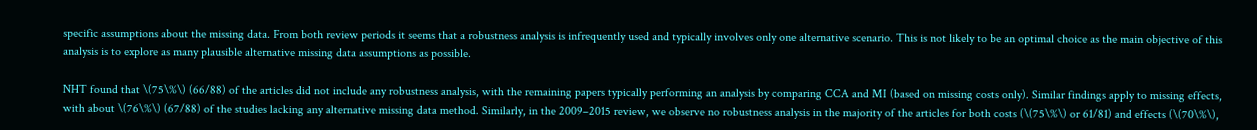specific assumptions about the missing data. From both review periods it seems that a robustness analysis is infrequently used and typically involves only one alternative scenario. This is not likely to be an optimal choice as the main objective of this analysis is to explore as many plausible alternative missing data assumptions as possible.

NHT found that \(75\%\) (66/88) of the articles did not include any robustness analysis, with the remaining papers typically performing an analysis by comparing CCA and MI (based on missing costs only). Similar findings apply to missing effects, with about \(76\%\) (67/88) of the studies lacking any alternative missing data method. Similarly, in the 2009–2015 review, we observe no robustness analysis in the majority of the articles for both costs (\(75\%\) or 61/81) and effects (\(70\%\),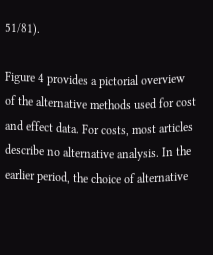51/81).

Figure 4 provides a pictorial overview of the alternative methods used for cost and effect data. For costs, most articles describe no alternative analysis. In the earlier period, the choice of alternative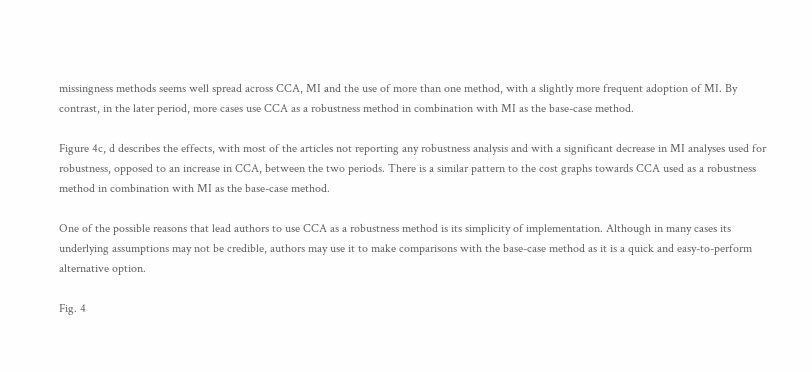missingness methods seems well spread across CCA, MI and the use of more than one method, with a slightly more frequent adoption of MI. By contrast, in the later period, more cases use CCA as a robustness method in combination with MI as the base-case method.

Figure 4c, d describes the effects, with most of the articles not reporting any robustness analysis and with a significant decrease in MI analyses used for robustness, opposed to an increase in CCA, between the two periods. There is a similar pattern to the cost graphs towards CCA used as a robustness method in combination with MI as the base-case method.

One of the possible reasons that lead authors to use CCA as a robustness method is its simplicity of implementation. Although in many cases its underlying assumptions may not be credible, authors may use it to make comparisons with the base-case method as it is a quick and easy-to-perform alternative option.

Fig. 4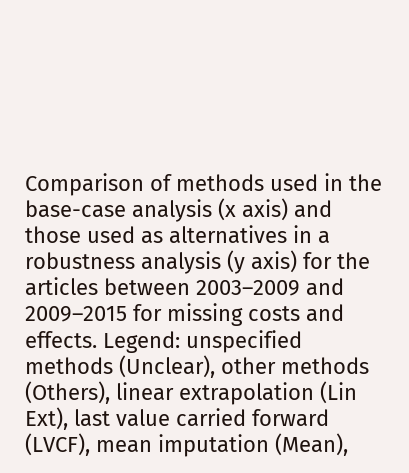Comparison of methods used in the base-case analysis (x axis) and those used as alternatives in a robustness analysis (y axis) for the articles between 2003–2009 and 2009–2015 for missing costs and effects. Legend: unspecified methods (Unclear), other methods (Others), linear extrapolation (Lin Ext), last value carried forward (LVCF), mean imputation (Mean),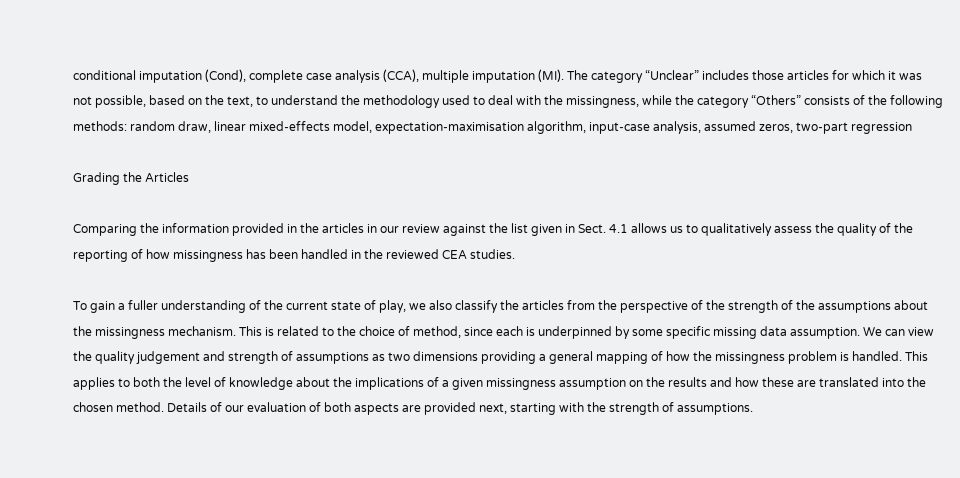conditional imputation (Cond), complete case analysis (CCA), multiple imputation (MI). The category “Unclear” includes those articles for which it was not possible, based on the text, to understand the methodology used to deal with the missingness, while the category “Others” consists of the following methods: random draw, linear mixed-effects model, expectation-maximisation algorithm, input-case analysis, assumed zeros, two-part regression

Grading the Articles

Comparing the information provided in the articles in our review against the list given in Sect. 4.1 allows us to qualitatively assess the quality of the reporting of how missingness has been handled in the reviewed CEA studies.

To gain a fuller understanding of the current state of play, we also classify the articles from the perspective of the strength of the assumptions about the missingness mechanism. This is related to the choice of method, since each is underpinned by some specific missing data assumption. We can view the quality judgement and strength of assumptions as two dimensions providing a general mapping of how the missingness problem is handled. This applies to both the level of knowledge about the implications of a given missingness assumption on the results and how these are translated into the chosen method. Details of our evaluation of both aspects are provided next, starting with the strength of assumptions.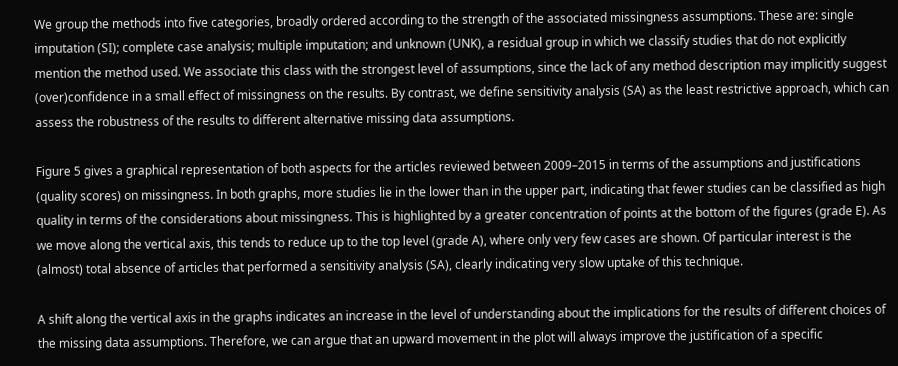We group the methods into five categories, broadly ordered according to the strength of the associated missingness assumptions. These are: single imputation (SI); complete case analysis; multiple imputation; and unknown (UNK), a residual group in which we classify studies that do not explicitly mention the method used. We associate this class with the strongest level of assumptions, since the lack of any method description may implicitly suggest (over)confidence in a small effect of missingness on the results. By contrast, we define sensitivity analysis (SA) as the least restrictive approach, which can assess the robustness of the results to different alternative missing data assumptions.

Figure 5 gives a graphical representation of both aspects for the articles reviewed between 2009–2015 in terms of the assumptions and justifications (quality scores) on missingness. In both graphs, more studies lie in the lower than in the upper part, indicating that fewer studies can be classified as high quality in terms of the considerations about missingness. This is highlighted by a greater concentration of points at the bottom of the figures (grade E). As we move along the vertical axis, this tends to reduce up to the top level (grade A), where only very few cases are shown. Of particular interest is the (almost) total absence of articles that performed a sensitivity analysis (SA), clearly indicating very slow uptake of this technique.

A shift along the vertical axis in the graphs indicates an increase in the level of understanding about the implications for the results of different choices of the missing data assumptions. Therefore, we can argue that an upward movement in the plot will always improve the justification of a specific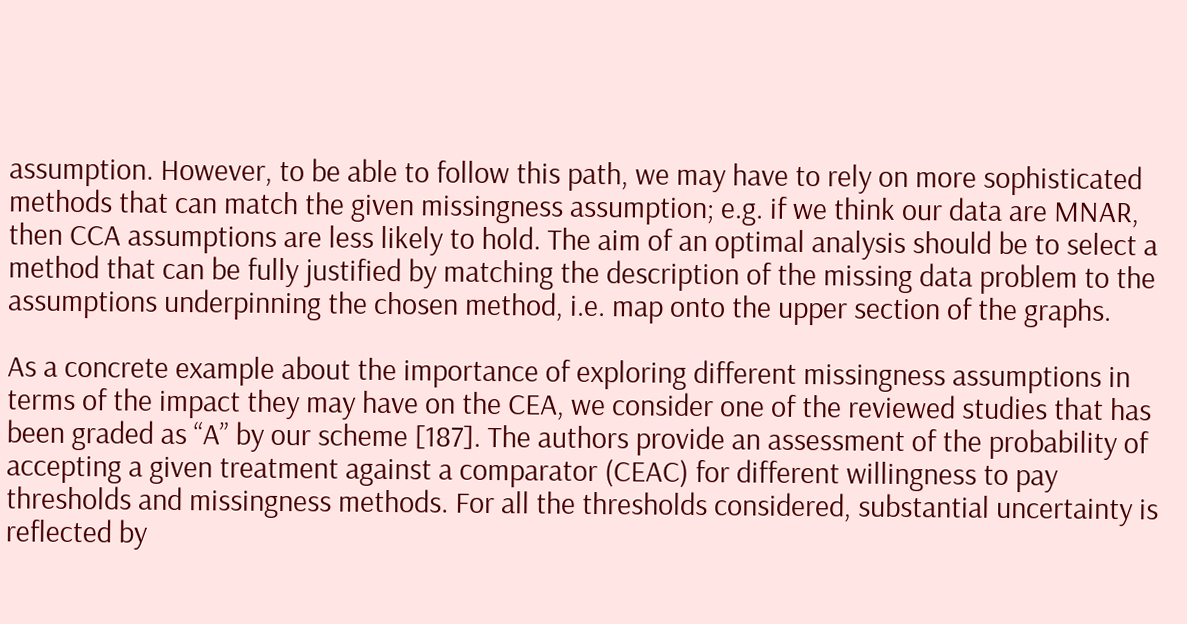assumption. However, to be able to follow this path, we may have to rely on more sophisticated methods that can match the given missingness assumption; e.g. if we think our data are MNAR, then CCA assumptions are less likely to hold. The aim of an optimal analysis should be to select a method that can be fully justified by matching the description of the missing data problem to the assumptions underpinning the chosen method, i.e. map onto the upper section of the graphs.

As a concrete example about the importance of exploring different missingness assumptions in terms of the impact they may have on the CEA, we consider one of the reviewed studies that has been graded as “A” by our scheme [187]. The authors provide an assessment of the probability of accepting a given treatment against a comparator (CEAC) for different willingness to pay thresholds and missingness methods. For all the thresholds considered, substantial uncertainty is reflected by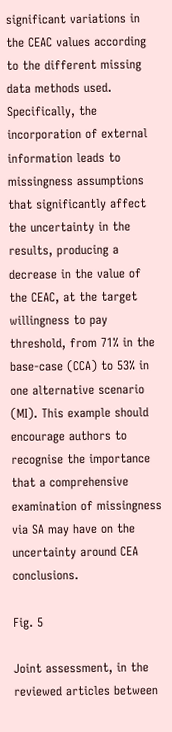significant variations in the CEAC values according to the different missing data methods used. Specifically, the incorporation of external information leads to missingness assumptions that significantly affect the uncertainty in the results, producing a decrease in the value of the CEAC, at the target willingness to pay threshold, from 71% in the base-case (CCA) to 53% in one alternative scenario (MI). This example should encourage authors to recognise the importance that a comprehensive examination of missingness via SA may have on the uncertainty around CEA conclusions.

Fig. 5

Joint assessment, in the reviewed articles between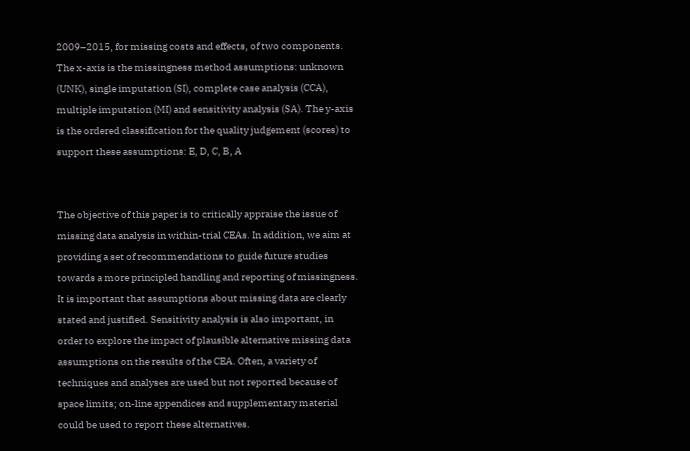2009–2015, for missing costs and effects, of two components. The x-axis is the missingness method assumptions: unknown (UNK), single imputation (SI), complete case analysis (CCA), multiple imputation (MI) and sensitivity analysis (SA). The y-axis is the ordered classification for the quality judgement (scores) to support these assumptions: E, D, C, B, A


The objective of this paper is to critically appraise the issue of missing data analysis in within-trial CEAs. In addition, we aim at providing a set of recommendations to guide future studies towards a more principled handling and reporting of missingness. It is important that assumptions about missing data are clearly stated and justified. Sensitivity analysis is also important, in order to explore the impact of plausible alternative missing data assumptions on the results of the CEA. Often, a variety of techniques and analyses are used but not reported because of space limits; on-line appendices and supplementary material could be used to report these alternatives.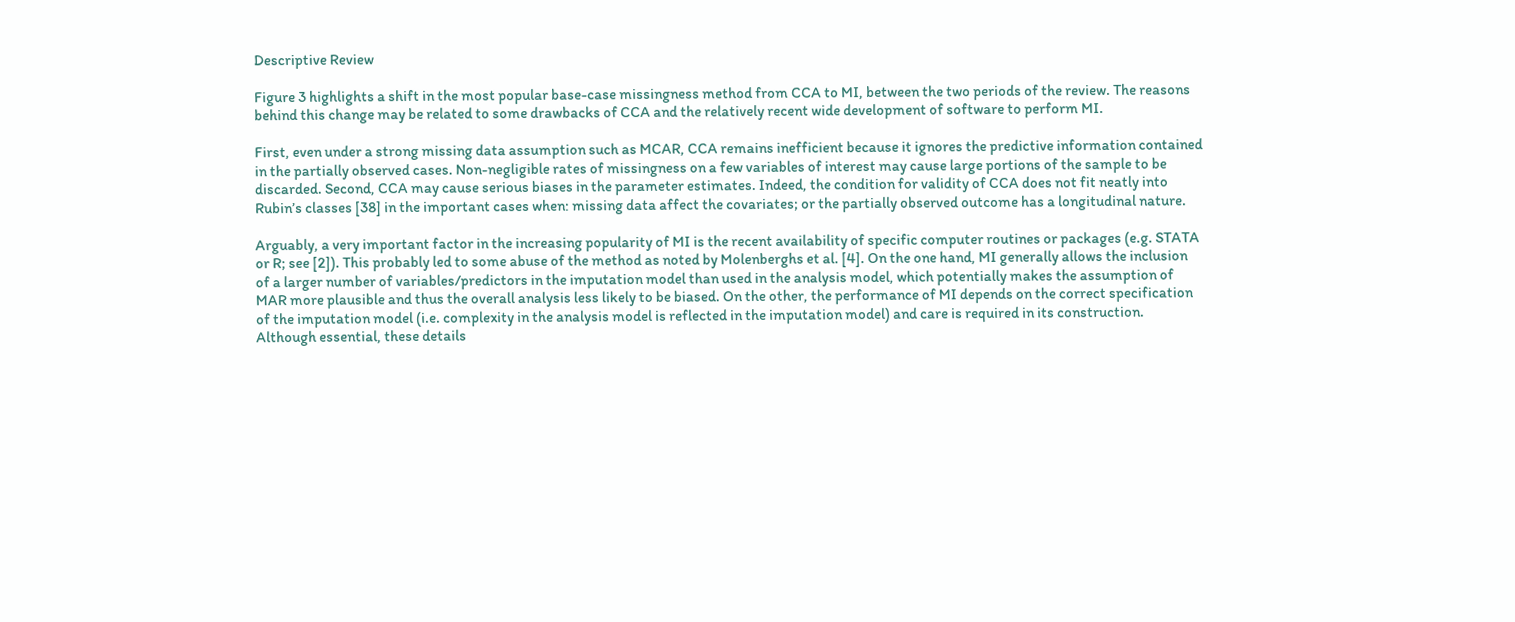Descriptive Review

Figure 3 highlights a shift in the most popular base-case missingness method from CCA to MI, between the two periods of the review. The reasons behind this change may be related to some drawbacks of CCA and the relatively recent wide development of software to perform MI.

First, even under a strong missing data assumption such as MCAR, CCA remains inefficient because it ignores the predictive information contained in the partially observed cases. Non-negligible rates of missingness on a few variables of interest may cause large portions of the sample to be discarded. Second, CCA may cause serious biases in the parameter estimates. Indeed, the condition for validity of CCA does not fit neatly into Rubin’s classes [38] in the important cases when: missing data affect the covariates; or the partially observed outcome has a longitudinal nature.

Arguably, a very important factor in the increasing popularity of MI is the recent availability of specific computer routines or packages (e.g. STATA or R; see [2]). This probably led to some abuse of the method as noted by Molenberghs et al. [4]. On the one hand, MI generally allows the inclusion of a larger number of variables/predictors in the imputation model than used in the analysis model, which potentially makes the assumption of MAR more plausible and thus the overall analysis less likely to be biased. On the other, the performance of MI depends on the correct specification of the imputation model (i.e. complexity in the analysis model is reflected in the imputation model) and care is required in its construction. Although essential, these details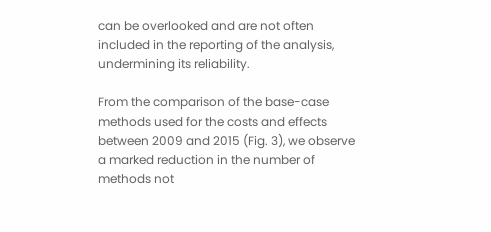can be overlooked and are not often included in the reporting of the analysis, undermining its reliability.

From the comparison of the base-case methods used for the costs and effects between 2009 and 2015 (Fig. 3), we observe a marked reduction in the number of methods not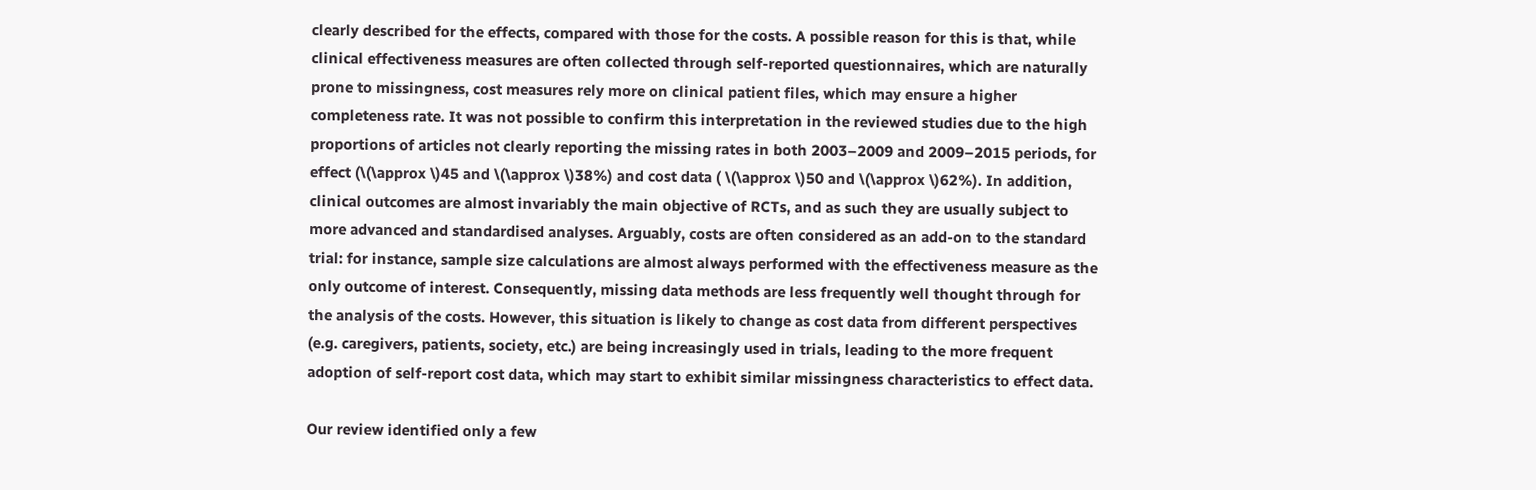clearly described for the effects, compared with those for the costs. A possible reason for this is that, while clinical effectiveness measures are often collected through self-reported questionnaires, which are naturally prone to missingness, cost measures rely more on clinical patient files, which may ensure a higher completeness rate. It was not possible to confirm this interpretation in the reviewed studies due to the high proportions of articles not clearly reporting the missing rates in both 2003–2009 and 2009–2015 periods, for effect (\(\approx \)45 and \(\approx \)38%) and cost data ( \(\approx \)50 and \(\approx \)62%). In addition, clinical outcomes are almost invariably the main objective of RCTs, and as such they are usually subject to more advanced and standardised analyses. Arguably, costs are often considered as an add-on to the standard trial: for instance, sample size calculations are almost always performed with the effectiveness measure as the only outcome of interest. Consequently, missing data methods are less frequently well thought through for the analysis of the costs. However, this situation is likely to change as cost data from different perspectives (e.g. caregivers, patients, society, etc.) are being increasingly used in trials, leading to the more frequent adoption of self-report cost data, which may start to exhibit similar missingness characteristics to effect data.

Our review identified only a few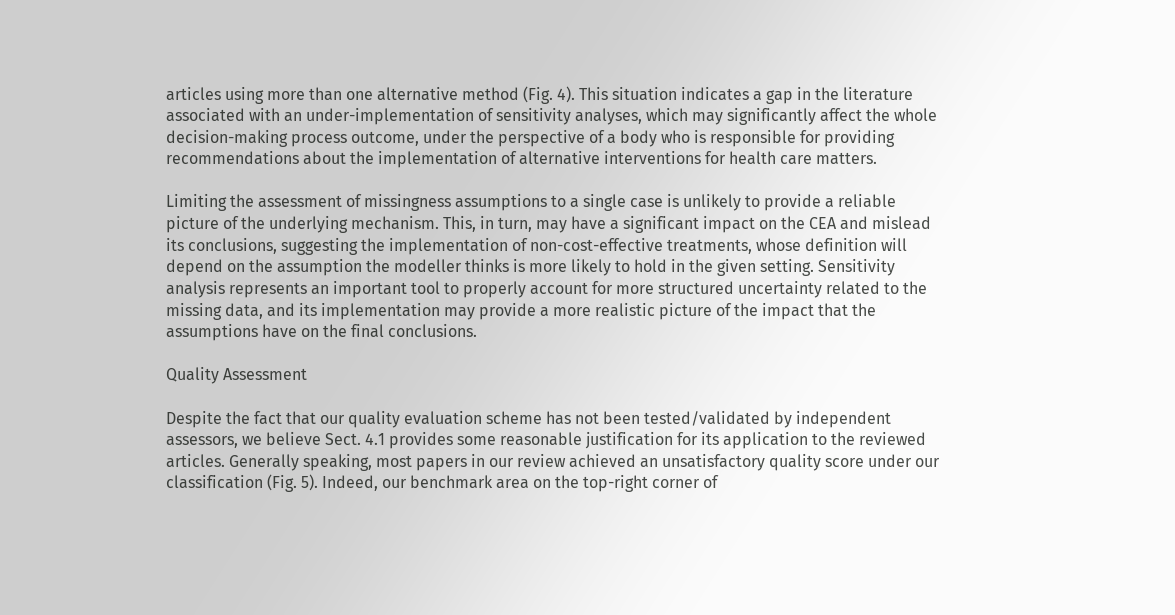articles using more than one alternative method (Fig. 4). This situation indicates a gap in the literature associated with an under-implementation of sensitivity analyses, which may significantly affect the whole decision-making process outcome, under the perspective of a body who is responsible for providing recommendations about the implementation of alternative interventions for health care matters.

Limiting the assessment of missingness assumptions to a single case is unlikely to provide a reliable picture of the underlying mechanism. This, in turn, may have a significant impact on the CEA and mislead its conclusions, suggesting the implementation of non-cost-effective treatments, whose definition will depend on the assumption the modeller thinks is more likely to hold in the given setting. Sensitivity analysis represents an important tool to properly account for more structured uncertainty related to the missing data, and its implementation may provide a more realistic picture of the impact that the assumptions have on the final conclusions.

Quality Assessment

Despite the fact that our quality evaluation scheme has not been tested/validated by independent assessors, we believe Sect. 4.1 provides some reasonable justification for its application to the reviewed articles. Generally speaking, most papers in our review achieved an unsatisfactory quality score under our classification (Fig. 5). Indeed, our benchmark area on the top-right corner of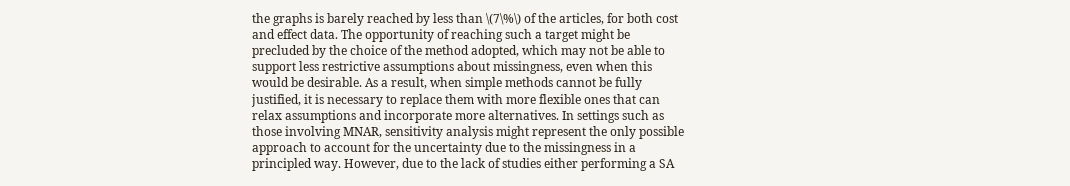the graphs is barely reached by less than \(7\%\) of the articles, for both cost and effect data. The opportunity of reaching such a target might be precluded by the choice of the method adopted, which may not be able to support less restrictive assumptions about missingness, even when this would be desirable. As a result, when simple methods cannot be fully justified, it is necessary to replace them with more flexible ones that can relax assumptions and incorporate more alternatives. In settings such as those involving MNAR, sensitivity analysis might represent the only possible approach to account for the uncertainty due to the missingness in a principled way. However, due to the lack of studies either performing a SA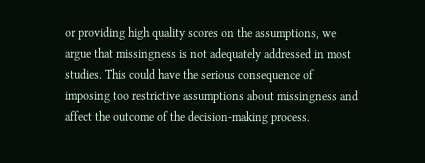or providing high quality scores on the assumptions, we argue that missingness is not adequately addressed in most studies. This could have the serious consequence of imposing too restrictive assumptions about missingness and affect the outcome of the decision-making process.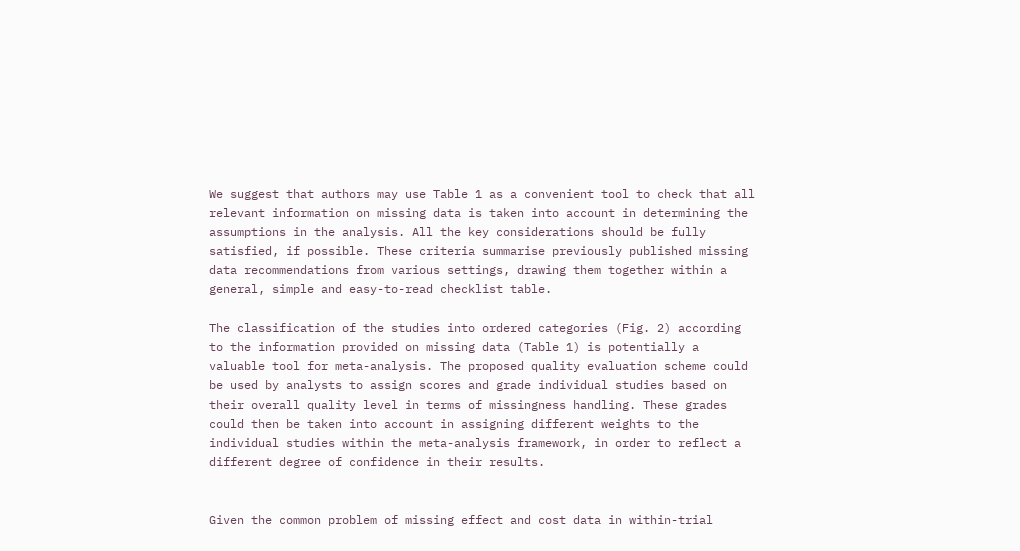We suggest that authors may use Table 1 as a convenient tool to check that all relevant information on missing data is taken into account in determining the assumptions in the analysis. All the key considerations should be fully satisfied, if possible. These criteria summarise previously published missing data recommendations from various settings, drawing them together within a general, simple and easy-to-read checklist table.

The classification of the studies into ordered categories (Fig. 2) according to the information provided on missing data (Table 1) is potentially a valuable tool for meta-analysis. The proposed quality evaluation scheme could be used by analysts to assign scores and grade individual studies based on their overall quality level in terms of missingness handling. These grades could then be taken into account in assigning different weights to the individual studies within the meta-analysis framework, in order to reflect a different degree of confidence in their results.


Given the common problem of missing effect and cost data in within-trial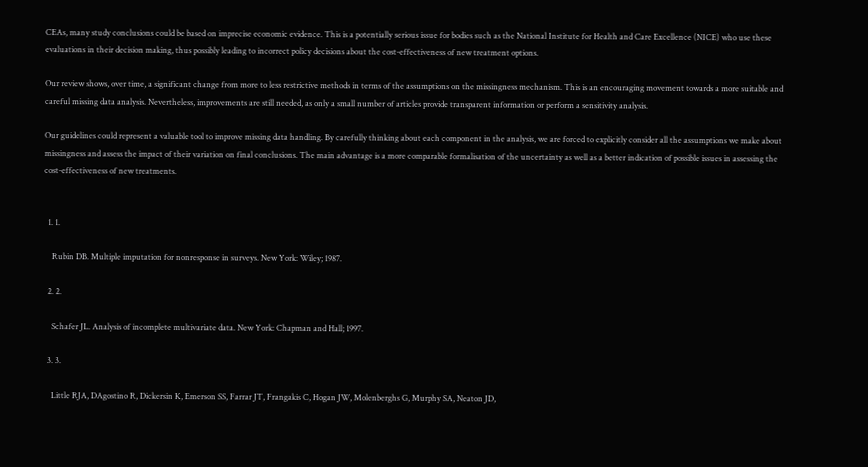CEAs, many study conclusions could be based on imprecise economic evidence. This is a potentially serious issue for bodies such as the National Institute for Health and Care Excellence (NICE) who use these evaluations in their decision making, thus possibly leading to incorrect policy decisions about the cost-effectiveness of new treatment options.

Our review shows, over time, a significant change from more to less restrictive methods in terms of the assumptions on the missingness mechanism. This is an encouraging movement towards a more suitable and careful missing data analysis. Nevertheless, improvements are still needed, as only a small number of articles provide transparent information or perform a sensitivity analysis.

Our guidelines could represent a valuable tool to improve missing data handling. By carefully thinking about each component in the analysis, we are forced to explicitly consider all the assumptions we make about missingness and assess the impact of their variation on final conclusions. The main advantage is a more comparable formalisation of the uncertainty as well as a better indication of possible issues in assessing the cost-effectiveness of new treatments.


  1. 1.

    Rubin DB. Multiple imputation for nonresponse in surveys. New York: Wiley; 1987.

  2. 2.

    Schafer JL. Analysis of incomplete multivariate data. New York: Chapman and Hall; 1997.

  3. 3.

    Little RJA, DAgostino R, Dickersin K, Emerson SS, Farrar JT, Frangakis C, Hogan JW, Molenberghs G, Murphy SA, Neaton JD,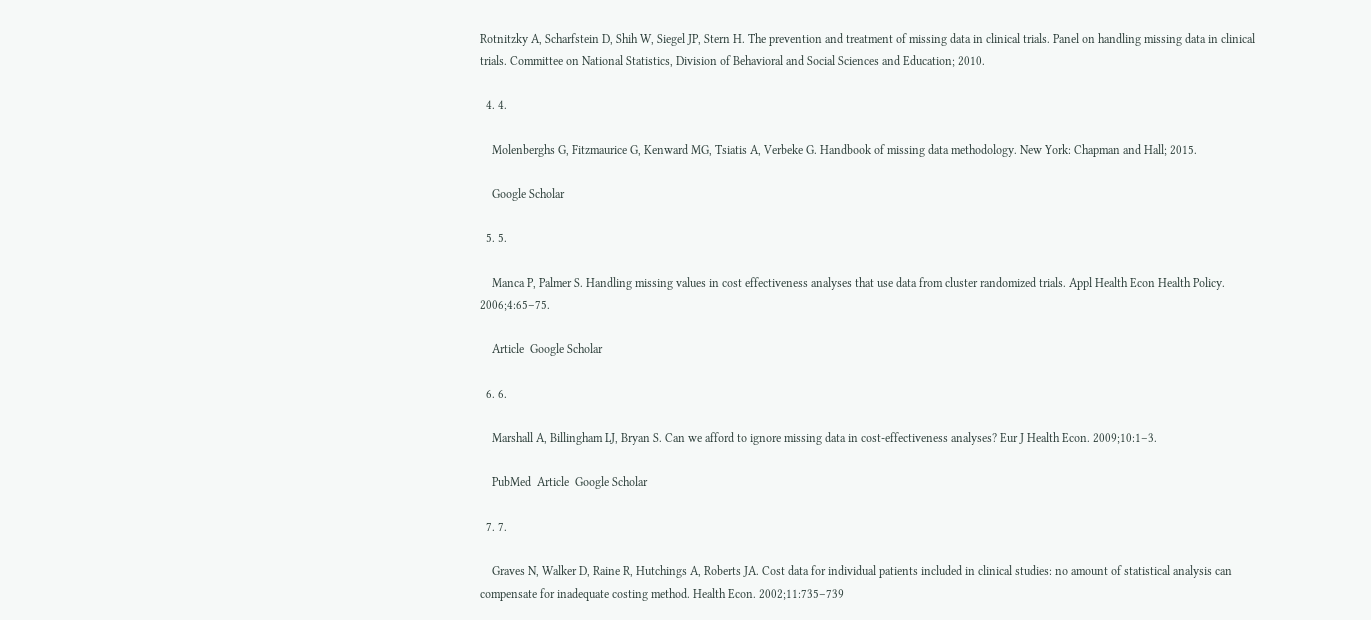Rotnitzky A, Scharfstein D, Shih W, Siegel JP, Stern H. The prevention and treatment of missing data in clinical trials. Panel on handling missing data in clinical trials. Committee on National Statistics, Division of Behavioral and Social Sciences and Education; 2010.

  4. 4.

    Molenberghs G, Fitzmaurice G, Kenward MG, Tsiatis A, Verbeke G. Handbook of missing data methodology. New York: Chapman and Hall; 2015.

    Google Scholar

  5. 5.

    Manca P, Palmer S. Handling missing values in cost effectiveness analyses that use data from cluster randomized trials. Appl Health Econ Health Policy. 2006;4:65–75.

    Article  Google Scholar

  6. 6.

    Marshall A, Billingham LJ, Bryan S. Can we afford to ignore missing data in cost-effectiveness analyses? Eur J Health Econ. 2009;10:1–3.

    PubMed  Article  Google Scholar

  7. 7.

    Graves N, Walker D, Raine R, Hutchings A, Roberts JA. Cost data for individual patients included in clinical studies: no amount of statistical analysis can compensate for inadequate costing method. Health Econ. 2002;11:735–739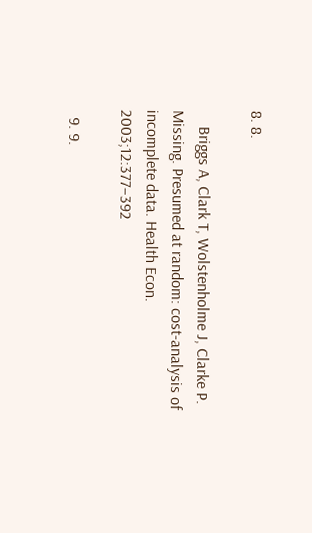8. 8.

    Briggs A, Clark T, Wolstenholme J, Clarke P. Missing. Presumed at random: cost-analysis of incomplete data. Health Econ. 2003;12:377–392

  9. 9.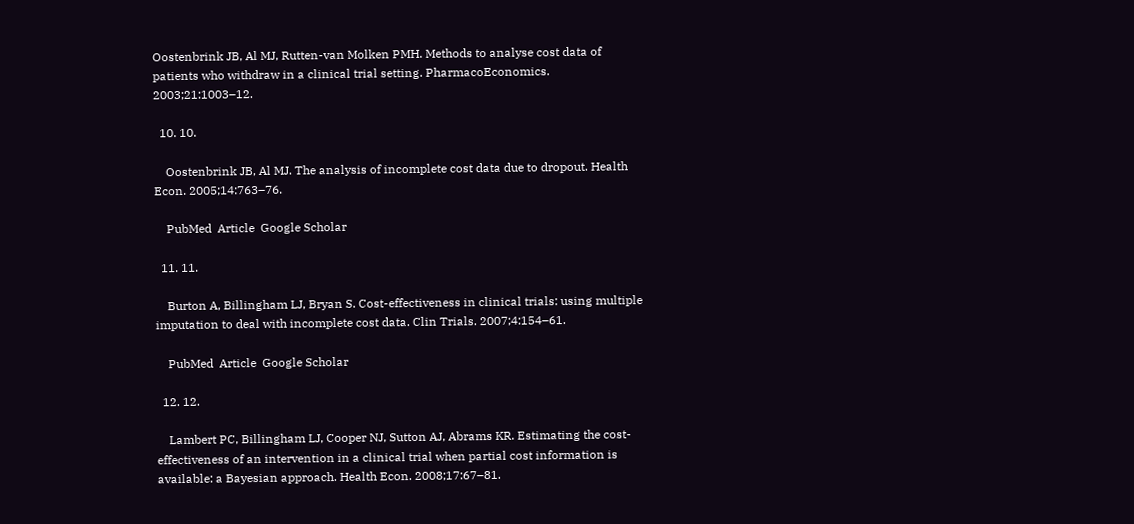Oostenbrink JB, Al MJ, Rutten-van Molken PMH. Methods to analyse cost data of patients who withdraw in a clinical trial setting. PharmacoEconomics. 2003;21:1003–12.

  10. 10.

    Oostenbrink JB, Al MJ. The analysis of incomplete cost data due to dropout. Health Econ. 2005;14:763–76.

    PubMed  Article  Google Scholar

  11. 11.

    Burton A, Billingham LJ, Bryan S. Cost-effectiveness in clinical trials: using multiple imputation to deal with incomplete cost data. Clin Trials. 2007;4:154–61.

    PubMed  Article  Google Scholar

  12. 12.

    Lambert PC, Billingham LJ, Cooper NJ, Sutton AJ, Abrams KR. Estimating the cost-effectiveness of an intervention in a clinical trial when partial cost information is available: a Bayesian approach. Health Econ. 2008;17:67–81.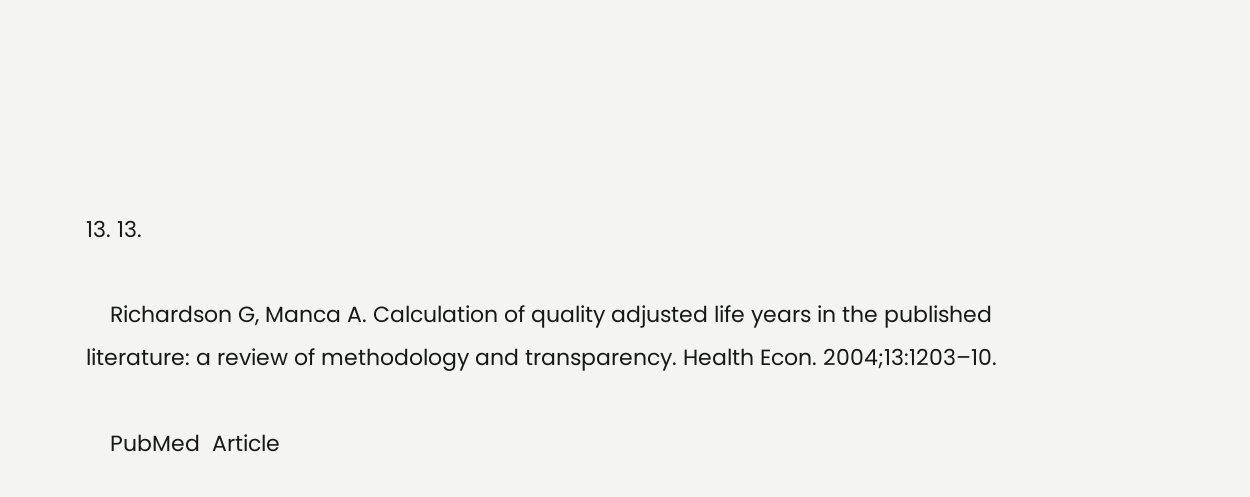13. 13.

    Richardson G, Manca A. Calculation of quality adjusted life years in the published literature: a review of methodology and transparency. Health Econ. 2004;13:1203–10.

    PubMed  Article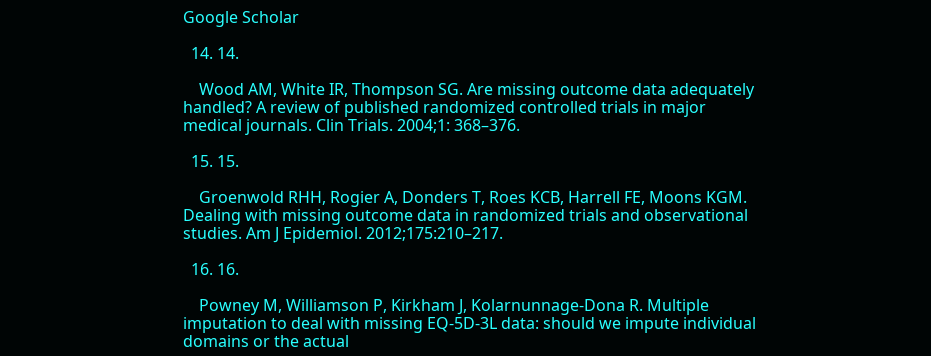Google Scholar

  14. 14.

    Wood AM, White IR, Thompson SG. Are missing outcome data adequately handled? A review of published randomized controlled trials in major medical journals. Clin Trials. 2004;1: 368–376.

  15. 15.

    Groenwold RHH, Rogier A, Donders T, Roes KCB, Harrell FE, Moons KGM. Dealing with missing outcome data in randomized trials and observational studies. Am J Epidemiol. 2012;175:210–217.

  16. 16.

    Powney M, Williamson P, Kirkham J, Kolarnunnage-Dona R. Multiple imputation to deal with missing EQ-5D-3L data: should we impute individual domains or the actual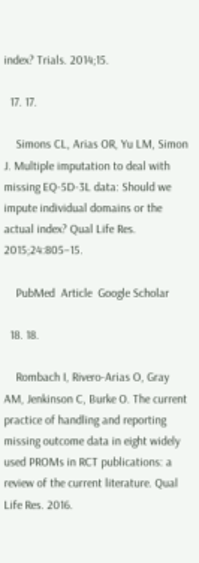index? Trials. 2014;15.

  17. 17.

    Simons CL, Arias OR, Yu LM, Simon J. Multiple imputation to deal with missing EQ-5D-3L data: Should we impute individual domains or the actual index? Qual Life Res. 2015;24:805–15.

    PubMed  Article  Google Scholar

  18. 18.

    Rombach I, Rivero-Arias O, Gray AM, Jenkinson C, Burke O. The current practice of handling and reporting missing outcome data in eight widely used PROMs in RCT publications: a review of the current literature. Qual Life Res. 2016.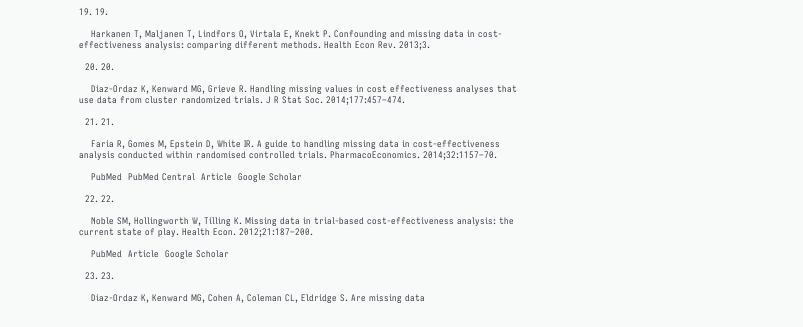19. 19.

    Harkanen T, Maljanen T, Lindfors O, Virtala E, Knekt P. Confounding and missing data in cost-effectiveness analysis: comparing different methods. Health Econ Rev. 2013;3.

  20. 20.

    Diaz-Ordaz K, Kenward MG, Grieve R. Handling missing values in cost effectiveness analyses that use data from cluster randomized trials. J R Stat Soc. 2014;177:457–474.

  21. 21.

    Faria R, Gomes M, Epstein D, White IR. A guide to handling missing data in cost-effectiveness analysis conducted within randomised controlled trials. PharmacoEconomics. 2014;32:1157–70.

    PubMed  PubMed Central  Article  Google Scholar

  22. 22.

    Noble SM, Hollingworth W, Tilling K. Missing data in trial-based cost-effectiveness analysis: the current state of play. Health Econ. 2012;21:187–200.

    PubMed  Article  Google Scholar

  23. 23.

    Diaz-Ordaz K, Kenward MG, Cohen A, Coleman CL, Eldridge S. Are missing data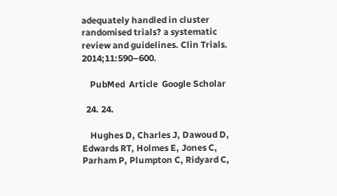adequately handled in cluster randomised trials? a systematic review and guidelines. Clin Trials. 2014;11:590–600.

    PubMed  Article  Google Scholar

  24. 24.

    Hughes D, Charles J, Dawoud D, Edwards RT, Holmes E, Jones C, Parham P, Plumpton C, Ridyard C,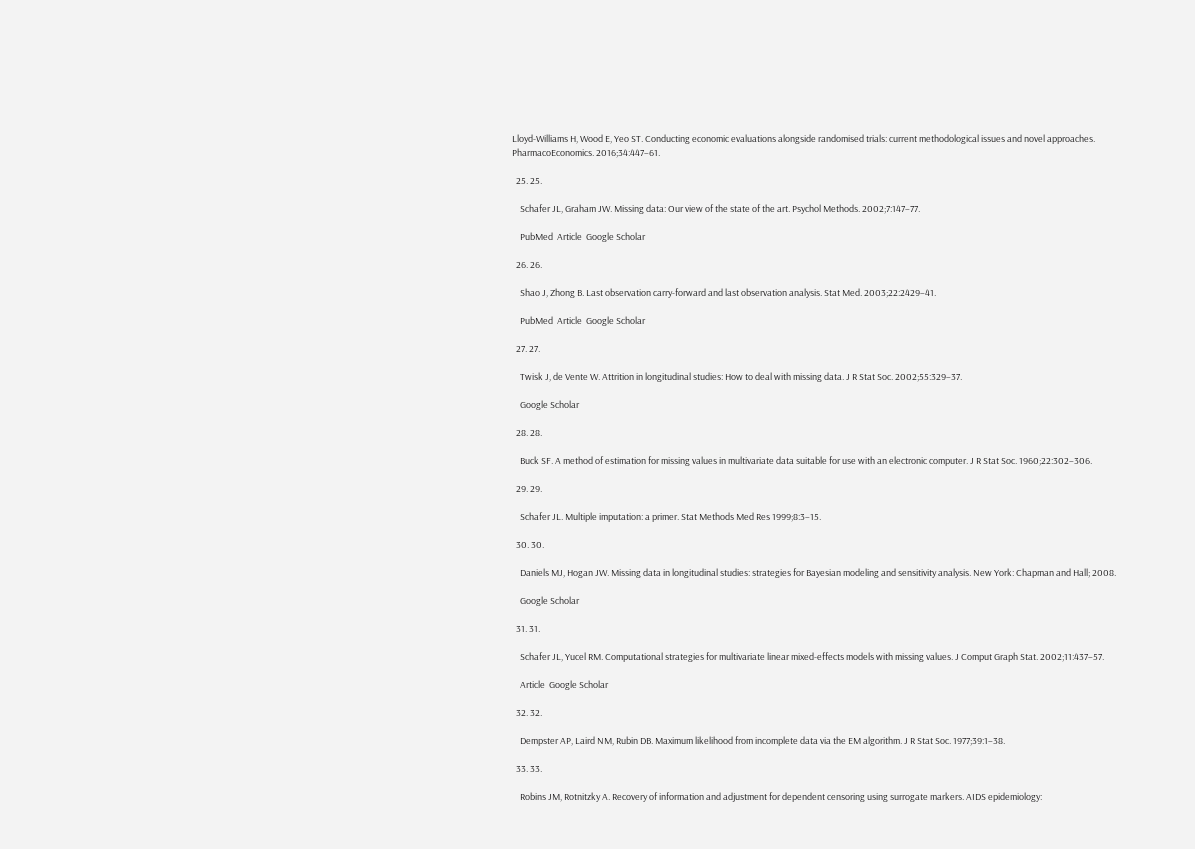Lloyd-Williams H, Wood E, Yeo ST. Conducting economic evaluations alongside randomised trials: current methodological issues and novel approaches. PharmacoEconomics. 2016;34:447–61.

  25. 25.

    Schafer JL, Graham JW. Missing data: Our view of the state of the art. Psychol Methods. 2002;7:147–77.

    PubMed  Article  Google Scholar

  26. 26.

    Shao J, Zhong B. Last observation carry-forward and last observation analysis. Stat Med. 2003;22:2429–41.

    PubMed  Article  Google Scholar

  27. 27.

    Twisk J, de Vente W. Attrition in longitudinal studies: How to deal with missing data. J R Stat Soc. 2002;55:329–37.

    Google Scholar

  28. 28.

    Buck SF. A method of estimation for missing values in multivariate data suitable for use with an electronic computer. J R Stat Soc. 1960;22:302–306.

  29. 29.

    Schafer JL. Multiple imputation: a primer. Stat Methods Med Res 1999;8:3–15.

  30. 30.

    Daniels MJ, Hogan JW. Missing data in longitudinal studies: strategies for Bayesian modeling and sensitivity analysis. New York: Chapman and Hall; 2008.

    Google Scholar

  31. 31.

    Schafer JL, Yucel RM. Computational strategies for multivariate linear mixed-effects models with missing values. J Comput Graph Stat. 2002;11:437–57.

    Article  Google Scholar

  32. 32.

    Dempster AP, Laird NM, Rubin DB. Maximum likelihood from incomplete data via the EM algorithm. J R Stat Soc. 1977;39:1–38.

  33. 33.

    Robins JM, Rotnitzky A. Recovery of information and adjustment for dependent censoring using surrogate markers. AIDS epidemiology: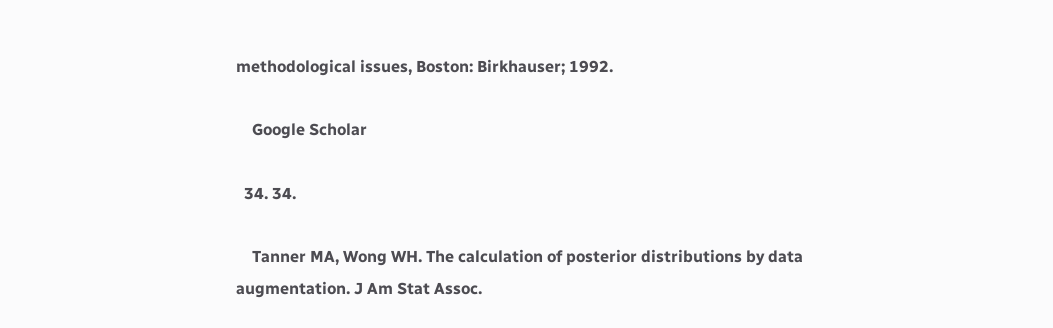methodological issues, Boston: Birkhauser; 1992.

    Google Scholar

  34. 34.

    Tanner MA, Wong WH. The calculation of posterior distributions by data augmentation. J Am Stat Assoc.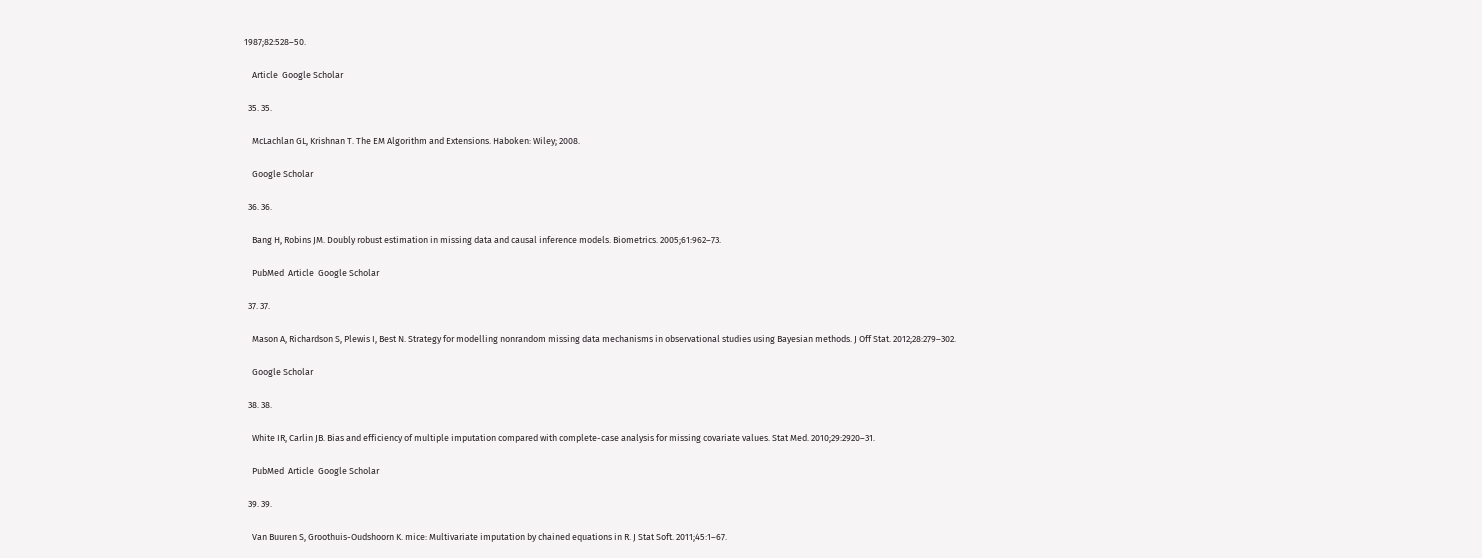1987;82:528–50.

    Article  Google Scholar

  35. 35.

    McLachlan GL, Krishnan T. The EM Algorithm and Extensions. Haboken: Wiley; 2008.

    Google Scholar

  36. 36.

    Bang H, Robins JM. Doubly robust estimation in missing data and causal inference models. Biometrics. 2005;61:962–73.

    PubMed  Article  Google Scholar

  37. 37.

    Mason A, Richardson S, Plewis I, Best N. Strategy for modelling nonrandom missing data mechanisms in observational studies using Bayesian methods. J Off Stat. 2012;28:279–302.

    Google Scholar

  38. 38.

    White IR, Carlin JB. Bias and efficiency of multiple imputation compared with complete-case analysis for missing covariate values. Stat Med. 2010;29:2920–31.

    PubMed  Article  Google Scholar

  39. 39.

    Van Buuren S, Groothuis-Oudshoorn K. mice: Multivariate imputation by chained equations in R. J Stat Soft. 2011;45:1–67.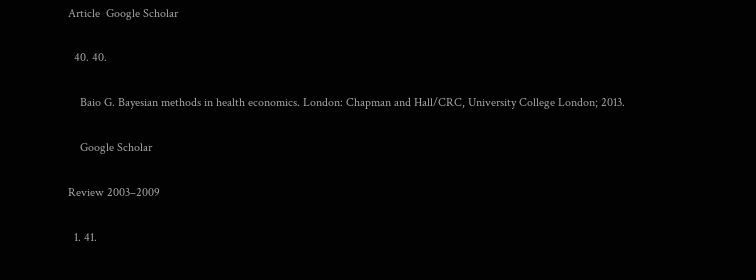Article  Google Scholar

  40. 40.

    Baio G. Bayesian methods in health economics. London: Chapman and Hall/CRC, University College London; 2013.

    Google Scholar

Review 2003–2009

  1. 41.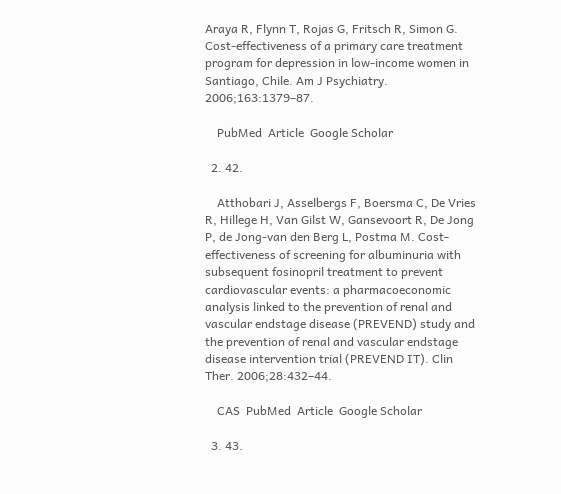Araya R, Flynn T, Rojas G, Fritsch R, Simon G. Cost-effectiveness of a primary care treatment program for depression in low-income women in Santiago, Chile. Am J Psychiatry. 2006;163:1379–87.

    PubMed  Article  Google Scholar

  2. 42.

    Atthobari J, Asselbergs F, Boersma C, De Vries R, Hillege H, Van Gilst W, Gansevoort R, De Jong P, de Jong-van den Berg L, Postma M. Cost-effectiveness of screening for albuminuria with subsequent fosinopril treatment to prevent cardiovascular events: a pharmacoeconomic analysis linked to the prevention of renal and vascular endstage disease (PREVEND) study and the prevention of renal and vascular endstage disease intervention trial (PREVEND IT). Clin Ther. 2006;28:432–44.

    CAS  PubMed  Article  Google Scholar

  3. 43.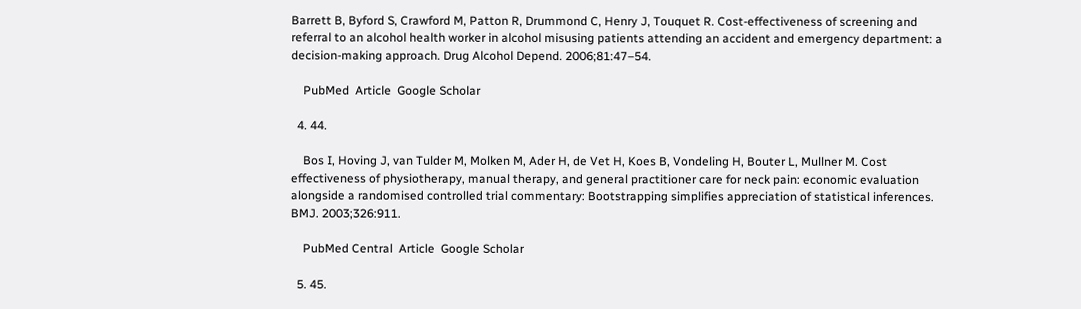Barrett B, Byford S, Crawford M, Patton R, Drummond C, Henry J, Touquet R. Cost-effectiveness of screening and referral to an alcohol health worker in alcohol misusing patients attending an accident and emergency department: a decision-making approach. Drug Alcohol Depend. 2006;81:47–54.

    PubMed  Article  Google Scholar

  4. 44.

    Bos I, Hoving J, van Tulder M, Molken M, Ader H, de Vet H, Koes B, Vondeling H, Bouter L, Mullner M. Cost effectiveness of physiotherapy, manual therapy, and general practitioner care for neck pain: economic evaluation alongside a randomised controlled trial commentary: Bootstrapping simplifies appreciation of statistical inferences. BMJ. 2003;326:911.

    PubMed Central  Article  Google Scholar

  5. 45.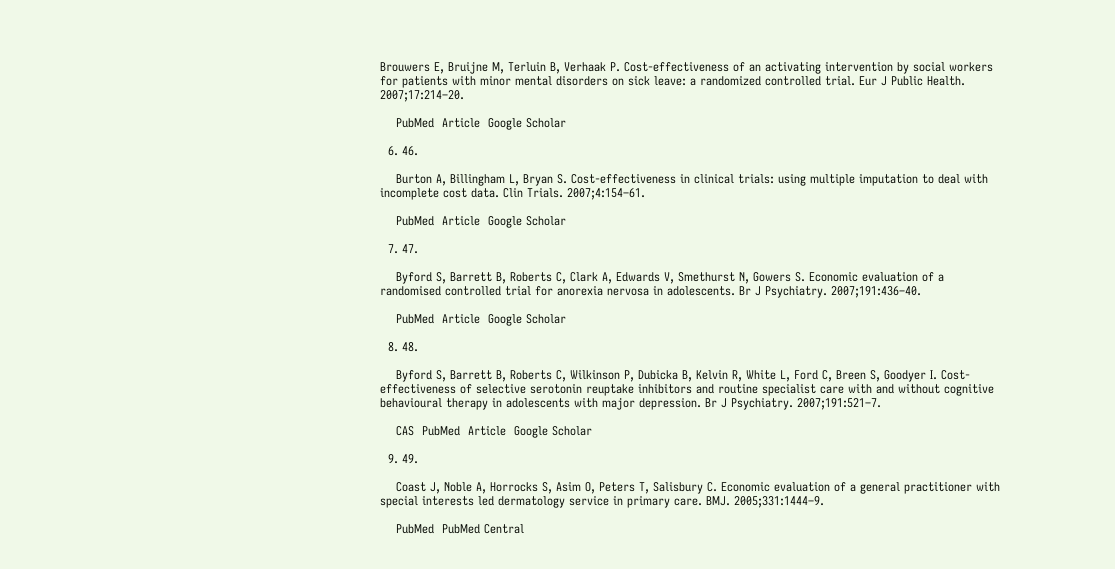Brouwers E, Bruijne M, Terluin B, Verhaak P. Cost-effectiveness of an activating intervention by social workers for patients with minor mental disorders on sick leave: a randomized controlled trial. Eur J Public Health. 2007;17:214–20.

    PubMed  Article  Google Scholar

  6. 46.

    Burton A, Billingham L, Bryan S. Cost-effectiveness in clinical trials: using multiple imputation to deal with incomplete cost data. Clin Trials. 2007;4:154–61.

    PubMed  Article  Google Scholar

  7. 47.

    Byford S, Barrett B, Roberts C, Clark A, Edwards V, Smethurst N, Gowers S. Economic evaluation of a randomised controlled trial for anorexia nervosa in adolescents. Br J Psychiatry. 2007;191:436–40.

    PubMed  Article  Google Scholar

  8. 48.

    Byford S, Barrett B, Roberts C, Wilkinson P, Dubicka B, Kelvin R, White L, Ford C, Breen S, Goodyer I. Cost-effectiveness of selective serotonin reuptake inhibitors and routine specialist care with and without cognitive behavioural therapy in adolescents with major depression. Br J Psychiatry. 2007;191:521–7.

    CAS  PubMed  Article  Google Scholar

  9. 49.

    Coast J, Noble A, Horrocks S, Asim O, Peters T, Salisbury C. Economic evaluation of a general practitioner with special interests led dermatology service in primary care. BMJ. 2005;331:1444–9.

    PubMed  PubMed Central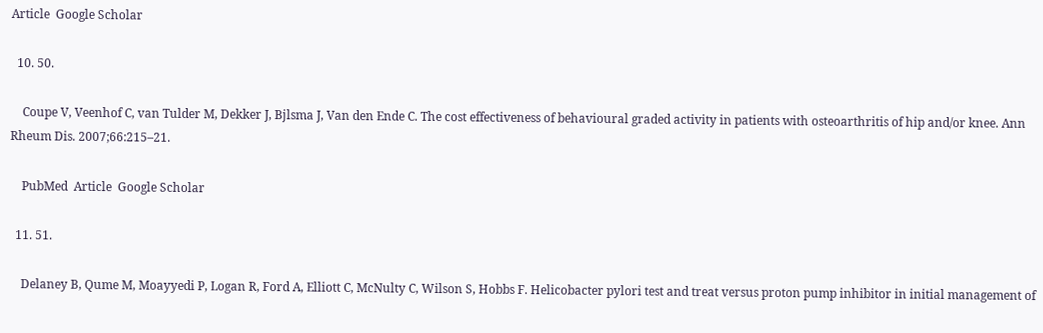Article  Google Scholar

  10. 50.

    Coupe V, Veenhof C, van Tulder M, Dekker J, Bjlsma J, Van den Ende C. The cost effectiveness of behavioural graded activity in patients with osteoarthritis of hip and/or knee. Ann Rheum Dis. 2007;66:215–21.

    PubMed  Article  Google Scholar

  11. 51.

    Delaney B, Qume M, Moayyedi P, Logan R, Ford A, Elliott C, McNulty C, Wilson S, Hobbs F. Helicobacter pylori test and treat versus proton pump inhibitor in initial management of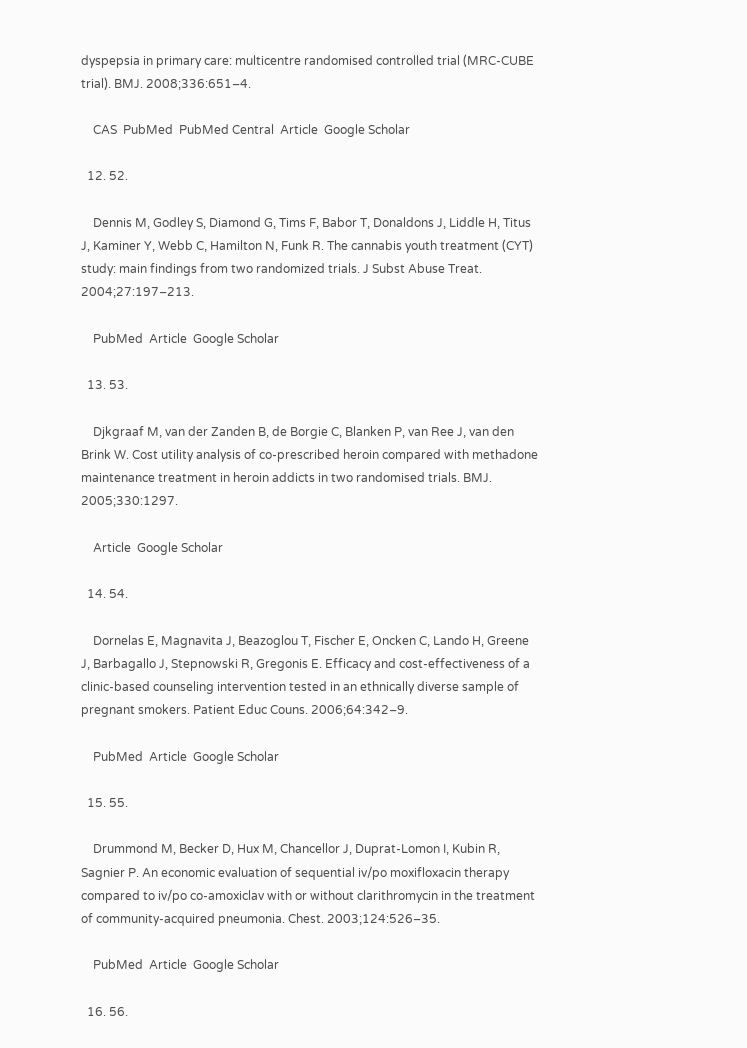dyspepsia in primary care: multicentre randomised controlled trial (MRC-CUBE trial). BMJ. 2008;336:651–4.

    CAS  PubMed  PubMed Central  Article  Google Scholar

  12. 52.

    Dennis M, Godley S, Diamond G, Tims F, Babor T, Donaldons J, Liddle H, Titus J, Kaminer Y, Webb C, Hamilton N, Funk R. The cannabis youth treatment (CYT) study: main findings from two randomized trials. J Subst Abuse Treat. 2004;27:197–213.

    PubMed  Article  Google Scholar

  13. 53.

    Djkgraaf M, van der Zanden B, de Borgie C, Blanken P, van Ree J, van den Brink W. Cost utility analysis of co-prescribed heroin compared with methadone maintenance treatment in heroin addicts in two randomised trials. BMJ. 2005;330:1297.

    Article  Google Scholar

  14. 54.

    Dornelas E, Magnavita J, Beazoglou T, Fischer E, Oncken C, Lando H, Greene J, Barbagallo J, Stepnowski R, Gregonis E. Efficacy and cost-effectiveness of a clinic-based counseling intervention tested in an ethnically diverse sample of pregnant smokers. Patient Educ Couns. 2006;64:342–9.

    PubMed  Article  Google Scholar

  15. 55.

    Drummond M, Becker D, Hux M, Chancellor J, Duprat-Lomon I, Kubin R, Sagnier P. An economic evaluation of sequential iv/po moxifloxacin therapy compared to iv/po co-amoxiclav with or without clarithromycin in the treatment of community-acquired pneumonia. Chest. 2003;124:526–35.

    PubMed  Article  Google Scholar

  16. 56.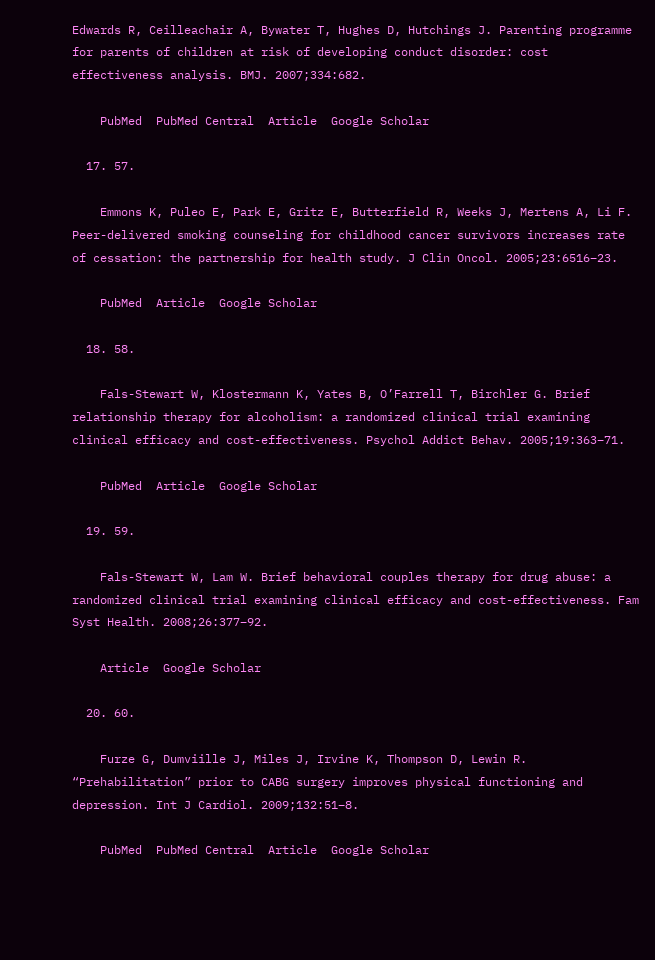Edwards R, Ceilleachair A, Bywater T, Hughes D, Hutchings J. Parenting programme for parents of children at risk of developing conduct disorder: cost effectiveness analysis. BMJ. 2007;334:682.

    PubMed  PubMed Central  Article  Google Scholar

  17. 57.

    Emmons K, Puleo E, Park E, Gritz E, Butterfield R, Weeks J, Mertens A, Li F. Peer-delivered smoking counseling for childhood cancer survivors increases rate of cessation: the partnership for health study. J Clin Oncol. 2005;23:6516–23.

    PubMed  Article  Google Scholar

  18. 58.

    Fals-Stewart W, Klostermann K, Yates B, O’Farrell T, Birchler G. Brief relationship therapy for alcoholism: a randomized clinical trial examining clinical efficacy and cost-effectiveness. Psychol Addict Behav. 2005;19:363–71.

    PubMed  Article  Google Scholar

  19. 59.

    Fals-Stewart W, Lam W. Brief behavioral couples therapy for drug abuse: a randomized clinical trial examining clinical efficacy and cost-effectiveness. Fam Syst Health. 2008;26:377–92.

    Article  Google Scholar

  20. 60.

    Furze G, Dumviille J, Miles J, Irvine K, Thompson D, Lewin R. “Prehabilitation” prior to CABG surgery improves physical functioning and depression. Int J Cardiol. 2009;132:51–8.

    PubMed  PubMed Central  Article  Google Scholar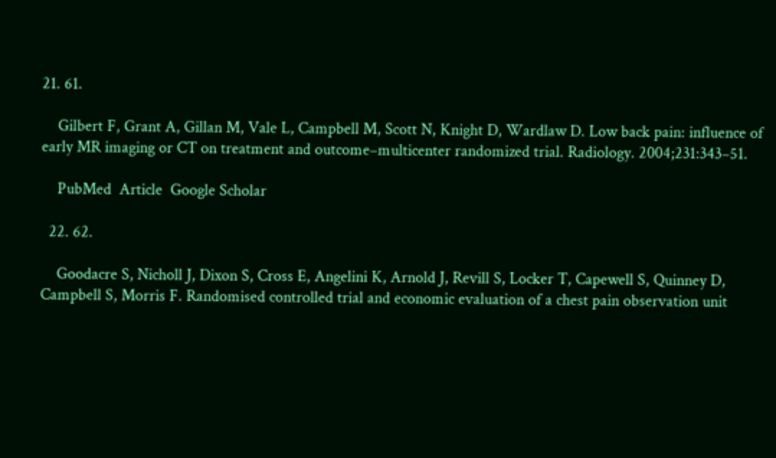21. 61.

    Gilbert F, Grant A, Gillan M, Vale L, Campbell M, Scott N, Knight D, Wardlaw D. Low back pain: influence of early MR imaging or CT on treatment and outcome–multicenter randomized trial. Radiology. 2004;231:343–51.

    PubMed  Article  Google Scholar

  22. 62.

    Goodacre S, Nicholl J, Dixon S, Cross E, Angelini K, Arnold J, Revill S, Locker T, Capewell S, Quinney D, Campbell S, Morris F. Randomised controlled trial and economic evaluation of a chest pain observation unit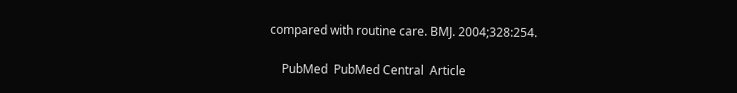compared with routine care. BMJ. 2004;328:254.

    PubMed  PubMed Central  Article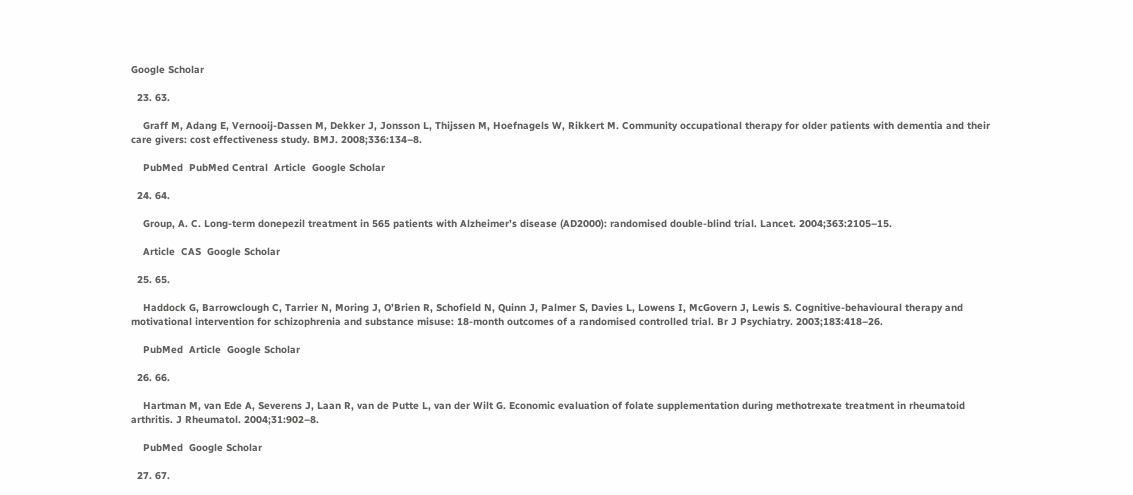Google Scholar

  23. 63.

    Graff M, Adang E, Vernooij-Dassen M, Dekker J, Jonsson L, Thijssen M, Hoefnagels W, Rikkert M. Community occupational therapy for older patients with dementia and their care givers: cost effectiveness study. BMJ. 2008;336:134–8.

    PubMed  PubMed Central  Article  Google Scholar

  24. 64.

    Group, A. C. Long-term donepezil treatment in 565 patients with Alzheimer’s disease (AD2000): randomised double-blind trial. Lancet. 2004;363:2105–15.

    Article  CAS  Google Scholar

  25. 65.

    Haddock G, Barrowclough C, Tarrier N, Moring J, O’Brien R, Schofield N, Quinn J, Palmer S, Davies L, Lowens I, McGovern J, Lewis S. Cognitive-behavioural therapy and motivational intervention for schizophrenia and substance misuse: 18-month outcomes of a randomised controlled trial. Br J Psychiatry. 2003;183:418–26.

    PubMed  Article  Google Scholar

  26. 66.

    Hartman M, van Ede A, Severens J, Laan R, van de Putte L, van der Wilt G. Economic evaluation of folate supplementation during methotrexate treatment in rheumatoid arthritis. J Rheumatol. 2004;31:902–8.

    PubMed  Google Scholar

  27. 67.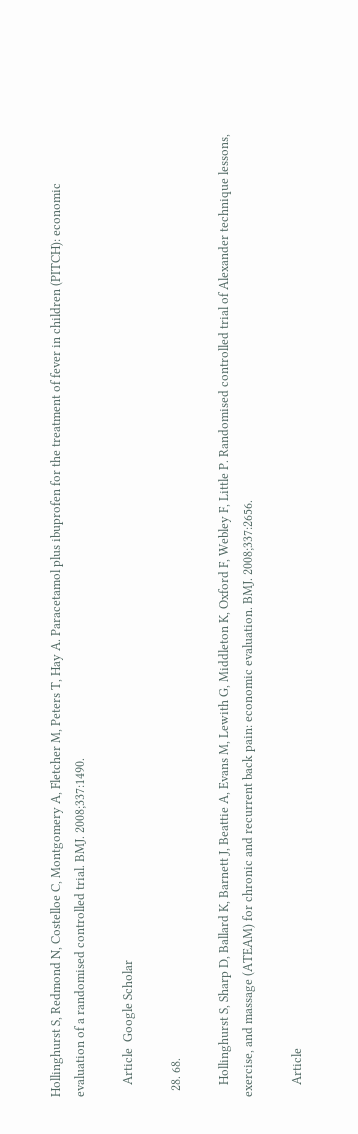Hollinghurst S, Redmond N, Costelloe C, Montgomery A, Fletcher M, Peters T, Hay A. Paracetamol plus ibuprofen for the treatment of fever in children (PITCH): economic evaluation of a randomised controlled trial. BMJ. 2008;337:1490.

    Article  Google Scholar

  28. 68.

    Hollinghurst S, Sharp D, Ballard K, Barnett J, Beattie A, Evans M, Lewith G, Middleton K, Oxford F, Webley F, Little P. Randomised controlled trial of Alexander technique lessons, exercise, and massage (ATEAM) for chronic and recurrent back pain: economic evaluation. BMJ. 2008;337:2656.

    Article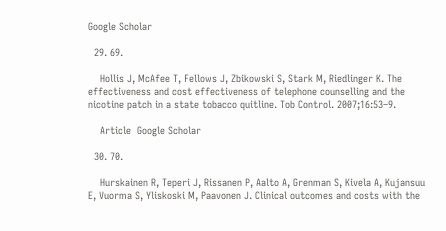Google Scholar

  29. 69.

    Hollis J, McAfee T, Fellows J, Zbikowski S, Stark M, Riedlinger K. The effectiveness and cost effectiveness of telephone counselling and the nicotine patch in a state tobacco quitline. Tob Control. 2007;16:53–9.

    Article  Google Scholar

  30. 70.

    Hurskainen R, Teperi J, Rissanen P, Aalto A, Grenman S, Kivela A, Kujansuu E, Vuorma S, Yliskoski M, Paavonen J. Clinical outcomes and costs with the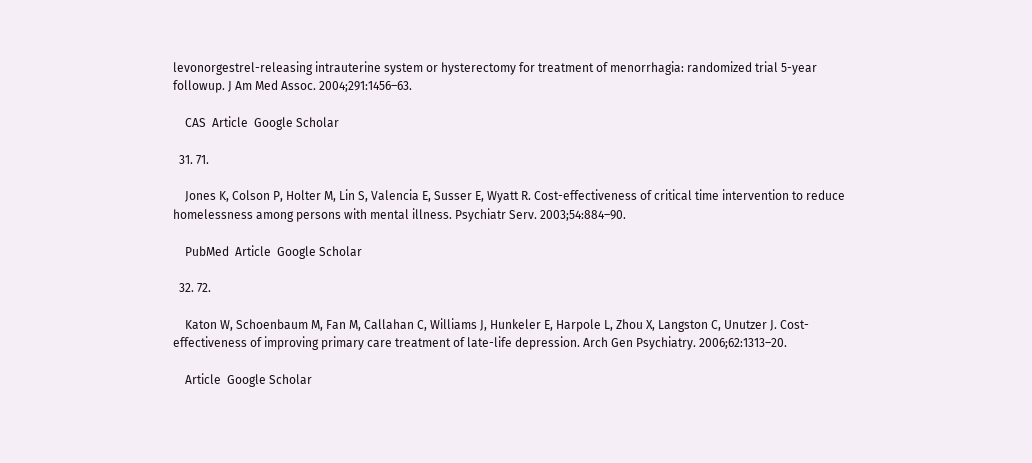levonorgestrel-releasing intrauterine system or hysterectomy for treatment of menorrhagia: randomized trial 5-year followup. J Am Med Assoc. 2004;291:1456–63.

    CAS  Article  Google Scholar

  31. 71.

    Jones K, Colson P, Holter M, Lin S, Valencia E, Susser E, Wyatt R. Cost-effectiveness of critical time intervention to reduce homelessness among persons with mental illness. Psychiatr Serv. 2003;54:884–90.

    PubMed  Article  Google Scholar

  32. 72.

    Katon W, Schoenbaum M, Fan M, Callahan C, Williams J, Hunkeler E, Harpole L, Zhou X, Langston C, Unutzer J. Cost-effectiveness of improving primary care treatment of late-life depression. Arch Gen Psychiatry. 2006;62:1313–20.

    Article  Google Scholar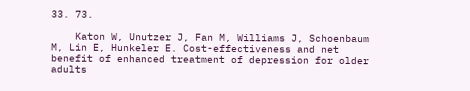33. 73.

    Katon W, Unutzer J, Fan M, Williams J, Schoenbaum M, Lin E, Hunkeler E. Cost-effectiveness and net benefit of enhanced treatment of depression for older adults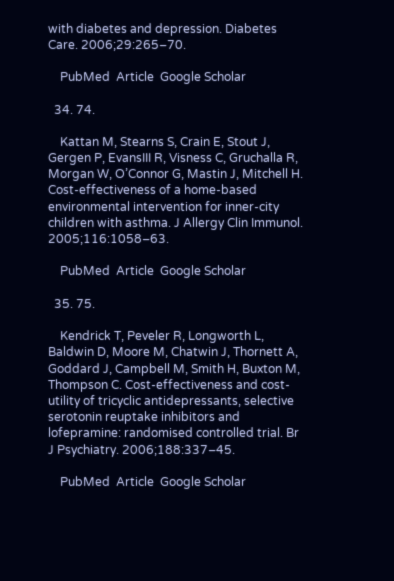with diabetes and depression. Diabetes Care. 2006;29:265–70.

    PubMed  Article  Google Scholar

  34. 74.

    Kattan M, Stearns S, Crain E, Stout J, Gergen P, EvansIII R, Visness C, Gruchalla R, Morgan W, O’Connor G, Mastin J, Mitchell H. Cost-effectiveness of a home-based environmental intervention for inner-city children with asthma. J Allergy Clin Immunol. 2005;116:1058–63.

    PubMed  Article  Google Scholar

  35. 75.

    Kendrick T, Peveler R, Longworth L, Baldwin D, Moore M, Chatwin J, Thornett A, Goddard J, Campbell M, Smith H, Buxton M, Thompson C. Cost-effectiveness and cost-utility of tricyclic antidepressants, selective serotonin reuptake inhibitors and lofepramine: randomised controlled trial. Br J Psychiatry. 2006;188:337–45.

    PubMed  Article  Google Scholar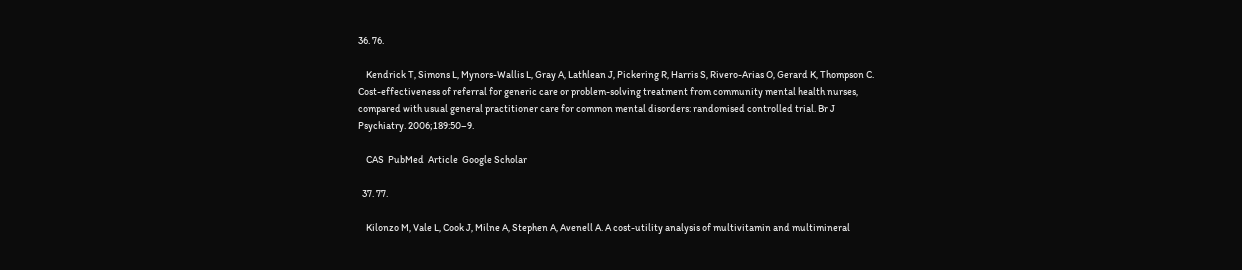36. 76.

    Kendrick T, Simons L, Mynors-Wallis L, Gray A, Lathlean J, Pickering R, Harris S, Rivero-Arias O, Gerard K, Thompson C. Cost-effectiveness of referral for generic care or problem-solving treatment from community mental health nurses, compared with usual general practitioner care for common mental disorders: randomised controlled trial. Br J Psychiatry. 2006;189:50–9.

    CAS  PubMed  Article  Google Scholar

  37. 77.

    Kilonzo M, Vale L, Cook J, Milne A, Stephen A, Avenell A. A cost-utility analysis of multivitamin and multimineral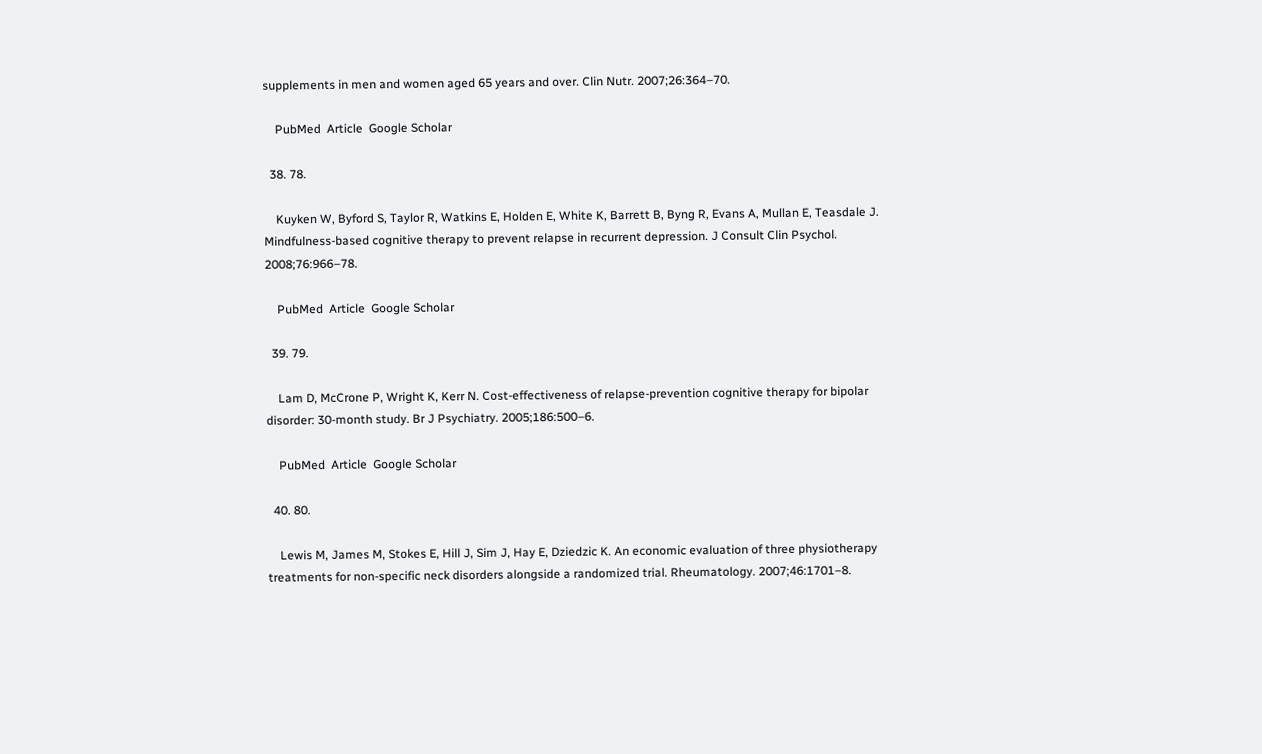supplements in men and women aged 65 years and over. Clin Nutr. 2007;26:364–70.

    PubMed  Article  Google Scholar

  38. 78.

    Kuyken W, Byford S, Taylor R, Watkins E, Holden E, White K, Barrett B, Byng R, Evans A, Mullan E, Teasdale J. Mindfulness-based cognitive therapy to prevent relapse in recurrent depression. J Consult Clin Psychol. 2008;76:966–78.

    PubMed  Article  Google Scholar

  39. 79.

    Lam D, McCrone P, Wright K, Kerr N. Cost-effectiveness of relapse-prevention cognitive therapy for bipolar disorder: 30-month study. Br J Psychiatry. 2005;186:500–6.

    PubMed  Article  Google Scholar

  40. 80.

    Lewis M, James M, Stokes E, Hill J, Sim J, Hay E, Dziedzic K. An economic evaluation of three physiotherapy treatments for non-specific neck disorders alongside a randomized trial. Rheumatology. 2007;46:1701–8.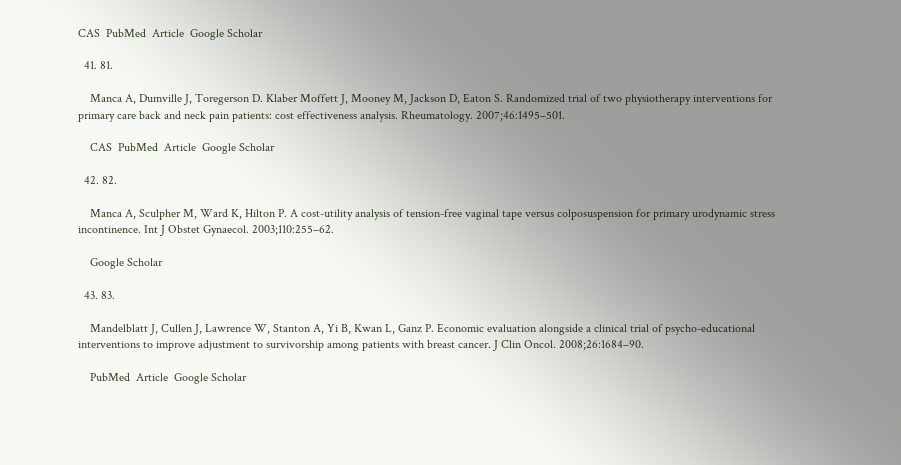CAS  PubMed  Article  Google Scholar

  41. 81.

    Manca A, Dumville J, Toregerson D. Klaber Moffett J, Mooney M, Jackson D, Eaton S. Randomized trial of two physiotherapy interventions for primary care back and neck pain patients: cost effectiveness analysis. Rheumatology. 2007;46:1495–501.

    CAS  PubMed  Article  Google Scholar

  42. 82.

    Manca A, Sculpher M, Ward K, Hilton P. A cost-utility analysis of tension-free vaginal tape versus colposuspension for primary urodynamic stress incontinence. Int J Obstet Gynaecol. 2003;110:255–62.

    Google Scholar

  43. 83.

    Mandelblatt J, Cullen J, Lawrence W, Stanton A, Yi B, Kwan L, Ganz P. Economic evaluation alongside a clinical trial of psycho-educational interventions to improve adjustment to survivorship among patients with breast cancer. J Clin Oncol. 2008;26:1684–90.

    PubMed  Article  Google Scholar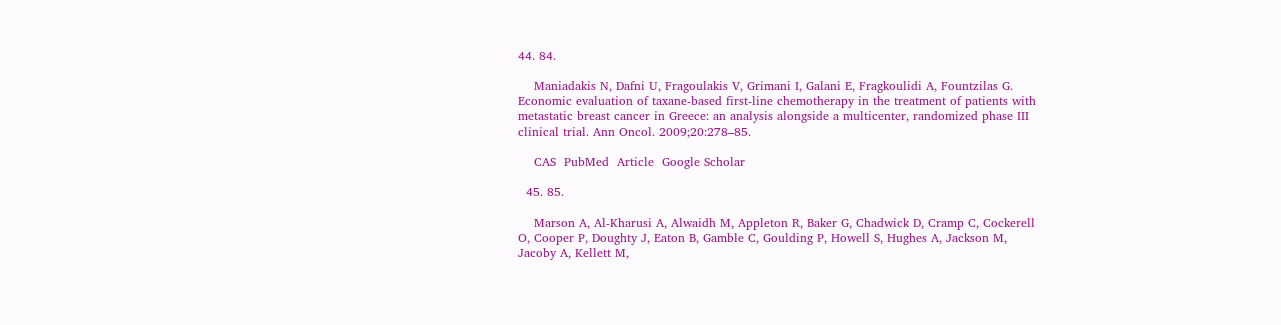44. 84.

    Maniadakis N, Dafni U, Fragoulakis V, Grimani I, Galani E, Fragkoulidi A, Fountzilas G. Economic evaluation of taxane-based first-line chemotherapy in the treatment of patients with metastatic breast cancer in Greece: an analysis alongside a multicenter, randomized phase III clinical trial. Ann Oncol. 2009;20:278–85.

    CAS  PubMed  Article  Google Scholar

  45. 85.

    Marson A, Al-Kharusi A, Alwaidh M, Appleton R, Baker G, Chadwick D, Cramp C, Cockerell O, Cooper P, Doughty J, Eaton B, Gamble C, Goulding P, Howell S, Hughes A, Jackson M, Jacoby A, Kellett M,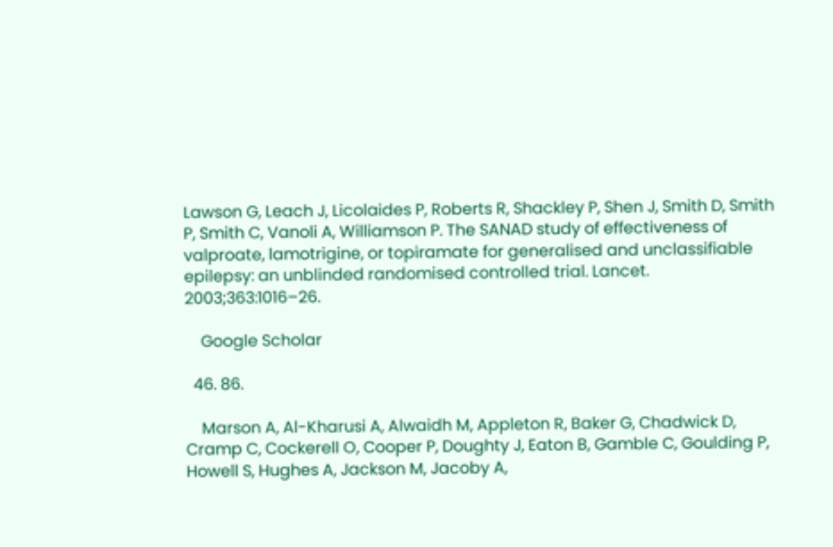Lawson G, Leach J, Licolaides P, Roberts R, Shackley P, Shen J, Smith D, Smith P, Smith C, Vanoli A, Williamson P. The SANAD study of effectiveness of valproate, lamotrigine, or topiramate for generalised and unclassifiable epilepsy: an unblinded randomised controlled trial. Lancet. 2003;363:1016–26.

    Google Scholar

  46. 86.

    Marson A, Al-Kharusi A, Alwaidh M, Appleton R, Baker G, Chadwick D, Cramp C, Cockerell O, Cooper P, Doughty J, Eaton B, Gamble C, Goulding P, Howell S, Hughes A, Jackson M, Jacoby A,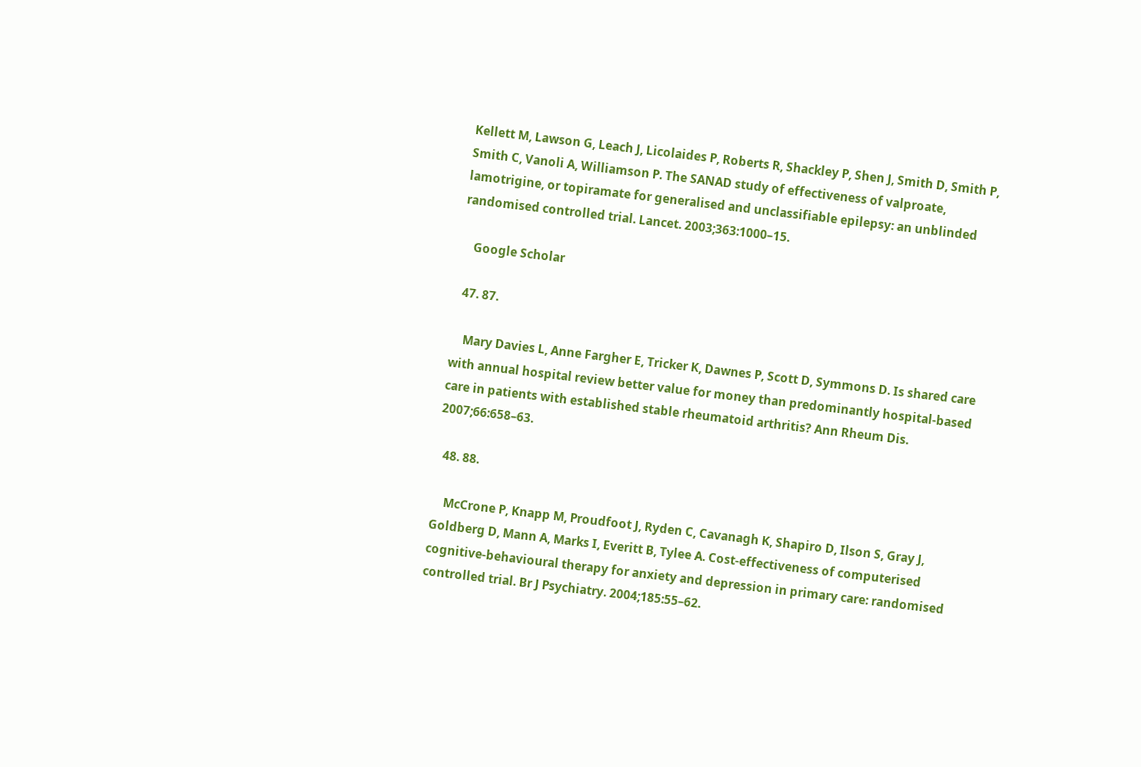Kellett M, Lawson G, Leach J, Licolaides P, Roberts R, Shackley P, Shen J, Smith D, Smith P, Smith C, Vanoli A, Williamson P. The SANAD study of effectiveness of valproate, lamotrigine, or topiramate for generalised and unclassifiable epilepsy: an unblinded randomised controlled trial. Lancet. 2003;363:1000–15.

    Google Scholar

  47. 87.

    Mary Davies L, Anne Fargher E, Tricker K, Dawnes P, Scott D, Symmons D. Is shared care with annual hospital review better value for money than predominantly hospital-based care in patients with established stable rheumatoid arthritis? Ann Rheum Dis. 2007;66:658–63.

  48. 88.

    McCrone P, Knapp M, Proudfoot J, Ryden C, Cavanagh K, Shapiro D, Ilson S, Gray J, Goldberg D, Mann A, Marks I, Everitt B, Tylee A. Cost-effectiveness of computerised cognitive-behavioural therapy for anxiety and depression in primary care: randomised controlled trial. Br J Psychiatry. 2004;185:55–62.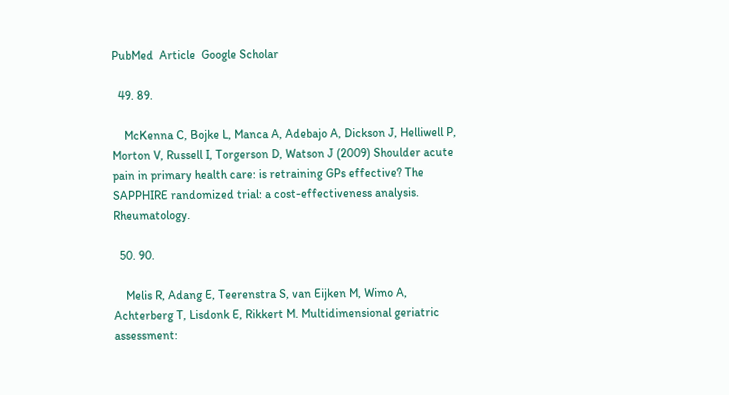PubMed  Article  Google Scholar

  49. 89.

    McKenna C, Bojke L, Manca A, Adebajo A, Dickson J, Helliwell P, Morton V, Russell I, Torgerson D, Watson J (2009) Shoulder acute pain in primary health care: is retraining GPs effective? The SAPPHIRE randomized trial: a cost-effectiveness analysis. Rheumatology.

  50. 90.

    Melis R, Adang E, Teerenstra S, van Eijken M, Wimo A, Achterberg T, Lisdonk E, Rikkert M. Multidimensional geriatric assessment: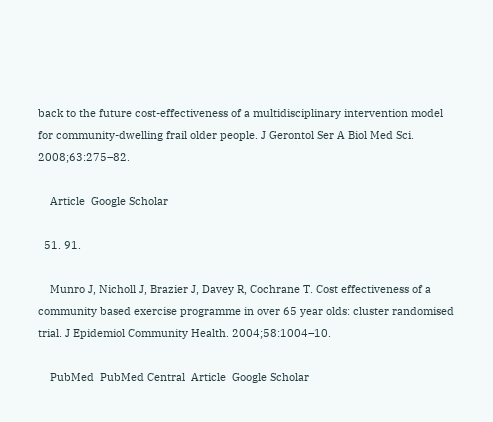back to the future cost-effectiveness of a multidisciplinary intervention model for community-dwelling frail older people. J Gerontol Ser A Biol Med Sci. 2008;63:275–82.

    Article  Google Scholar

  51. 91.

    Munro J, Nicholl J, Brazier J, Davey R, Cochrane T. Cost effectiveness of a community based exercise programme in over 65 year olds: cluster randomised trial. J Epidemiol Community Health. 2004;58:1004–10.

    PubMed  PubMed Central  Article  Google Scholar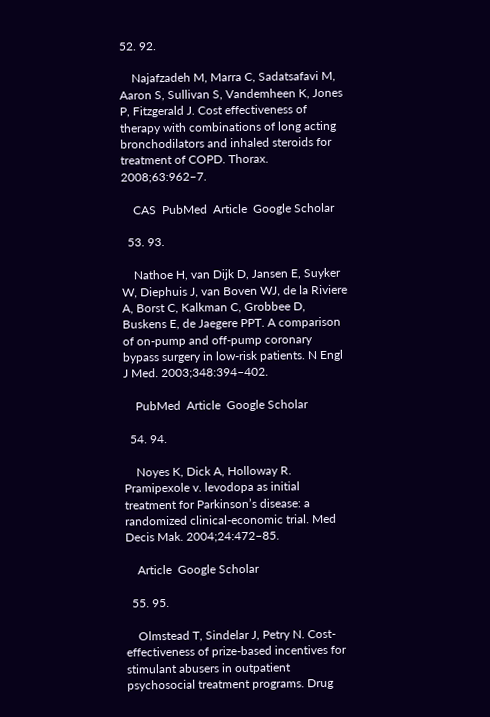52. 92.

    Najafzadeh M, Marra C, Sadatsafavi M, Aaron S, Sullivan S, Vandemheen K, Jones P, Fitzgerald J. Cost effectiveness of therapy with combinations of long acting bronchodilators and inhaled steroids for treatment of COPD. Thorax. 2008;63:962–7.

    CAS  PubMed  Article  Google Scholar

  53. 93.

    Nathoe H, van Dijk D, Jansen E, Suyker W, Diephuis J, van Boven WJ, de la Riviere A, Borst C, Kalkman C, Grobbee D, Buskens E, de Jaegere PPT. A comparison of on-pump and off-pump coronary bypass surgery in low-risk patients. N Engl J Med. 2003;348:394–402.

    PubMed  Article  Google Scholar

  54. 94.

    Noyes K, Dick A, Holloway R. Pramipexole v. levodopa as initial treatment for Parkinson’s disease: a randomized clinical-economic trial. Med Decis Mak. 2004;24:472–85.

    Article  Google Scholar

  55. 95.

    Olmstead T, Sindelar J, Petry N. Cost-effectiveness of prize-based incentives for stimulant abusers in outpatient psychosocial treatment programs. Drug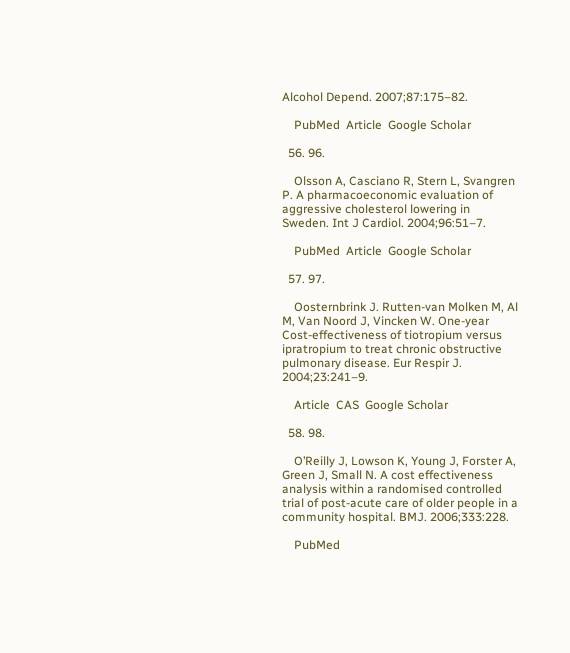Alcohol Depend. 2007;87:175–82.

    PubMed  Article  Google Scholar

  56. 96.

    Olsson A, Casciano R, Stern L, Svangren P. A pharmacoeconomic evaluation of aggressive cholesterol lowering in Sweden. Int J Cardiol. 2004;96:51–7.

    PubMed  Article  Google Scholar

  57. 97.

    Oosternbrink J. Rutten-van Molken M, Al M, Van Noord J, Vincken W. One-year Cost-effectiveness of tiotropium versus ipratropium to treat chronic obstructive pulmonary disease. Eur Respir J. 2004;23:241–9.

    Article  CAS  Google Scholar

  58. 98.

    O’Reilly J, Lowson K, Young J, Forster A, Green J, Small N. A cost effectiveness analysis within a randomised controlled trial of post-acute care of older people in a community hospital. BMJ. 2006;333:228.

    PubMed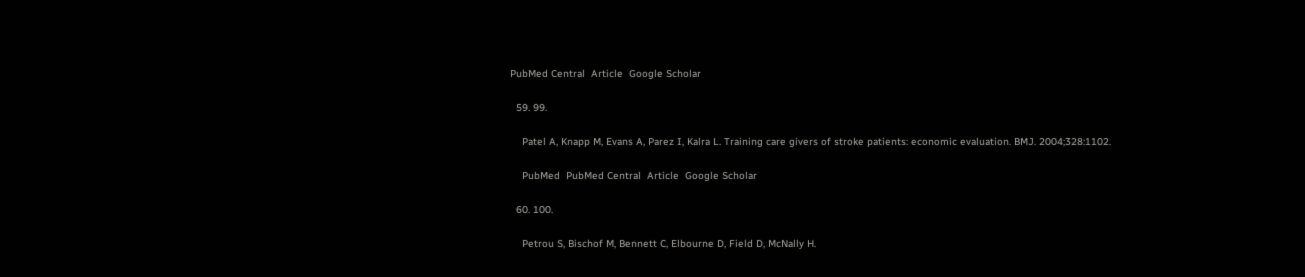PubMed Central  Article  Google Scholar

  59. 99.

    Patel A, Knapp M, Evans A, Parez I, Kalra L. Training care givers of stroke patients: economic evaluation. BMJ. 2004;328:1102.

    PubMed  PubMed Central  Article  Google Scholar

  60. 100.

    Petrou S, Bischof M, Bennett C, Elbourne D, Field D, McNally H.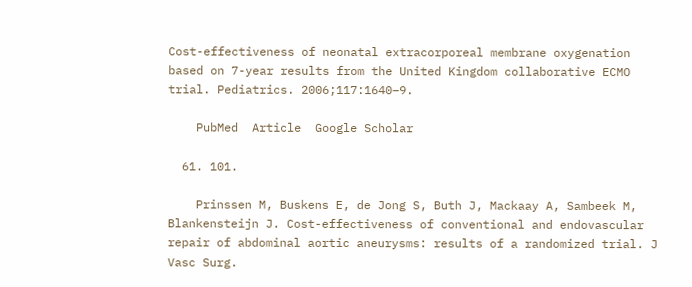Cost-effectiveness of neonatal extracorporeal membrane oxygenation based on 7-year results from the United Kingdom collaborative ECMO trial. Pediatrics. 2006;117:1640–9.

    PubMed  Article  Google Scholar

  61. 101.

    Prinssen M, Buskens E, de Jong S, Buth J, Mackaay A, Sambeek M, Blankensteijn J. Cost-effectiveness of conventional and endovascular repair of abdominal aortic aneurysms: results of a randomized trial. J Vasc Surg.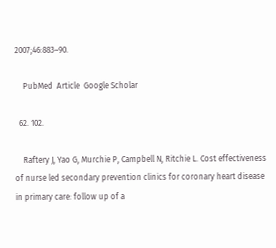2007;46:883–90.

    PubMed  Article  Google Scholar

  62. 102.

    Raftery J, Yao G, Murchie P, Campbell N, Ritchie L. Cost effectiveness of nurse led secondary prevention clinics for coronary heart disease in primary care: follow up of a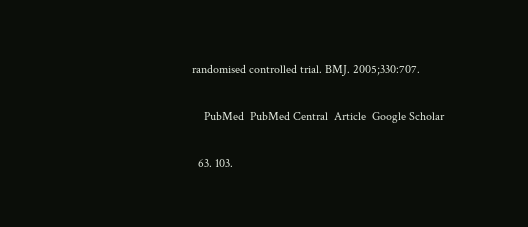randomised controlled trial. BMJ. 2005;330:707.

    PubMed  PubMed Central  Article  Google Scholar

  63. 103.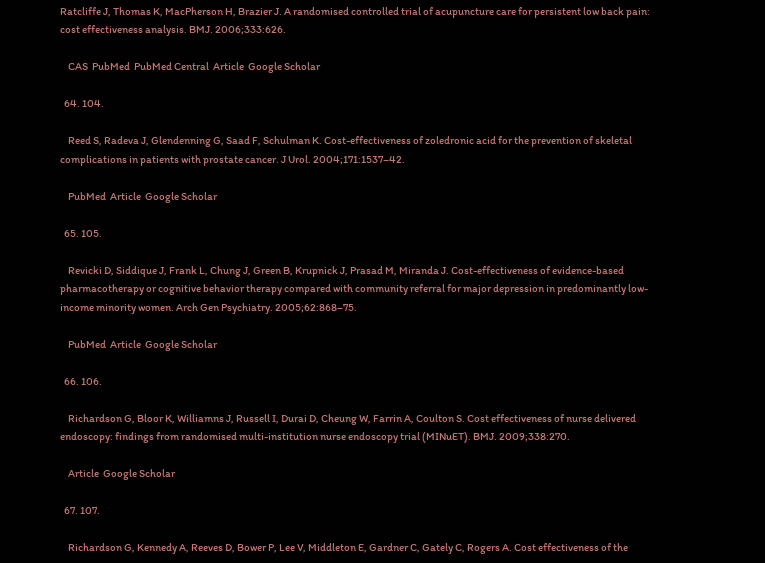Ratcliffe J, Thomas K, MacPherson H, Brazier J. A randomised controlled trial of acupuncture care for persistent low back pain: cost effectiveness analysis. BMJ. 2006;333:626.

    CAS  PubMed  PubMed Central  Article  Google Scholar

  64. 104.

    Reed S, Radeva J, Glendenning G, Saad F, Schulman K. Cost-effectiveness of zoledronic acid for the prevention of skeletal complications in patients with prostate cancer. J Urol. 2004;171:1537–42.

    PubMed  Article  Google Scholar

  65. 105.

    Revicki D, Siddique J, Frank L, Chung J, Green B, Krupnick J, Prasad M, Miranda J. Cost-effectiveness of evidence-based pharmacotherapy or cognitive behavior therapy compared with community referral for major depression in predominantly low-income minority women. Arch Gen Psychiatry. 2005;62:868–75.

    PubMed  Article  Google Scholar

  66. 106.

    Richardson G, Bloor K, Williamns J, Russell I, Durai D, Cheung W, Farrin A, Coulton S. Cost effectiveness of nurse delivered endoscopy: findings from randomised multi-institution nurse endoscopy trial (MINuET). BMJ. 2009;338:270.

    Article  Google Scholar

  67. 107.

    Richardson G, Kennedy A, Reeves D, Bower P, Lee V, Middleton E, Gardner C, Gately C, Rogers A. Cost effectiveness of the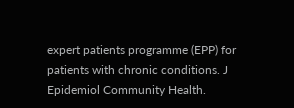expert patients programme (EPP) for patients with chronic conditions. J Epidemiol Community Health.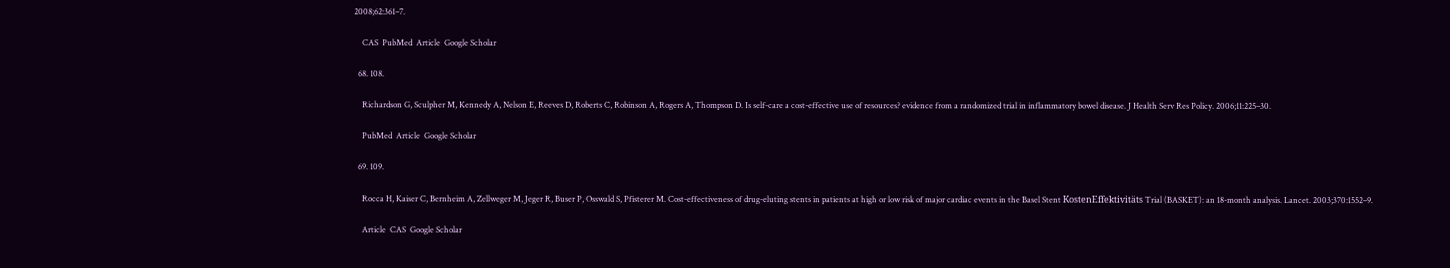2008;62:361–7.

    CAS  PubMed  Article  Google Scholar

  68. 108.

    Richardson G, Sculpher M, Kennedy A, Nelson E, Reeves D, Roberts C, Robinson A, Rogers A, Thompson D. Is self-care a cost-effective use of resources? evidence from a randomized trial in inflammatory bowel disease. J Health Serv Res Policy. 2006;11:225–30.

    PubMed  Article  Google Scholar

  69. 109.

    Rocca H, Kaiser C, Bernheim A, Zellweger M, Jeger R, Buser P, Osswald S, Pfisterer M. Cost-effectiveness of drug-eluting stents in patients at high or low risk of major cardiac events in the Basel Stent KostenEffektivitäts Trial (BASKET): an 18-month analysis. Lancet. 2003;370:1552–9.

    Article  CAS  Google Scholar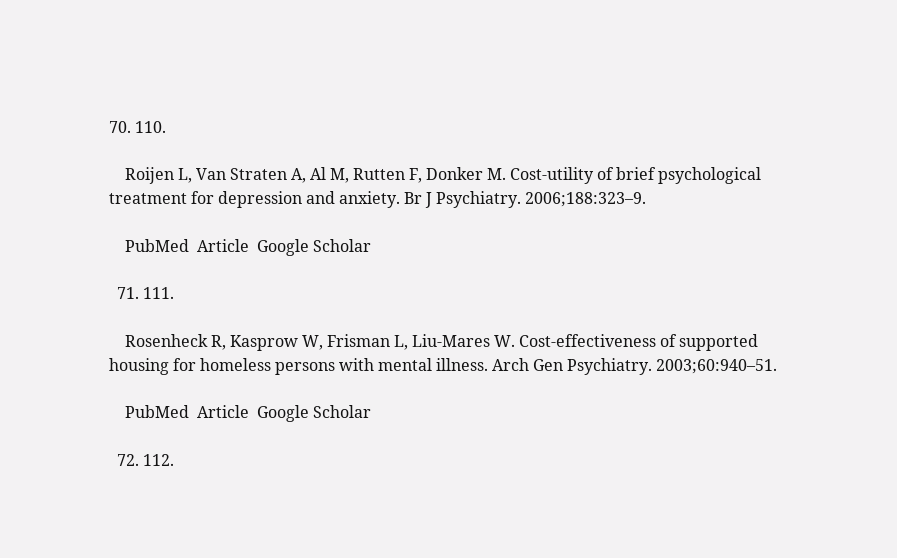70. 110.

    Roijen L, Van Straten A, Al M, Rutten F, Donker M. Cost-utility of brief psychological treatment for depression and anxiety. Br J Psychiatry. 2006;188:323–9.

    PubMed  Article  Google Scholar

  71. 111.

    Rosenheck R, Kasprow W, Frisman L, Liu-Mares W. Cost-effectiveness of supported housing for homeless persons with mental illness. Arch Gen Psychiatry. 2003;60:940–51.

    PubMed  Article  Google Scholar

  72. 112.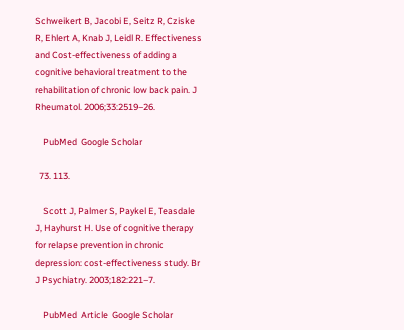Schweikert B, Jacobi E, Seitz R, Cziske R, Ehlert A, Knab J, Leidl R. Effectiveness and Cost-effectiveness of adding a cognitive behavioral treatment to the rehabilitation of chronic low back pain. J Rheumatol. 2006;33:2519–26.

    PubMed  Google Scholar

  73. 113.

    Scott J, Palmer S, Paykel E, Teasdale J, Hayhurst H. Use of cognitive therapy for relapse prevention in chronic depression: cost-effectiveness study. Br J Psychiatry. 2003;182:221–7.

    PubMed  Article  Google Scholar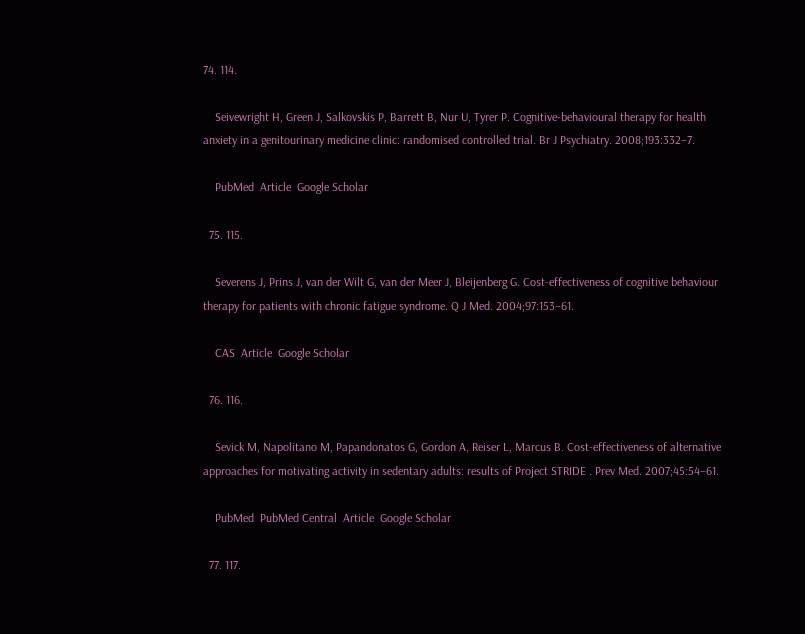74. 114.

    Seivewright H, Green J, Salkovskis P, Barrett B, Nur U, Tyrer P. Cognitive-behavioural therapy for health anxiety in a genitourinary medicine clinic: randomised controlled trial. Br J Psychiatry. 2008;193:332–7.

    PubMed  Article  Google Scholar

  75. 115.

    Severens J, Prins J, van der Wilt G, van der Meer J, Bleijenberg G. Cost-effectiveness of cognitive behaviour therapy for patients with chronic fatigue syndrome. Q J Med. 2004;97:153–61.

    CAS  Article  Google Scholar

  76. 116.

    Sevick M, Napolitano M, Papandonatos G, Gordon A, Reiser L, Marcus B. Cost-effectiveness of alternative approaches for motivating activity in sedentary adults: results of Project STRIDE . Prev Med. 2007;45:54–61.

    PubMed  PubMed Central  Article  Google Scholar

  77. 117.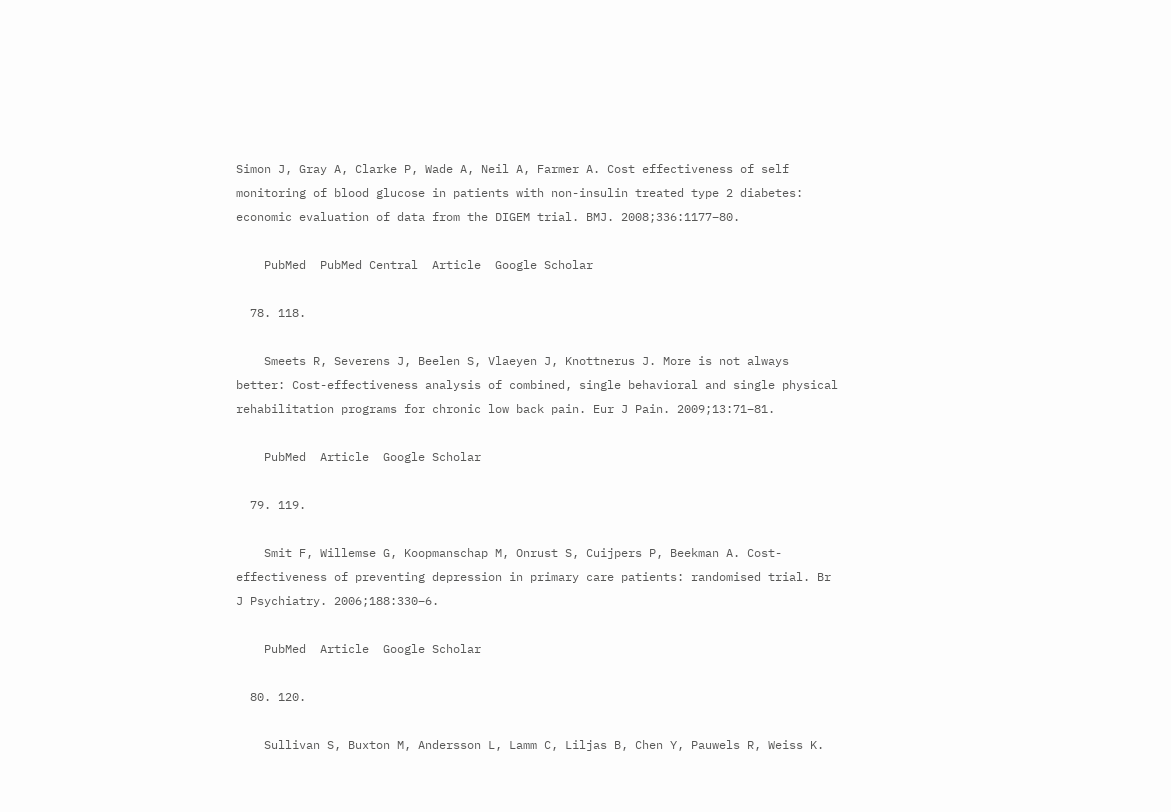Simon J, Gray A, Clarke P, Wade A, Neil A, Farmer A. Cost effectiveness of self monitoring of blood glucose in patients with non-insulin treated type 2 diabetes: economic evaluation of data from the DIGEM trial. BMJ. 2008;336:1177–80.

    PubMed  PubMed Central  Article  Google Scholar

  78. 118.

    Smeets R, Severens J, Beelen S, Vlaeyen J, Knottnerus J. More is not always better: Cost-effectiveness analysis of combined, single behavioral and single physical rehabilitation programs for chronic low back pain. Eur J Pain. 2009;13:71–81.

    PubMed  Article  Google Scholar

  79. 119.

    Smit F, Willemse G, Koopmanschap M, Onrust S, Cuijpers P, Beekman A. Cost-effectiveness of preventing depression in primary care patients: randomised trial. Br J Psychiatry. 2006;188:330–6.

    PubMed  Article  Google Scholar

  80. 120.

    Sullivan S, Buxton M, Andersson L, Lamm C, Liljas B, Chen Y, Pauwels R, Weiss K.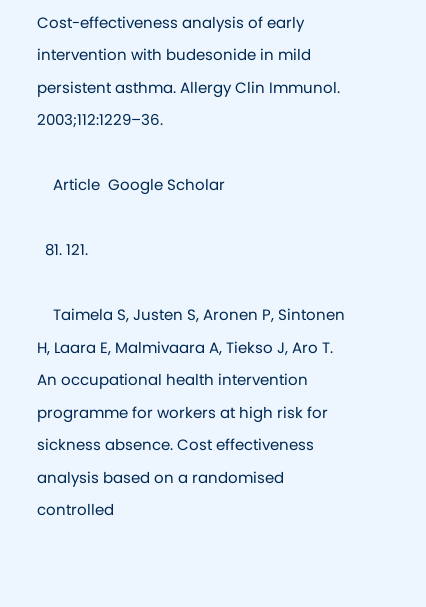Cost-effectiveness analysis of early intervention with budesonide in mild persistent asthma. Allergy Clin Immunol. 2003;112:1229–36.

    Article  Google Scholar

  81. 121.

    Taimela S, Justen S, Aronen P, Sintonen H, Laara E, Malmivaara A, Tiekso J, Aro T. An occupational health intervention programme for workers at high risk for sickness absence. Cost effectiveness analysis based on a randomised controlled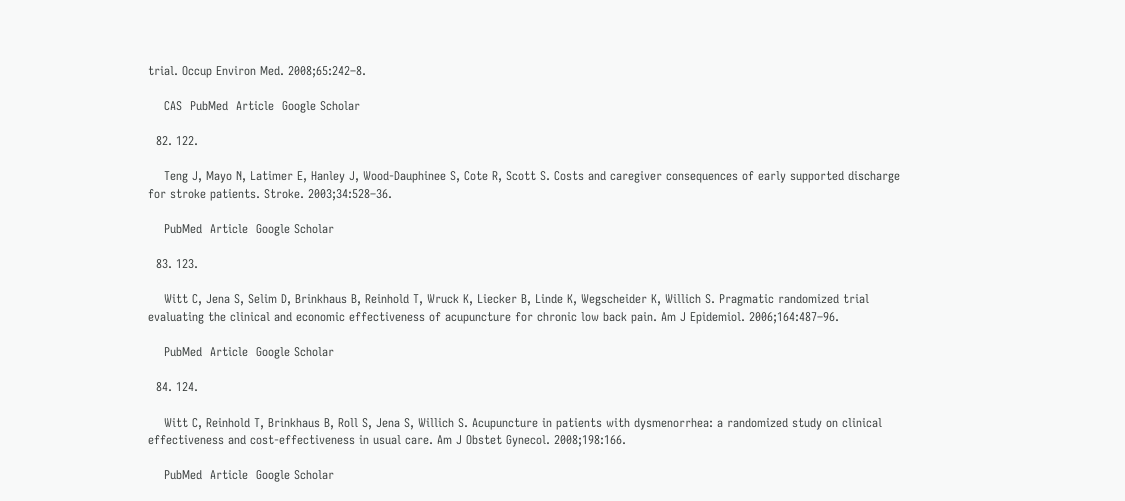trial. Occup Environ Med. 2008;65:242–8.

    CAS  PubMed  Article  Google Scholar

  82. 122.

    Teng J, Mayo N, Latimer E, Hanley J, Wood-Dauphinee S, Cote R, Scott S. Costs and caregiver consequences of early supported discharge for stroke patients. Stroke. 2003;34:528–36.

    PubMed  Article  Google Scholar

  83. 123.

    Witt C, Jena S, Selim D, Brinkhaus B, Reinhold T, Wruck K, Liecker B, Linde K, Wegscheider K, Willich S. Pragmatic randomized trial evaluating the clinical and economic effectiveness of acupuncture for chronic low back pain. Am J Epidemiol. 2006;164:487–96.

    PubMed  Article  Google Scholar

  84. 124.

    Witt C, Reinhold T, Brinkhaus B, Roll S, Jena S, Willich S. Acupuncture in patients with dysmenorrhea: a randomized study on clinical effectiveness and cost-effectiveness in usual care. Am J Obstet Gynecol. 2008;198:166.

    PubMed  Article  Google Scholar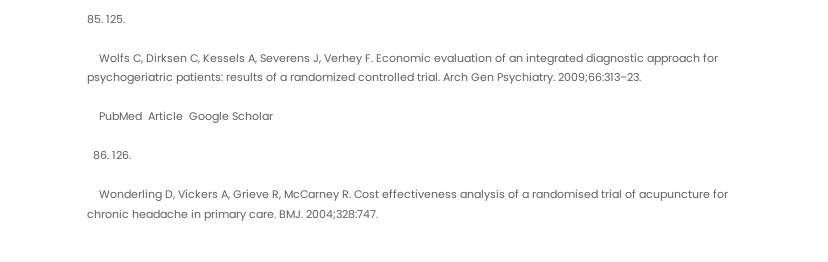85. 125.

    Wolfs C, Dirksen C, Kessels A, Severens J, Verhey F. Economic evaluation of an integrated diagnostic approach for psychogeriatric patients: results of a randomized controlled trial. Arch Gen Psychiatry. 2009;66:313–23.

    PubMed  Article  Google Scholar

  86. 126.

    Wonderling D, Vickers A, Grieve R, McCarney R. Cost effectiveness analysis of a randomised trial of acupuncture for chronic headache in primary care. BMJ. 2004;328:747.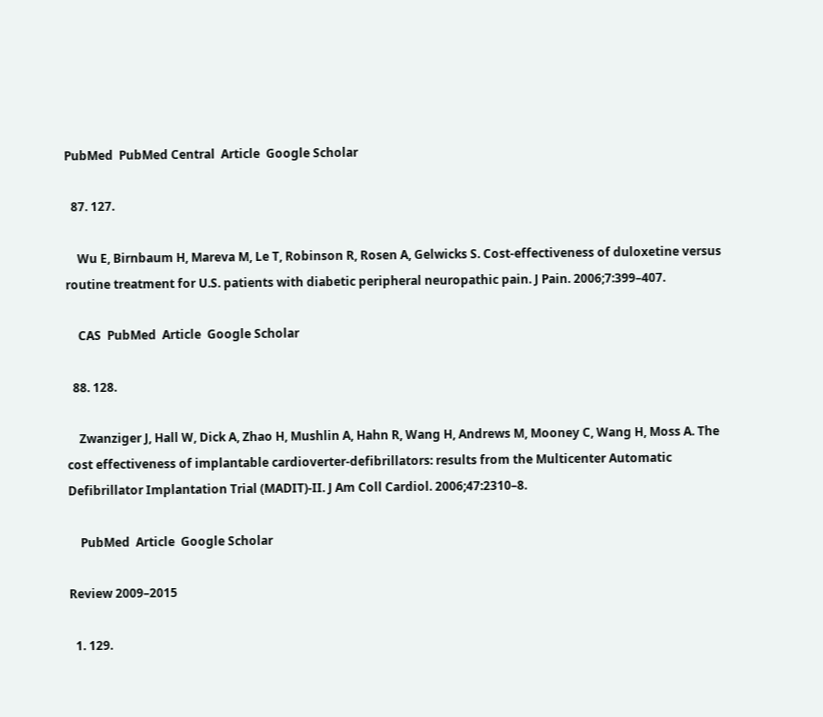PubMed  PubMed Central  Article  Google Scholar

  87. 127.

    Wu E, Birnbaum H, Mareva M, Le T, Robinson R, Rosen A, Gelwicks S. Cost-effectiveness of duloxetine versus routine treatment for U.S. patients with diabetic peripheral neuropathic pain. J Pain. 2006;7:399–407.

    CAS  PubMed  Article  Google Scholar

  88. 128.

    Zwanziger J, Hall W, Dick A, Zhao H, Mushlin A, Hahn R, Wang H, Andrews M, Mooney C, Wang H, Moss A. The cost effectiveness of implantable cardioverter-defibrillators: results from the Multicenter Automatic Defibrillator Implantation Trial (MADIT)-II. J Am Coll Cardiol. 2006;47:2310–8.

    PubMed  Article  Google Scholar

Review 2009–2015

  1. 129.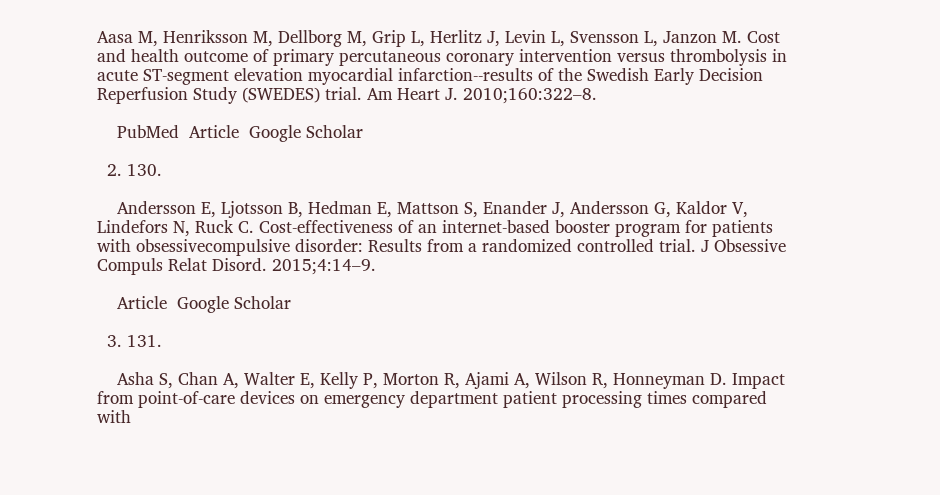Aasa M, Henriksson M, Dellborg M, Grip L, Herlitz J, Levin L, Svensson L, Janzon M. Cost and health outcome of primary percutaneous coronary intervention versus thrombolysis in acute ST-segment elevation myocardial infarction--results of the Swedish Early Decision Reperfusion Study (SWEDES) trial. Am Heart J. 2010;160:322–8.

    PubMed  Article  Google Scholar

  2. 130.

    Andersson E, Ljotsson B, Hedman E, Mattson S, Enander J, Andersson G, Kaldor V, Lindefors N, Ruck C. Cost-effectiveness of an internet-based booster program for patients with obsessivecompulsive disorder: Results from a randomized controlled trial. J Obsessive Compuls Relat Disord. 2015;4:14–9.

    Article  Google Scholar

  3. 131.

    Asha S, Chan A, Walter E, Kelly P, Morton R, Ajami A, Wilson R, Honneyman D. Impact from point-of-care devices on emergency department patient processing times compared with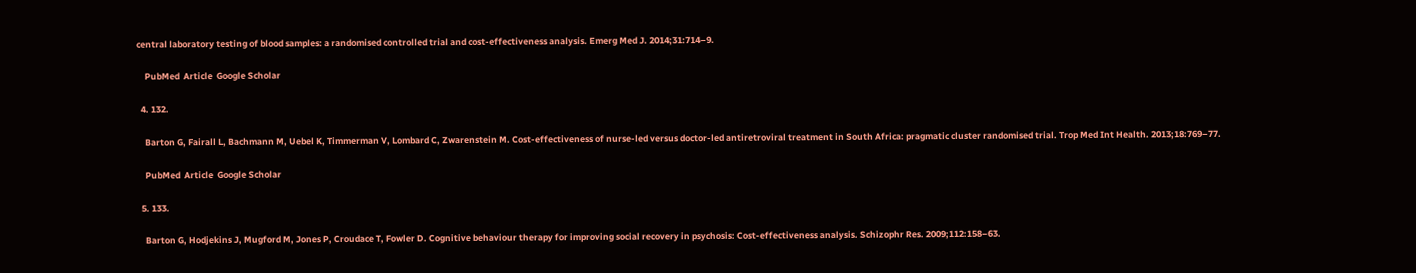central laboratory testing of blood samples: a randomised controlled trial and cost-effectiveness analysis. Emerg Med J. 2014;31:714–9.

    PubMed  Article  Google Scholar

  4. 132.

    Barton G, Fairall L, Bachmann M, Uebel K, Timmerman V, Lombard C, Zwarenstein M. Cost-effectiveness of nurse-led versus doctor-led antiretroviral treatment in South Africa: pragmatic cluster randomised trial. Trop Med Int Health. 2013;18:769–77.

    PubMed  Article  Google Scholar

  5. 133.

    Barton G, Hodjekins J, Mugford M, Jones P, Croudace T, Fowler D. Cognitive behaviour therapy for improving social recovery in psychosis: Cost-effectiveness analysis. Schizophr Res. 2009;112:158–63.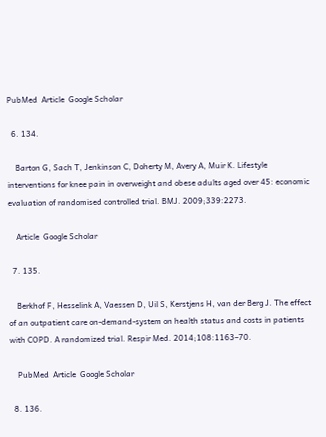PubMed  Article  Google Scholar

  6. 134.

    Barton G, Sach T, Jenkinson C, Doherty M, Avery A, Muir K. Lifestyle interventions for knee pain in overweight and obese adults aged over 45: economic evaluation of randomised controlled trial. BMJ. 2009;339:2273.

    Article  Google Scholar

  7. 135.

    Berkhof F, Hesselink A, Vaessen D, Uil S, Kerstjens H, van der Berg J. The effect of an outpatient care on-demand-system on health status and costs in patients with COPD. A randomized trial. Respir Med. 2014;108:1163–70.

    PubMed  Article  Google Scholar

  8. 136.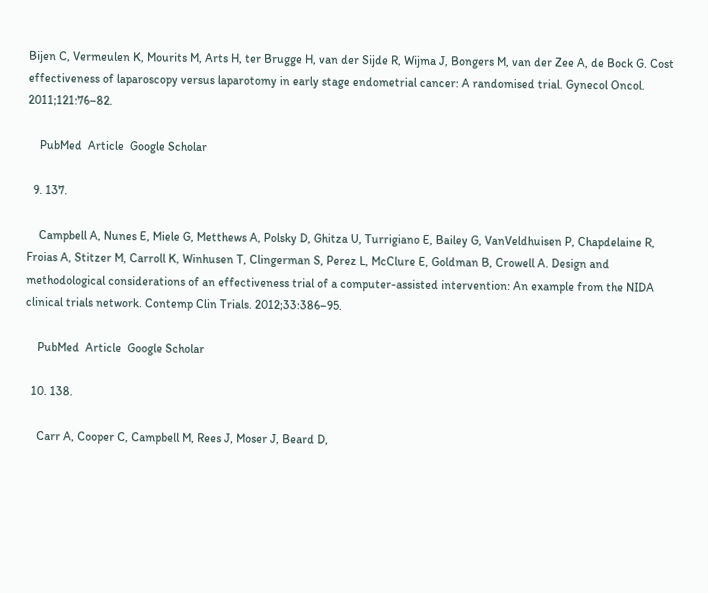Bijen C, Vermeulen K, Mourits M, Arts H, ter Brugge H, van der Sijde R, Wijma J, Bongers M, van der Zee A, de Bock G. Cost effectiveness of laparoscopy versus laparotomy in early stage endometrial cancer: A randomised trial. Gynecol Oncol. 2011;121:76–82.

    PubMed  Article  Google Scholar

  9. 137.

    Campbell A, Nunes E, Miele G, Metthews A, Polsky D, Ghitza U, Turrigiano E, Bailey G, VanVeldhuisen P, Chapdelaine R, Froias A, Stitzer M, Carroll K, Winhusen T, Clingerman S, Perez L, McClure E, Goldman B, Crowell A. Design and methodological considerations of an effectiveness trial of a computer-assisted intervention: An example from the NIDA clinical trials network. Contemp Clin Trials. 2012;33:386–95.

    PubMed  Article  Google Scholar

  10. 138.

    Carr A, Cooper C, Campbell M, Rees J, Moser J, Beard D,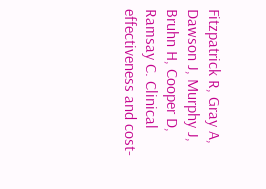Fitzpatrick R, Gray A, Dawson J, Murphy J, Bruhn H, Cooper D, Ramsay C. Clinical effectiveness and cost-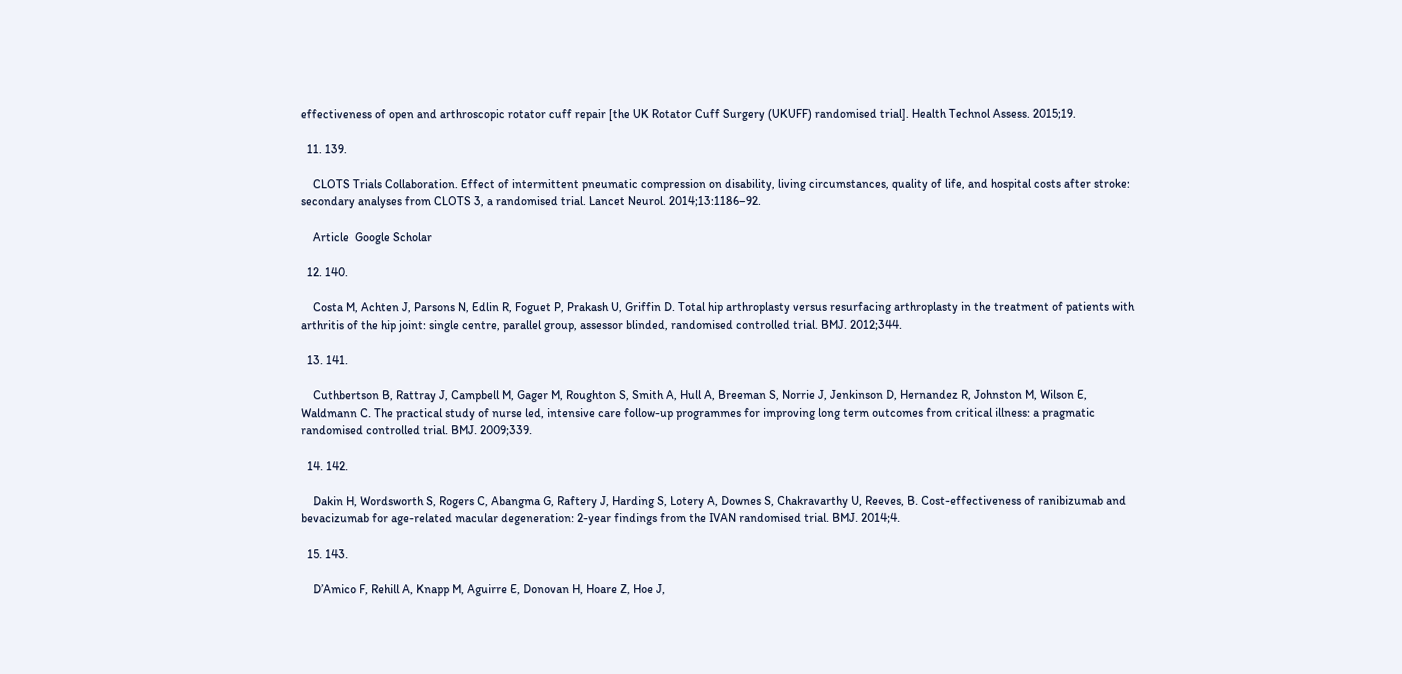effectiveness of open and arthroscopic rotator cuff repair [the UK Rotator Cuff Surgery (UKUFF) randomised trial]. Health Technol Assess. 2015;19.

  11. 139.

    CLOTS Trials Collaboration. Effect of intermittent pneumatic compression on disability, living circumstances, quality of life, and hospital costs after stroke: secondary analyses from CLOTS 3, a randomised trial. Lancet Neurol. 2014;13:1186–92.

    Article  Google Scholar

  12. 140.

    Costa M, Achten J, Parsons N, Edlin R, Foguet P, Prakash U, Griffin D. Total hip arthroplasty versus resurfacing arthroplasty in the treatment of patients with arthritis of the hip joint: single centre, parallel group, assessor blinded, randomised controlled trial. BMJ. 2012;344.

  13. 141.

    Cuthbertson B, Rattray J, Campbell M, Gager M, Roughton S, Smith A, Hull A, Breeman S, Norrie J, Jenkinson D, Hernandez R, Johnston M, Wilson E, Waldmann C. The practical study of nurse led, intensive care follow-up programmes for improving long term outcomes from critical illness: a pragmatic randomised controlled trial. BMJ. 2009;339.

  14. 142.

    Dakin H, Wordsworth S, Rogers C, Abangma G, Raftery J, Harding S, Lotery A, Downes S, Chakravarthy U, Reeves, B. Cost-effectiveness of ranibizumab and bevacizumab for age-related macular degeneration: 2-year findings from the IVAN randomised trial. BMJ. 2014;4.

  15. 143.

    D’Amico F, Rehill A, Knapp M, Aguirre E, Donovan H, Hoare Z, Hoe J,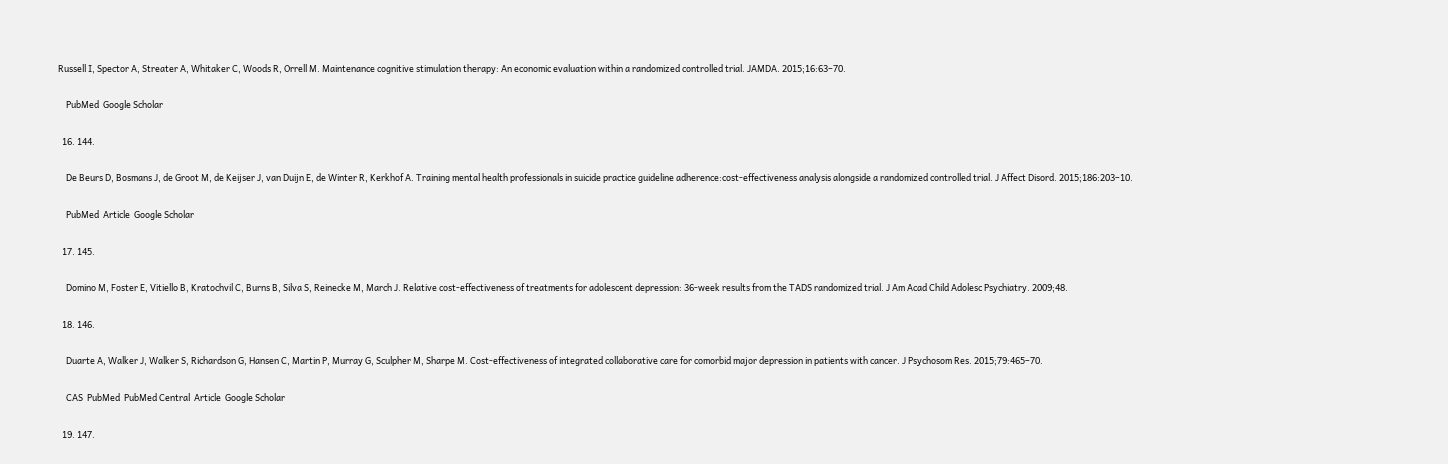Russell I, Spector A, Streater A, Whitaker C, Woods R, Orrell M. Maintenance cognitive stimulation therapy: An economic evaluation within a randomized controlled trial. JAMDA. 2015;16:63–70.

    PubMed  Google Scholar

  16. 144.

    De Beurs D, Bosmans J, de Groot M, de Keijser J, van Duijn E, de Winter R, Kerkhof A. Training mental health professionals in suicide practice guideline adherence:cost-effectiveness analysis alongside a randomized controlled trial. J Affect Disord. 2015;186:203–10.

    PubMed  Article  Google Scholar

  17. 145.

    Domino M, Foster E, Vitiello B, Kratochvil C, Burns B, Silva S, Reinecke M, March J. Relative cost-effectiveness of treatments for adolescent depression: 36-week results from the TADS randomized trial. J Am Acad Child Adolesc Psychiatry. 2009;48.

  18. 146.

    Duarte A, Walker J, Walker S, Richardson G, Hansen C, Martin P, Murray G, Sculpher M, Sharpe M. Cost-effectiveness of integrated collaborative care for comorbid major depression in patients with cancer. J Psychosom Res. 2015;79:465–70.

    CAS  PubMed  PubMed Central  Article  Google Scholar

  19. 147.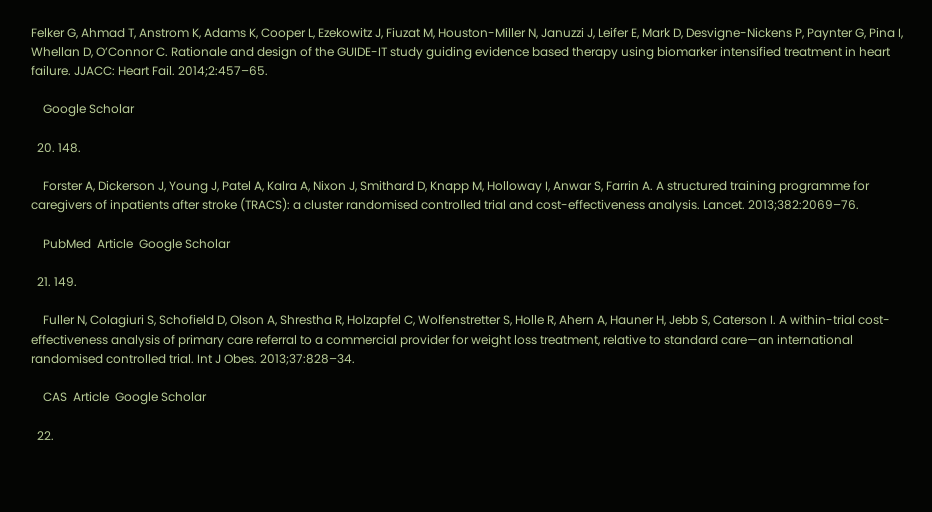Felker G, Ahmad T, Anstrom K, Adams K, Cooper L, Ezekowitz J, Fiuzat M, Houston-Miller N, Januzzi J, Leifer E, Mark D, Desvigne-Nickens P, Paynter G, Pina I, Whellan D, O’Connor C. Rationale and design of the GUIDE-IT study guiding evidence based therapy using biomarker intensified treatment in heart failure. JJACC: Heart Fail. 2014;2:457–65.

    Google Scholar

  20. 148.

    Forster A, Dickerson J, Young J, Patel A, Kalra A, Nixon J, Smithard D, Knapp M, Holloway I, Anwar S, Farrin A. A structured training programme for caregivers of inpatients after stroke (TRACS): a cluster randomised controlled trial and cost-effectiveness analysis. Lancet. 2013;382:2069–76.

    PubMed  Article  Google Scholar

  21. 149.

    Fuller N, Colagiuri S, Schofield D, Olson A, Shrestha R, Holzapfel C, Wolfenstretter S, Holle R, Ahern A, Hauner H, Jebb S, Caterson I. A within-trial cost-effectiveness analysis of primary care referral to a commercial provider for weight loss treatment, relative to standard care—an international randomised controlled trial. Int J Obes. 2013;37:828–34.

    CAS  Article  Google Scholar

  22.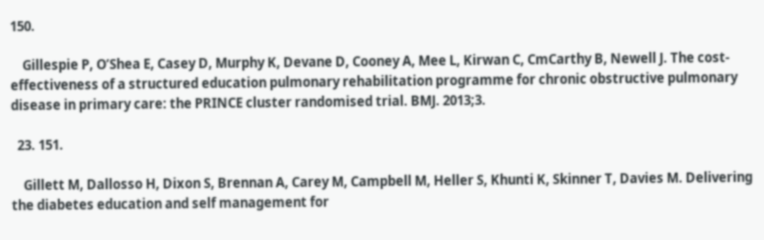150.

    Gillespie P, O’Shea E, Casey D, Murphy K, Devane D, Cooney A, Mee L, Kirwan C, CmCarthy B, Newell J. The cost-effectiveness of a structured education pulmonary rehabilitation programme for chronic obstructive pulmonary disease in primary care: the PRINCE cluster randomised trial. BMJ. 2013;3.

  23. 151.

    Gillett M, Dallosso H, Dixon S, Brennan A, Carey M, Campbell M, Heller S, Khunti K, Skinner T, Davies M. Delivering the diabetes education and self management for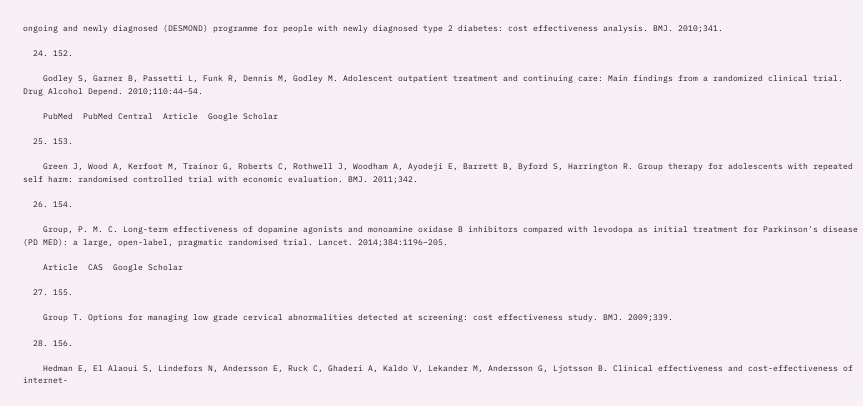ongoing and newly diagnosed (DESMOND) programme for people with newly diagnosed type 2 diabetes: cost effectiveness analysis. BMJ. 2010;341.

  24. 152.

    Godley S, Garner B, Passetti L, Funk R, Dennis M, Godley M. Adolescent outpatient treatment and continuing care: Main findings from a randomized clinical trial. Drug Alcohol Depend. 2010;110:44–54.

    PubMed  PubMed Central  Article  Google Scholar

  25. 153.

    Green J, Wood A, Kerfoot M, Trainor G, Roberts C, Rothwell J, Woodham A, Ayodeji E, Barrett B, Byford S, Harrington R. Group therapy for adolescents with repeated self harm: randomised controlled trial with economic evaluation. BMJ. 2011;342.

  26. 154.

    Group, P. M. C. Long-term effectiveness of dopamine agonists and monoamine oxidase B inhibitors compared with levodopa as initial treatment for Parkinson's disease (PD MED): a large, open-label, pragmatic randomised trial. Lancet. 2014;384:1196–205.

    Article  CAS  Google Scholar

  27. 155.

    Group T. Options for managing low grade cervical abnormalities detected at screening: cost effectiveness study. BMJ. 2009;339.

  28. 156.

    Hedman E, El Alaoui S, Lindefors N, Andersson E, Ruck C, Ghaderi A, Kaldo V, Lekander M, Andersson G, Ljotsson B. Clinical effectiveness and cost-effectiveness of internet-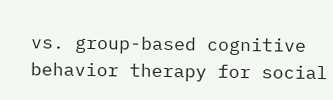vs. group-based cognitive behavior therapy for social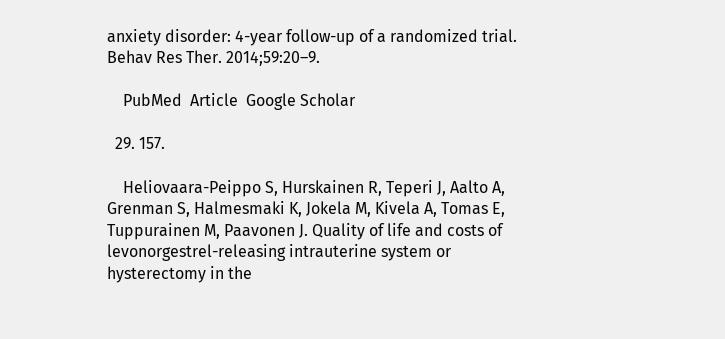anxiety disorder: 4-year follow-up of a randomized trial. Behav Res Ther. 2014;59:20–9.

    PubMed  Article  Google Scholar

  29. 157.

    Heliovaara-Peippo S, Hurskainen R, Teperi J, Aalto A, Grenman S, Halmesmaki K, Jokela M, Kivela A, Tomas E, Tuppurainen M, Paavonen J. Quality of life and costs of levonorgestrel-releasing intrauterine system or hysterectomy in the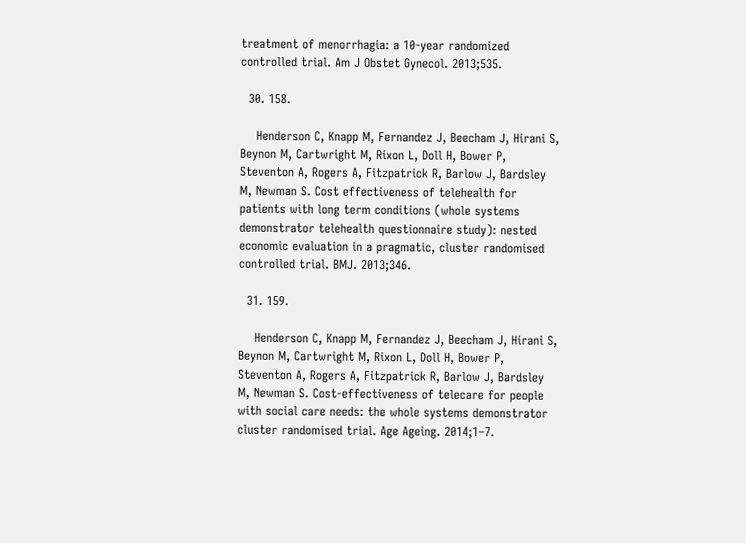treatment of menorrhagia: a 10-year randomized controlled trial. Am J Obstet Gynecol. 2013;535.

  30. 158.

    Henderson C, Knapp M, Fernandez J, Beecham J, Hirani S, Beynon M, Cartwright M, Rixon L, Doll H, Bower P, Steventon A, Rogers A, Fitzpatrick R, Barlow J, Bardsley M, Newman S. Cost effectiveness of telehealth for patients with long term conditions (whole systems demonstrator telehealth questionnaire study): nested economic evaluation in a pragmatic, cluster randomised controlled trial. BMJ. 2013;346.

  31. 159.

    Henderson C, Knapp M, Fernandez J, Beecham J, Hirani S, Beynon M, Cartwright M, Rixon L, Doll H, Bower P, Steventon A, Rogers A, Fitzpatrick R, Barlow J, Bardsley M, Newman S. Cost-effectiveness of telecare for people with social care needs: the whole systems demonstrator cluster randomised trial. Age Ageing. 2014;1–7.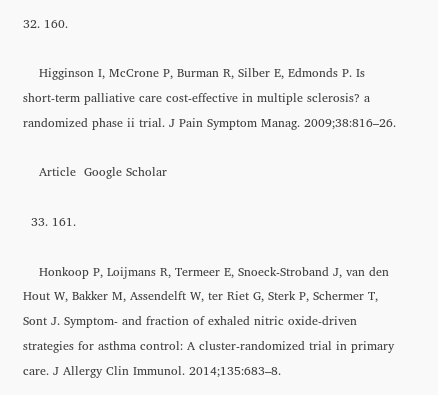32. 160.

    Higginson I, McCrone P, Burman R, Silber E, Edmonds P. Is short-term palliative care cost-effective in multiple sclerosis? a randomized phase ii trial. J Pain Symptom Manag. 2009;38:816–26.

    Article  Google Scholar

  33. 161.

    Honkoop P, Loijmans R, Termeer E, Snoeck-Stroband J, van den Hout W, Bakker M, Assendelft W, ter Riet G, Sterk P, Schermer T, Sont J. Symptom- and fraction of exhaled nitric oxide-driven strategies for asthma control: A cluster-randomized trial in primary care. J Allergy Clin Immunol. 2014;135:683–8.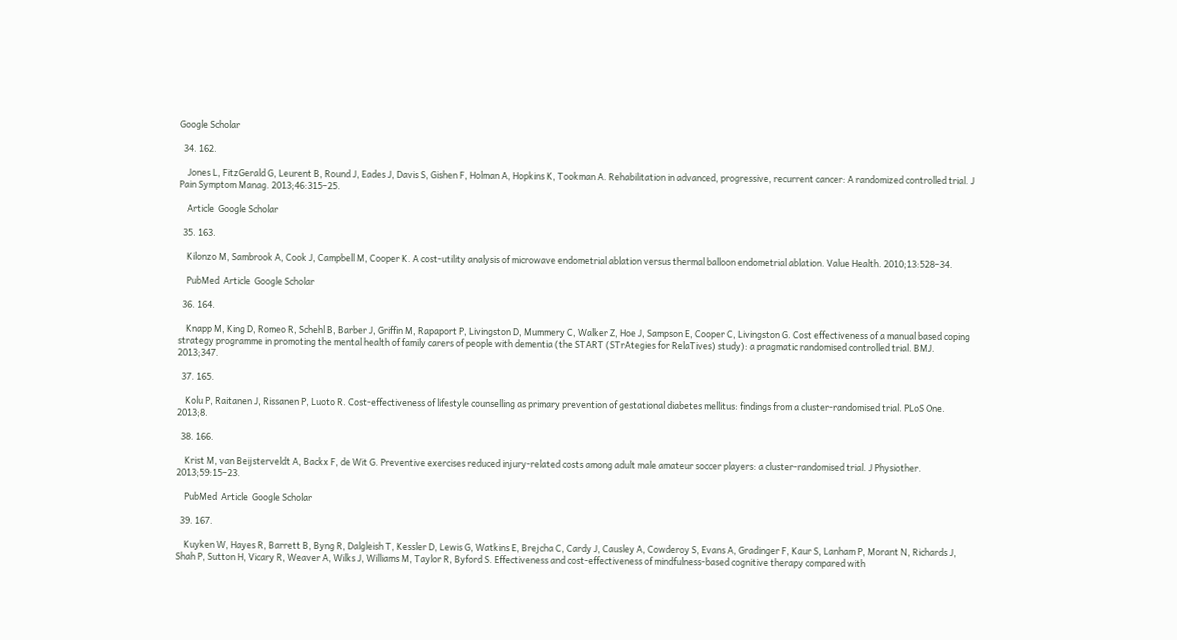Google Scholar

  34. 162.

    Jones L, FitzGerald G, Leurent B, Round J, Eades J, Davis S, Gishen F, Holman A, Hopkins K, Tookman A. Rehabilitation in advanced, progressive, recurrent cancer: A randomized controlled trial. J Pain Symptom Manag. 2013;46:315–25.

    Article  Google Scholar

  35. 163.

    Kilonzo M, Sambrook A, Cook J, Campbell M, Cooper K. A cost-utility analysis of microwave endometrial ablation versus thermal balloon endometrial ablation. Value Health. 2010;13:528–34.

    PubMed  Article  Google Scholar

  36. 164.

    Knapp M, King D, Romeo R, Schehl B, Barber J, Griffin M, Rapaport P, Livingston D, Mummery C, Walker Z, Hoe J, Sampson E, Cooper C, Livingston G. Cost effectiveness of a manual based coping strategy programme in promoting the mental health of family carers of people with dementia (the START (STrAtegies for RelaTives) study): a pragmatic randomised controlled trial. BMJ. 2013;347.

  37. 165.

    Kolu P, Raitanen J, Rissanen P, Luoto R. Cost-effectiveness of lifestyle counselling as primary prevention of gestational diabetes mellitus: findings from a cluster-randomised trial. PLoS One. 2013;8.

  38. 166.

    Krist M, van Beijsterveldt A, Backx F, de Wit G. Preventive exercises reduced injury-related costs among adult male amateur soccer players: a cluster-randomised trial. J Physiother. 2013;59:15–23.

    PubMed  Article  Google Scholar

  39. 167.

    Kuyken W, Hayes R, Barrett B, Byng R, Dalgleish T, Kessler D, Lewis G, Watkins E, Brejcha C, Cardy J, Causley A, Cowderoy S, Evans A, Gradinger F, Kaur S, Lanham P, Morant N, Richards J, Shah P, Sutton H, Vicary R, Weaver A, Wilks J, Williams M, Taylor R, Byford S. Effectiveness and cost-effectiveness of mindfulness-based cognitive therapy compared with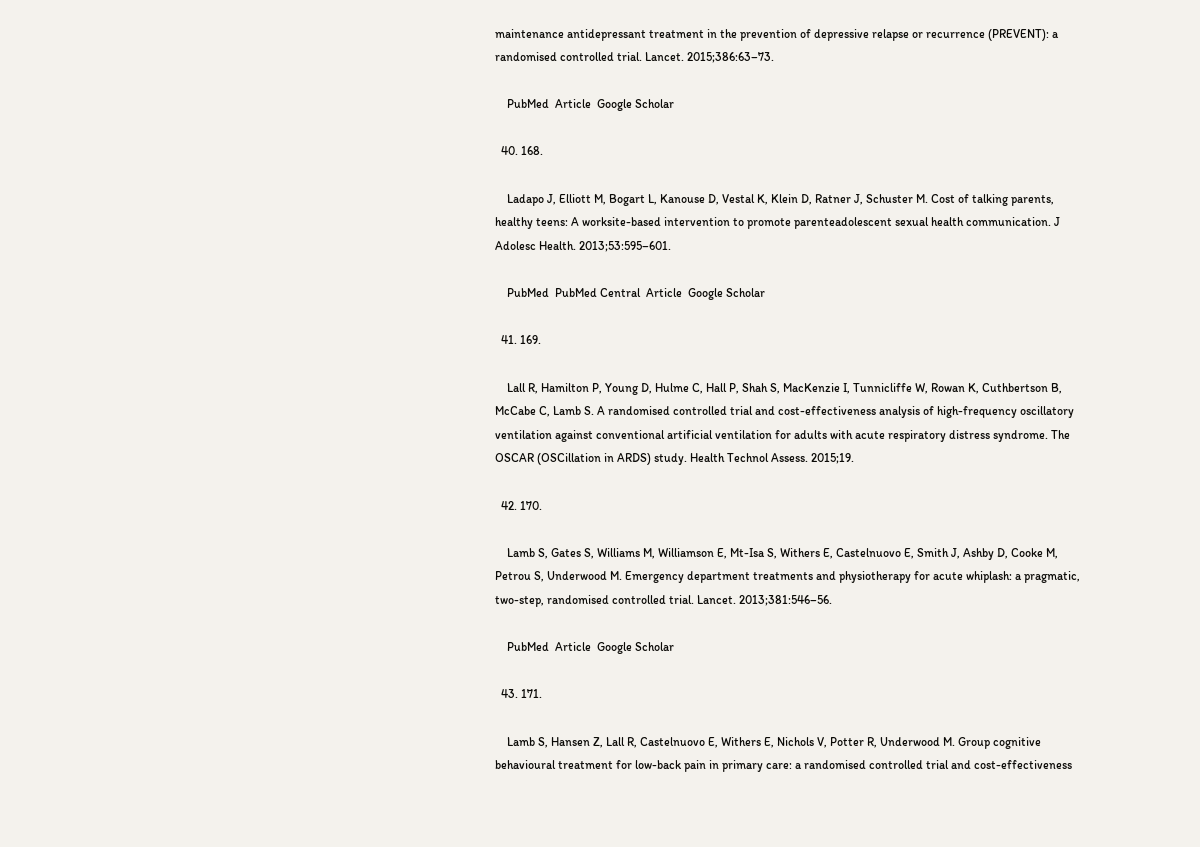maintenance antidepressant treatment in the prevention of depressive relapse or recurrence (PREVENT): a randomised controlled trial. Lancet. 2015;386:63–73.

    PubMed  Article  Google Scholar

  40. 168.

    Ladapo J, Elliott M, Bogart L, Kanouse D, Vestal K, Klein D, Ratner J, Schuster M. Cost of talking parents, healthy teens: A worksite-based intervention to promote parenteadolescent sexual health communication. J Adolesc Health. 2013;53:595–601.

    PubMed  PubMed Central  Article  Google Scholar

  41. 169.

    Lall R, Hamilton P, Young D, Hulme C, Hall P, Shah S, MacKenzie I, Tunnicliffe W, Rowan K, Cuthbertson B, McCabe C, Lamb S. A randomised controlled trial and cost-effectiveness analysis of high-frequency oscillatory ventilation against conventional artificial ventilation for adults with acute respiratory distress syndrome. The OSCAR (OSCillation in ARDS) study. Health Technol Assess. 2015;19.

  42. 170.

    Lamb S, Gates S, Williams M, Williamson E, Mt-Isa S, Withers E, Castelnuovo E, Smith J, Ashby D, Cooke M, Petrou S, Underwood M. Emergency department treatments and physiotherapy for acute whiplash: a pragmatic, two-step, randomised controlled trial. Lancet. 2013;381:546–56.

    PubMed  Article  Google Scholar

  43. 171.

    Lamb S, Hansen Z, Lall R, Castelnuovo E, Withers E, Nichols V, Potter R, Underwood M. Group cognitive behavioural treatment for low-back pain in primary care: a randomised controlled trial and cost-effectiveness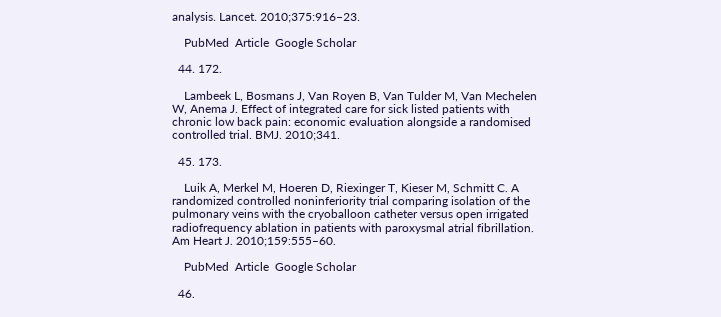analysis. Lancet. 2010;375:916–23.

    PubMed  Article  Google Scholar

  44. 172.

    Lambeek L, Bosmans J, Van Royen B, Van Tulder M, Van Mechelen W, Anema J. Effect of integrated care for sick listed patients with chronic low back pain: economic evaluation alongside a randomised controlled trial. BMJ. 2010;341.

  45. 173.

    Luik A, Merkel M, Hoeren D, Riexinger T, Kieser M, Schmitt C. A randomized controlled noninferiority trial comparing isolation of the pulmonary veins with the cryoballoon catheter versus open irrigated radiofrequency ablation in patients with paroxysmal atrial fibrillation. Am Heart J. 2010;159:555–60.

    PubMed  Article  Google Scholar

  46.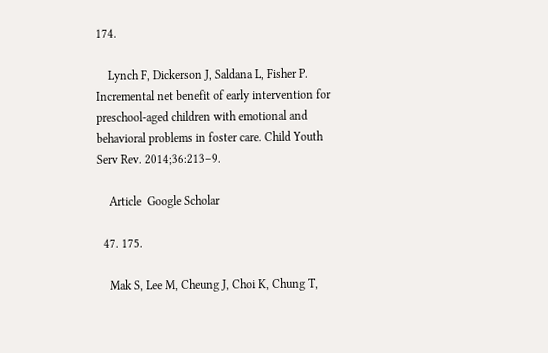174.

    Lynch F, Dickerson J, Saldana L, Fisher P. Incremental net benefit of early intervention for preschool-aged children with emotional and behavioral problems in foster care. Child Youth Serv Rev. 2014;36:213–9.

    Article  Google Scholar

  47. 175.

    Mak S, Lee M, Cheung J, Choi K, Chung T,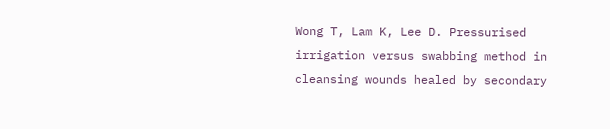Wong T, Lam K, Lee D. Pressurised irrigation versus swabbing method in cleansing wounds healed by secondary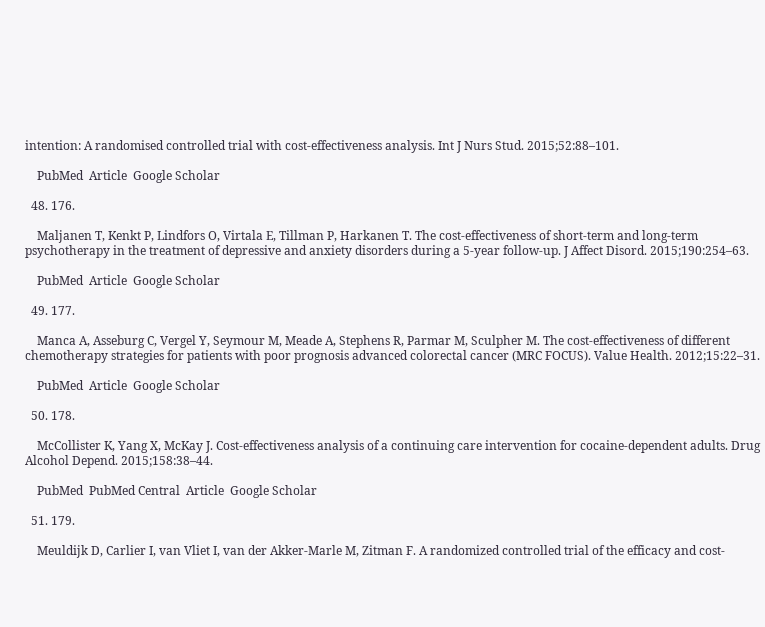intention: A randomised controlled trial with cost-effectiveness analysis. Int J Nurs Stud. 2015;52:88–101.

    PubMed  Article  Google Scholar

  48. 176.

    Maljanen T, Kenkt P, Lindfors O, Virtala E, Tillman P, Harkanen T. The cost-effectiveness of short-term and long-term psychotherapy in the treatment of depressive and anxiety disorders during a 5-year follow-up. J Affect Disord. 2015;190:254–63.

    PubMed  Article  Google Scholar

  49. 177.

    Manca A, Asseburg C, Vergel Y, Seymour M, Meade A, Stephens R, Parmar M, Sculpher M. The cost-effectiveness of different chemotherapy strategies for patients with poor prognosis advanced colorectal cancer (MRC FOCUS). Value Health. 2012;15:22–31.

    PubMed  Article  Google Scholar

  50. 178.

    McCollister K, Yang X, McKay J. Cost-effectiveness analysis of a continuing care intervention for cocaine-dependent adults. Drug Alcohol Depend. 2015;158:38–44.

    PubMed  PubMed Central  Article  Google Scholar

  51. 179.

    Meuldijk D, Carlier I, van Vliet I, van der Akker-Marle M, Zitman F. A randomized controlled trial of the efficacy and cost-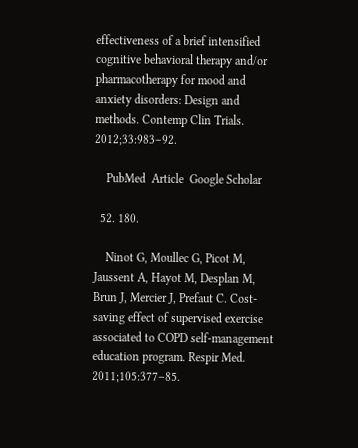effectiveness of a brief intensified cognitive behavioral therapy and/or pharmacotherapy for mood and anxiety disorders: Design and methods. Contemp Clin Trials. 2012;33:983–92.

    PubMed  Article  Google Scholar

  52. 180.

    Ninot G, Moullec G, Picot M, Jaussent A, Hayot M, Desplan M, Brun J, Mercier J, Prefaut C. Cost-saving effect of supervised exercise associated to COPD self-management education program. Respir Med. 2011;105:377–85.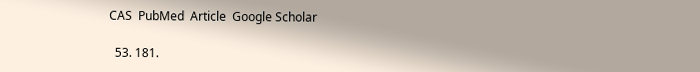CAS  PubMed  Article  Google Scholar

  53. 181.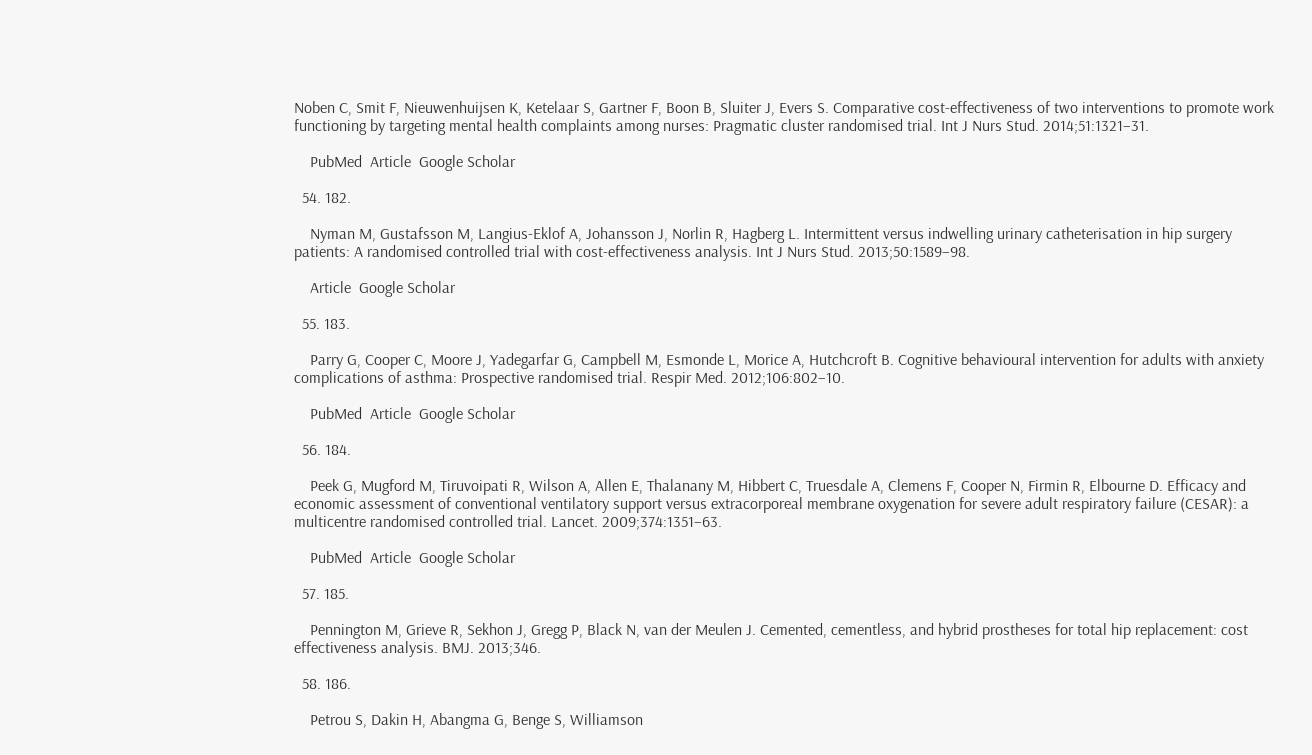Noben C, Smit F, Nieuwenhuijsen K, Ketelaar S, Gartner F, Boon B, Sluiter J, Evers S. Comparative cost-effectiveness of two interventions to promote work functioning by targeting mental health complaints among nurses: Pragmatic cluster randomised trial. Int J Nurs Stud. 2014;51:1321–31.

    PubMed  Article  Google Scholar

  54. 182.

    Nyman M, Gustafsson M, Langius-Eklof A, Johansson J, Norlin R, Hagberg L. Intermittent versus indwelling urinary catheterisation in hip surgery patients: A randomised controlled trial with cost-effectiveness analysis. Int J Nurs Stud. 2013;50:1589–98.

    Article  Google Scholar

  55. 183.

    Parry G, Cooper C, Moore J, Yadegarfar G, Campbell M, Esmonde L, Morice A, Hutchcroft B. Cognitive behavioural intervention for adults with anxiety complications of asthma: Prospective randomised trial. Respir Med. 2012;106:802–10.

    PubMed  Article  Google Scholar

  56. 184.

    Peek G, Mugford M, Tiruvoipati R, Wilson A, Allen E, Thalanany M, Hibbert C, Truesdale A, Clemens F, Cooper N, Firmin R, Elbourne D. Efficacy and economic assessment of conventional ventilatory support versus extracorporeal membrane oxygenation for severe adult respiratory failure (CESAR): a multicentre randomised controlled trial. Lancet. 2009;374:1351–63.

    PubMed  Article  Google Scholar

  57. 185.

    Pennington M, Grieve R, Sekhon J, Gregg P, Black N, van der Meulen J. Cemented, cementless, and hybrid prostheses for total hip replacement: cost effectiveness analysis. BMJ. 2013;346.

  58. 186.

    Petrou S, Dakin H, Abangma G, Benge S, Williamson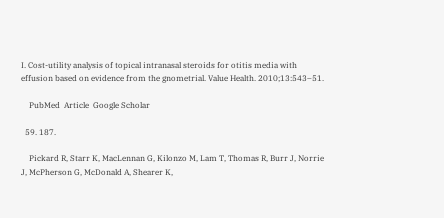I. Cost-utility analysis of topical intranasal steroids for otitis media with effusion based on evidence from the gnometrial. Value Health. 2010;13:543–51.

    PubMed  Article  Google Scholar

  59. 187.

    Pickard R, Starr K, MacLennan G, Kilonzo M, Lam T, Thomas R, Burr J, Norrie J, McPherson G, McDonald A, Shearer K,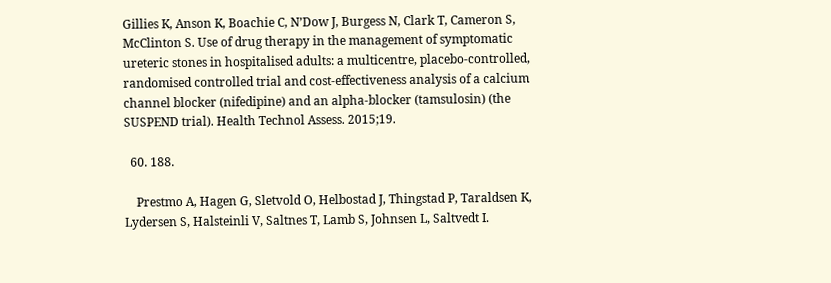Gillies K, Anson K, Boachie C, N’Dow J, Burgess N, Clark T, Cameron S, McClinton S. Use of drug therapy in the management of symptomatic ureteric stones in hospitalised adults: a multicentre, placebo-controlled, randomised controlled trial and cost-effectiveness analysis of a calcium channel blocker (nifedipine) and an alpha-blocker (tamsulosin) (the SUSPEND trial). Health Technol Assess. 2015;19.

  60. 188.

    Prestmo A, Hagen G, Sletvold O, Helbostad J, Thingstad P, Taraldsen K, Lydersen S, Halsteinli V, Saltnes T, Lamb S, Johnsen L, Saltvedt I.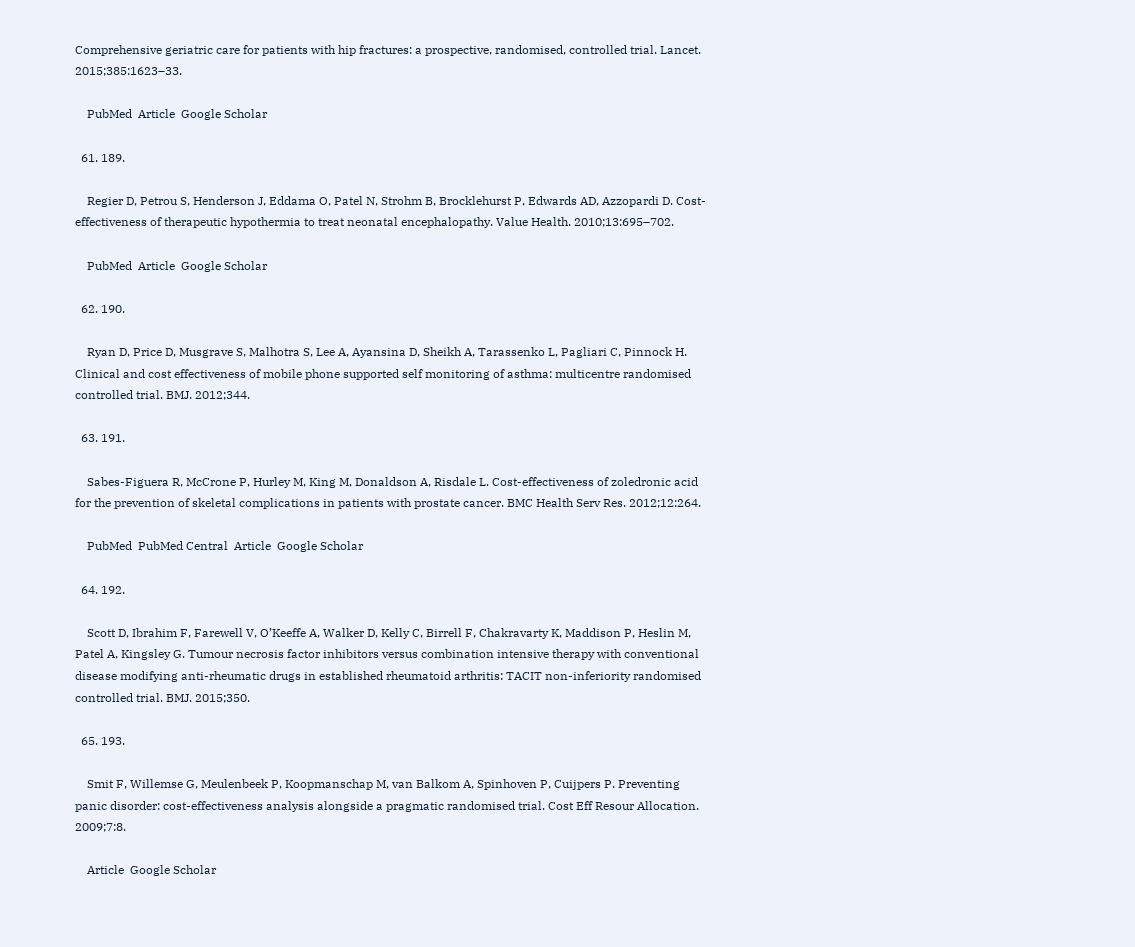Comprehensive geriatric care for patients with hip fractures: a prospective, randomised, controlled trial. Lancet. 2015;385:1623–33.

    PubMed  Article  Google Scholar

  61. 189.

    Regier D, Petrou S, Henderson J, Eddama O, Patel N, Strohm B, Brocklehurst P, Edwards AD, Azzopardi D. Cost-effectiveness of therapeutic hypothermia to treat neonatal encephalopathy. Value Health. 2010;13:695–702.

    PubMed  Article  Google Scholar

  62. 190.

    Ryan D, Price D, Musgrave S, Malhotra S, Lee A, Ayansina D, Sheikh A, Tarassenko L, Pagliari C, Pinnock H. Clinical and cost effectiveness of mobile phone supported self monitoring of asthma: multicentre randomised controlled trial. BMJ. 2012;344.

  63. 191.

    Sabes-Figuera R, McCrone P, Hurley M, King M, Donaldson A, Risdale L. Cost-effectiveness of zoledronic acid for the prevention of skeletal complications in patients with prostate cancer. BMC Health Serv Res. 2012;12:264.

    PubMed  PubMed Central  Article  Google Scholar

  64. 192.

    Scott D, Ibrahim F, Farewell V, O’Keeffe A, Walker D, Kelly C, Birrell F, Chakravarty K, Maddison P, Heslin M, Patel A, Kingsley G. Tumour necrosis factor inhibitors versus combination intensive therapy with conventional disease modifying anti-rheumatic drugs in established rheumatoid arthritis: TACIT non-inferiority randomised controlled trial. BMJ. 2015;350.

  65. 193.

    Smit F, Willemse G, Meulenbeek P, Koopmanschap M, van Balkom A, Spinhoven P, Cuijpers P. Preventing panic disorder: cost-effectiveness analysis alongside a pragmatic randomised trial. Cost Eff Resour Allocation. 2009;7:8.

    Article  Google Scholar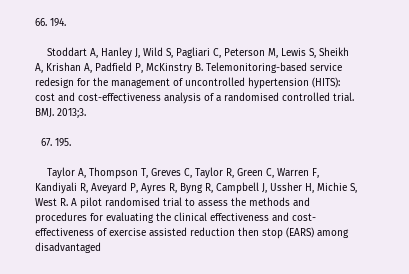66. 194.

    Stoddart A, Hanley J, Wild S, Pagliari C, Peterson M, Lewis S, Sheikh A, Krishan A, Padfield P, McKinstry B. Telemonitoring-based service redesign for the management of uncontrolled hypertension (HITS): cost and cost-effectiveness analysis of a randomised controlled trial. BMJ. 2013;3.

  67. 195.

    Taylor A, Thompson T, Greves C, Taylor R, Green C, Warren F, Kandiyali R, Aveyard P, Ayres R, Byng R, Campbell J, Ussher H, Michie S, West R. A pilot randomised trial to assess the methods and procedures for evaluating the clinical effectiveness and cost-effectiveness of exercise assisted reduction then stop (EARS) among disadvantaged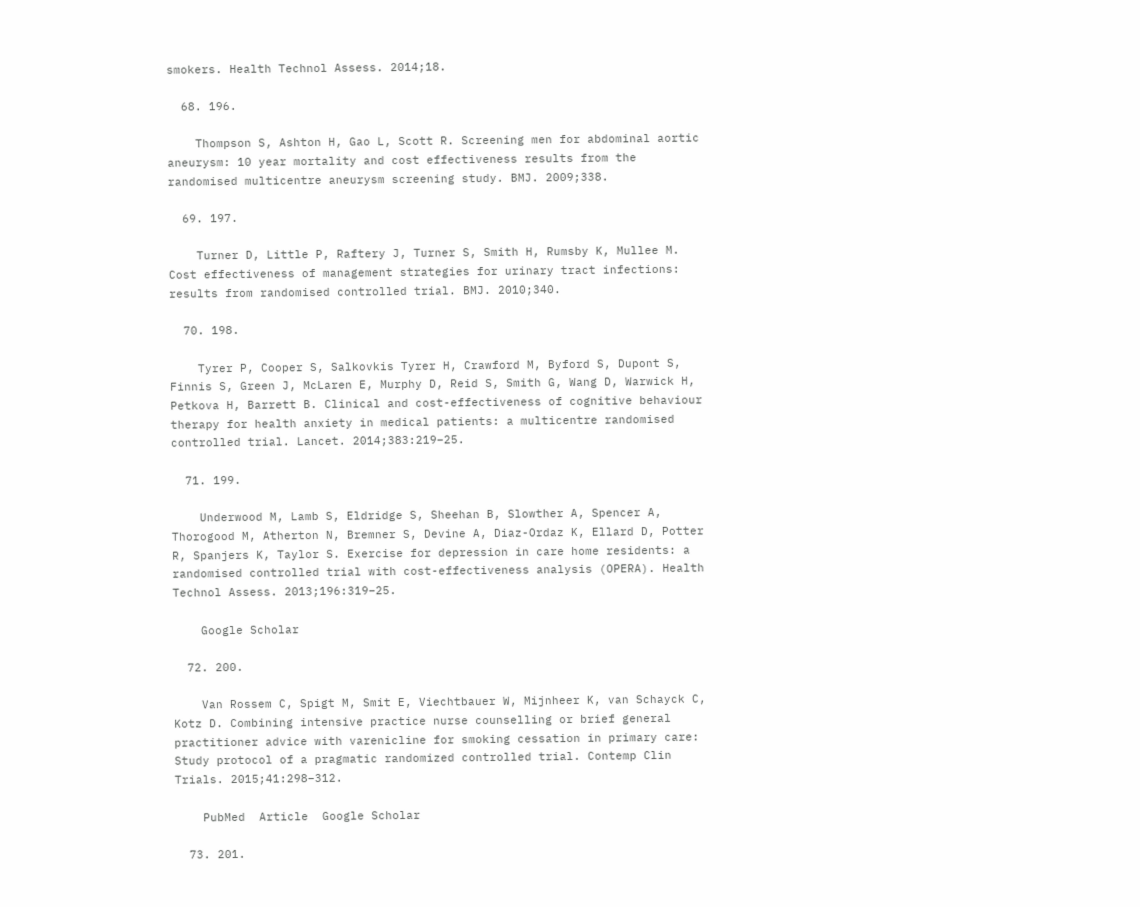smokers. Health Technol Assess. 2014;18.

  68. 196.

    Thompson S, Ashton H, Gao L, Scott R. Screening men for abdominal aortic aneurysm: 10 year mortality and cost effectiveness results from the randomised multicentre aneurysm screening study. BMJ. 2009;338.

  69. 197.

    Turner D, Little P, Raftery J, Turner S, Smith H, Rumsby K, Mullee M. Cost effectiveness of management strategies for urinary tract infections: results from randomised controlled trial. BMJ. 2010;340.

  70. 198.

    Tyrer P, Cooper S, Salkovkis Tyrer H, Crawford M, Byford S, Dupont S, Finnis S, Green J, McLaren E, Murphy D, Reid S, Smith G, Wang D, Warwick H, Petkova H, Barrett B. Clinical and cost-effectiveness of cognitive behaviour therapy for health anxiety in medical patients: a multicentre randomised controlled trial. Lancet. 2014;383:219–25.

  71. 199.

    Underwood M, Lamb S, Eldridge S, Sheehan B, Slowther A, Spencer A, Thorogood M, Atherton N, Bremner S, Devine A, Diaz-Ordaz K, Ellard D, Potter R, Spanjers K, Taylor S. Exercise for depression in care home residents: a randomised controlled trial with cost-effectiveness analysis (OPERA). Health Technol Assess. 2013;196:319–25.

    Google Scholar

  72. 200.

    Van Rossem C, Spigt M, Smit E, Viechtbauer W, Mijnheer K, van Schayck C, Kotz D. Combining intensive practice nurse counselling or brief general practitioner advice with varenicline for smoking cessation in primary care: Study protocol of a pragmatic randomized controlled trial. Contemp Clin Trials. 2015;41:298–312.

    PubMed  Article  Google Scholar

  73. 201.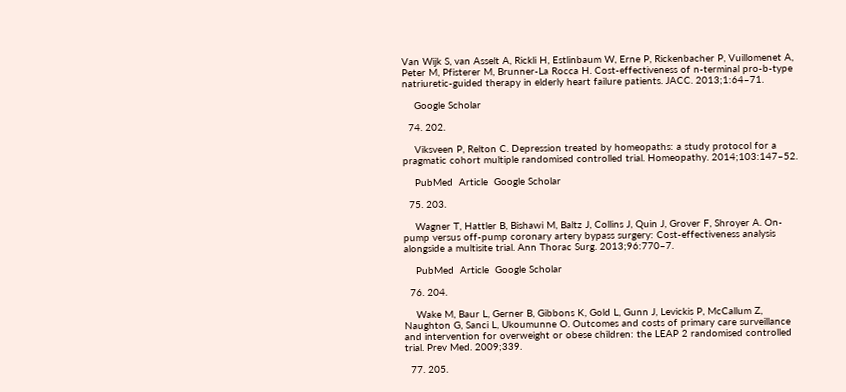Van Wijk S, van Asselt A, Rickli H, Estlinbaum W, Erne P, Rickenbacher P, Vuillomenet A, Peter M, Pfisterer M, Brunner-La Rocca H. Cost-effectiveness of n-terminal pro-b-type natriuretic-guided therapy in elderly heart failure patients. JACC. 2013;1:64–71.

    Google Scholar

  74. 202.

    Viksveen P, Relton C. Depression treated by homeopaths: a study protocol for a pragmatic cohort multiple randomised controlled trial. Homeopathy. 2014;103:147–52.

    PubMed  Article  Google Scholar

  75. 203.

    Wagner T, Hattler B, Bishawi M, Baltz J, Collins J, Quin J, Grover F, Shroyer A. On-pump versus off-pump coronary artery bypass surgery: Cost-effectiveness analysis alongside a multisite trial. Ann Thorac Surg. 2013;96:770–7.

    PubMed  Article  Google Scholar

  76. 204.

    Wake M, Baur L, Gerner B, Gibbons K, Gold L, Gunn J, Levickis P, McCallum Z, Naughton G, Sanci L, Ukoumunne O. Outcomes and costs of primary care surveillance and intervention for overweight or obese children: the LEAP 2 randomised controlled trial. Prev Med. 2009;339.

  77. 205.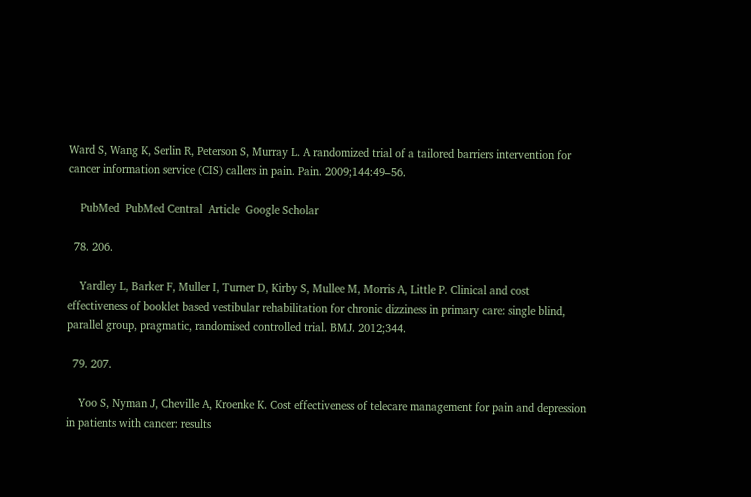Ward S, Wang K, Serlin R, Peterson S, Murray L. A randomized trial of a tailored barriers intervention for cancer information service (CIS) callers in pain. Pain. 2009;144:49–56.

    PubMed  PubMed Central  Article  Google Scholar

  78. 206.

    Yardley L, Barker F, Muller I, Turner D, Kirby S, Mullee M, Morris A, Little P. Clinical and cost effectiveness of booklet based vestibular rehabilitation for chronic dizziness in primary care: single blind, parallel group, pragmatic, randomised controlled trial. BMJ. 2012;344.

  79. 207.

    Yoo S, Nyman J, Cheville A, Kroenke K. Cost effectiveness of telecare management for pain and depression in patients with cancer: results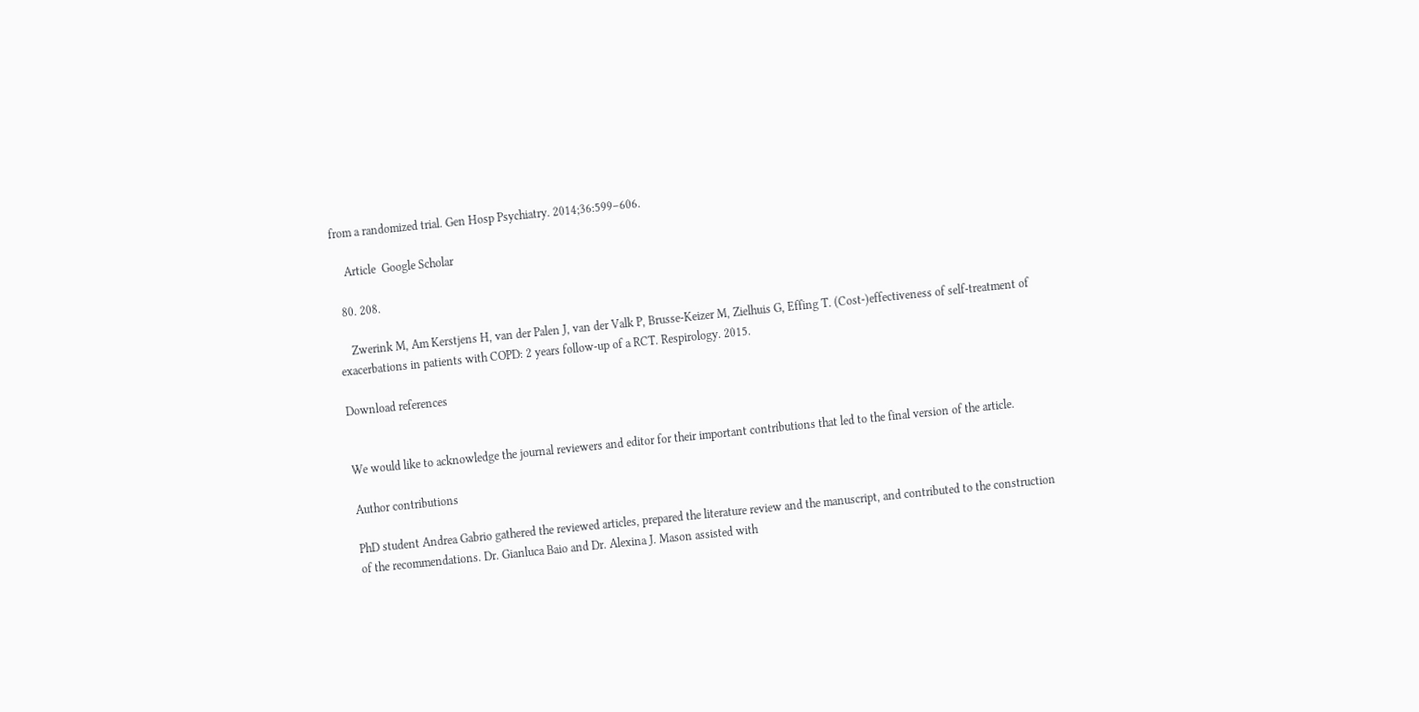from a randomized trial. Gen Hosp Psychiatry. 2014;36:599–606.

    Article  Google Scholar

  80. 208.

    Zwerink M, Am Kerstjens H, van der Palen J, van der Valk P, Brusse-Keizer M, Zielhuis G, Effing T. (Cost-)effectiveness of self-treatment of exacerbations in patients with COPD: 2 years follow-up of a RCT. Respirology. 2015.

Download references


We would like to acknowledge the journal reviewers and editor for their important contributions that led to the final version of the article.

Author contributions

PhD student Andrea Gabrio gathered the reviewed articles, prepared the literature review and the manuscript, and contributed to the construction of the recommendations. Dr. Gianluca Baio and Dr. Alexina J. Mason assisted with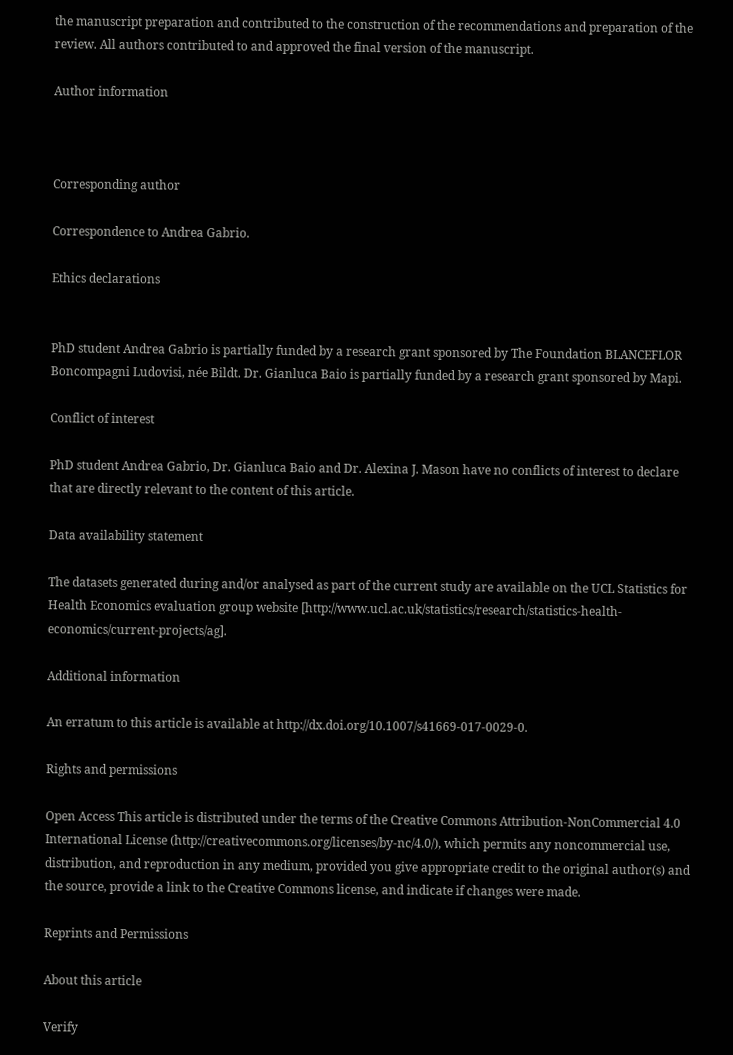the manuscript preparation and contributed to the construction of the recommendations and preparation of the review. All authors contributed to and approved the final version of the manuscript.

Author information



Corresponding author

Correspondence to Andrea Gabrio.

Ethics declarations


PhD student Andrea Gabrio is partially funded by a research grant sponsored by The Foundation BLANCEFLOR Boncompagni Ludovisi, née Bildt. Dr. Gianluca Baio is partially funded by a research grant sponsored by Mapi.

Conflict of interest

PhD student Andrea Gabrio, Dr. Gianluca Baio and Dr. Alexina J. Mason have no conflicts of interest to declare that are directly relevant to the content of this article.

Data availability statement

The datasets generated during and/or analysed as part of the current study are available on the UCL Statistics for Health Economics evaluation group website [http://www.ucl.ac.uk/statistics/research/statistics-health-economics/current-projects/ag].

Additional information

An erratum to this article is available at http://dx.doi.org/10.1007/s41669-017-0029-0.

Rights and permissions

Open Access This article is distributed under the terms of the Creative Commons Attribution-NonCommercial 4.0 International License (http://creativecommons.org/licenses/by-nc/4.0/), which permits any noncommercial use, distribution, and reproduction in any medium, provided you give appropriate credit to the original author(s) and the source, provide a link to the Creative Commons license, and indicate if changes were made.

Reprints and Permissions

About this article

Verify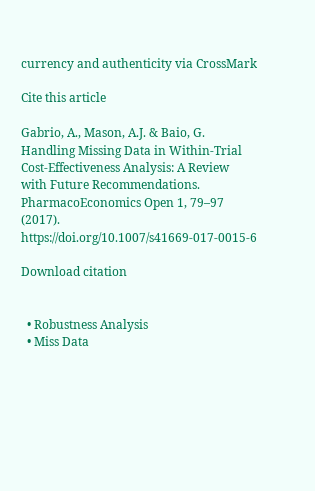currency and authenticity via CrossMark

Cite this article

Gabrio, A., Mason, A.J. & Baio, G. Handling Missing Data in Within-Trial Cost-Effectiveness Analysis: A Review with Future Recommendations. PharmacoEconomics Open 1, 79–97 (2017). https://doi.org/10.1007/s41669-017-0015-6

Download citation


  • Robustness Analysis
  • Miss Data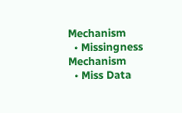Mechanism
  • Missingness Mechanism
  • Miss Data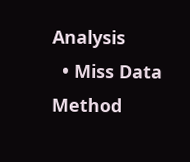Analysis
  • Miss Data Method